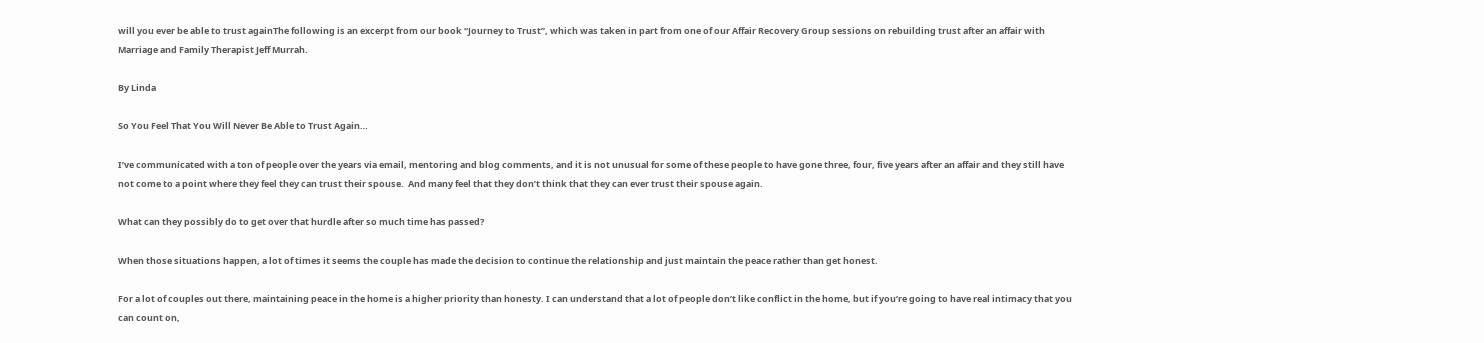will you ever be able to trust againThe following is an excerpt from our book “Journey to Trust”, which was taken in part from one of our Affair Recovery Group sessions on rebuilding trust after an affair with Marriage and Family Therapist Jeff Murrah.

By Linda

So You Feel That You Will Never Be Able to Trust Again…

I’ve communicated with a ton of people over the years via email, mentoring and blog comments, and it is not unusual for some of these people to have gone three, four, five years after an affair and they still have not come to a point where they feel they can trust their spouse.  And many feel that they don’t think that they can ever trust their spouse again.

What can they possibly do to get over that hurdle after so much time has passed?

When those situations happen, a lot of times it seems the couple has made the decision to continue the relationship and just maintain the peace rather than get honest.

For a lot of couples out there, maintaining peace in the home is a higher priority than honesty. I can understand that a lot of people don’t like conflict in the home, but if you’re going to have real intimacy that you can count on,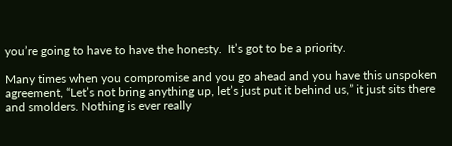you’re going to have to have the honesty.  It’s got to be a priority.

Many times when you compromise and you go ahead and you have this unspoken agreement, “Let’s not bring anything up, let’s just put it behind us,” it just sits there and smolders. Nothing is ever really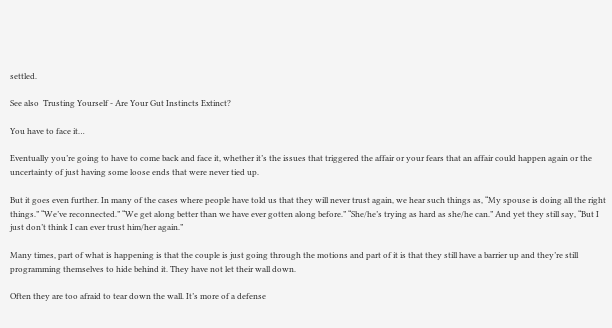settled.

See also  Trusting Yourself - Are Your Gut Instincts Extinct?

You have to face it…

Eventually you’re going to have to come back and face it, whether it’s the issues that triggered the affair or your fears that an affair could happen again or the uncertainty of just having some loose ends that were never tied up.

But it goes even further. In many of the cases where people have told us that they will never trust again, we hear such things as, “My spouse is doing all the right things.” “We’ve reconnected.” “We get along better than we have ever gotten along before.” “She/he’s trying as hard as she/he can.” And yet they still say, “But I just don’t think I can ever trust him/her again.”

Many times, part of what is happening is that the couple is just going through the motions and part of it is that they still have a barrier up and they’re still programming themselves to hide behind it. They have not let their wall down.

Often they are too afraid to tear down the wall. It’s more of a defense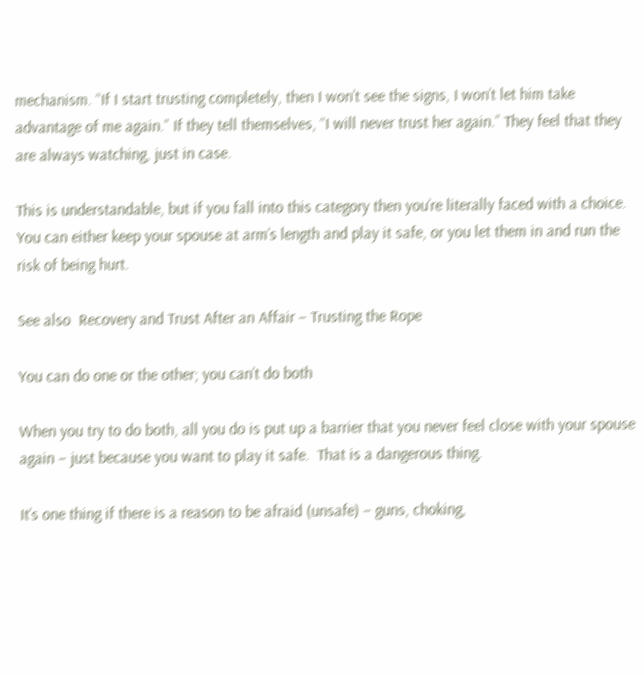mechanism. “If I start trusting completely, then I won’t see the signs, I won’t let him take advantage of me again.” If they tell themselves, “I will never trust her again.” They feel that they are always watching, just in case.

This is understandable, but if you fall into this category then you’re literally faced with a choice.  You can either keep your spouse at arm’s length and play it safe, or you let them in and run the risk of being hurt.

See also  Recovery and Trust After an Affair – Trusting the Rope

You can do one or the other; you can’t do both

When you try to do both, all you do is put up a barrier that you never feel close with your spouse again – just because you want to play it safe.  That is a dangerous thing.

It’s one thing if there is a reason to be afraid (unsafe) – guns, choking,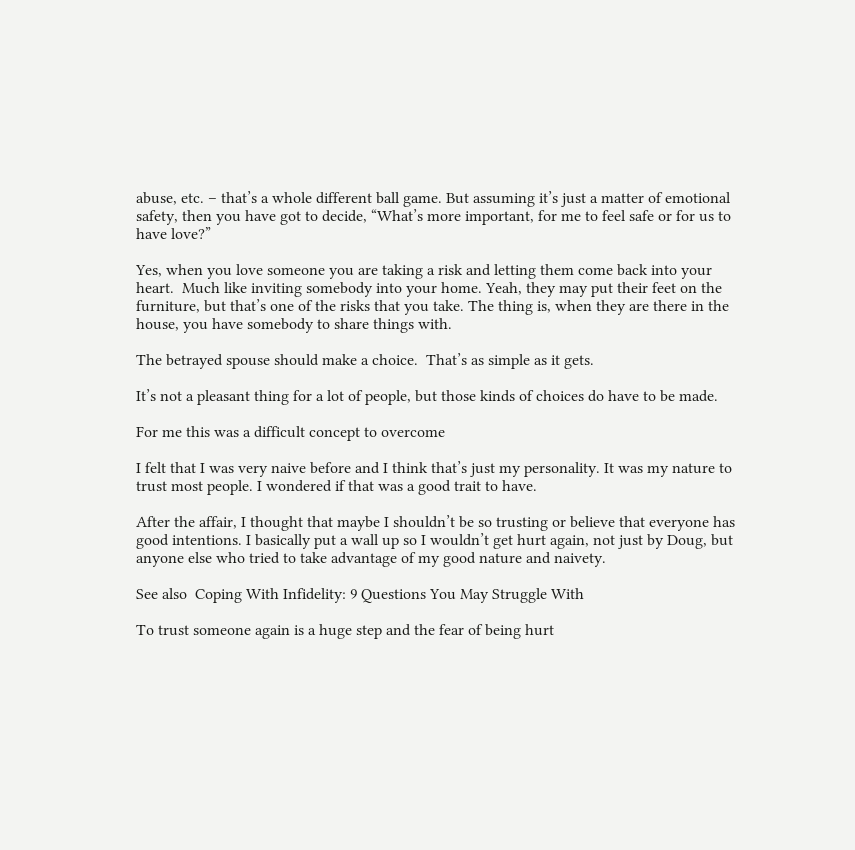abuse, etc. – that’s a whole different ball game. But assuming it’s just a matter of emotional safety, then you have got to decide, “What’s more important, for me to feel safe or for us to have love?”

Yes, when you love someone you are taking a risk and letting them come back into your heart.  Much like inviting somebody into your home. Yeah, they may put their feet on the furniture, but that’s one of the risks that you take. The thing is, when they are there in the house, you have somebody to share things with.

The betrayed spouse should make a choice.  That’s as simple as it gets.

It’s not a pleasant thing for a lot of people, but those kinds of choices do have to be made.

For me this was a difficult concept to overcome

I felt that I was very naive before and I think that’s just my personality. It was my nature to trust most people. I wondered if that was a good trait to have.

After the affair, I thought that maybe I shouldn’t be so trusting or believe that everyone has good intentions. I basically put a wall up so I wouldn’t get hurt again, not just by Doug, but anyone else who tried to take advantage of my good nature and naivety.

See also  Coping With Infidelity: 9 Questions You May Struggle With

To trust someone again is a huge step and the fear of being hurt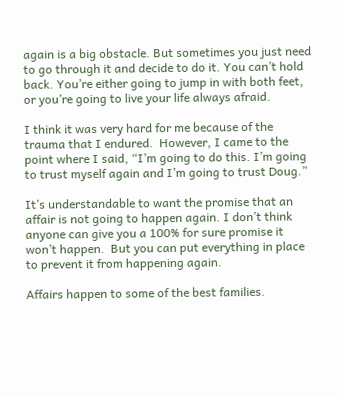again is a big obstacle. But sometimes you just need to go through it and decide to do it. You can’t hold back. You’re either going to jump in with both feet, or you’re going to live your life always afraid.

I think it was very hard for me because of the trauma that I endured.  However, I came to the point where I said, “I’m going to do this. I’m going to trust myself again and I’m going to trust Doug.”

It’s understandable to want the promise that an affair is not going to happen again. I don’t think anyone can give you a 100% for sure promise it won’t happen.  But you can put everything in place to prevent it from happening again.

Affairs happen to some of the best families.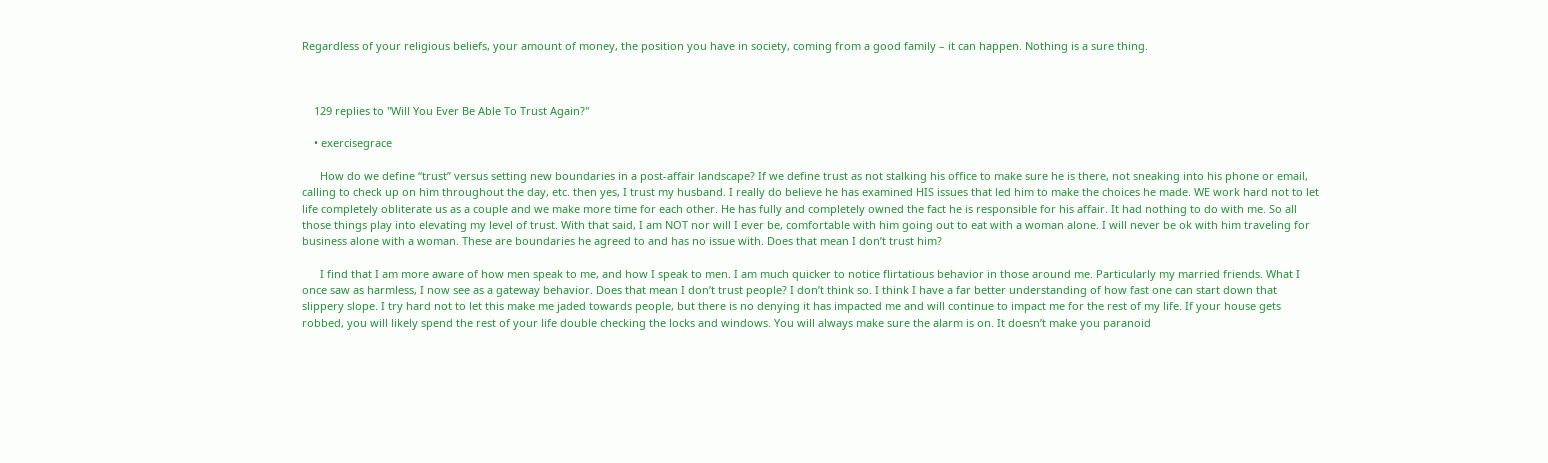Regardless of your religious beliefs, your amount of money, the position you have in society, coming from a good family – it can happen. Nothing is a sure thing.



    129 replies to "Will You Ever Be Able To Trust Again?"

    • exercisegrace

      How do we define “trust” versus setting new boundaries in a post-affair landscape? If we define trust as not stalking his office to make sure he is there, not sneaking into his phone or email, calling to check up on him throughout the day, etc. then yes, I trust my husband. I really do believe he has examined HIS issues that led him to make the choices he made. WE work hard not to let life completely obliterate us as a couple and we make more time for each other. He has fully and completely owned the fact he is responsible for his affair. It had nothing to do with me. So all those things play into elevating my level of trust. With that said, I am NOT nor will I ever be, comfortable with him going out to eat with a woman alone. I will never be ok with him traveling for business alone with a woman. These are boundaries he agreed to and has no issue with. Does that mean I don’t trust him?

      I find that I am more aware of how men speak to me, and how I speak to men. I am much quicker to notice flirtatious behavior in those around me. Particularly my married friends. What I once saw as harmless, I now see as a gateway behavior. Does that mean I don’t trust people? I don’t think so. I think I have a far better understanding of how fast one can start down that slippery slope. I try hard not to let this make me jaded towards people, but there is no denying it has impacted me and will continue to impact me for the rest of my life. If your house gets robbed, you will likely spend the rest of your life double checking the locks and windows. You will always make sure the alarm is on. It doesn’t make you paranoid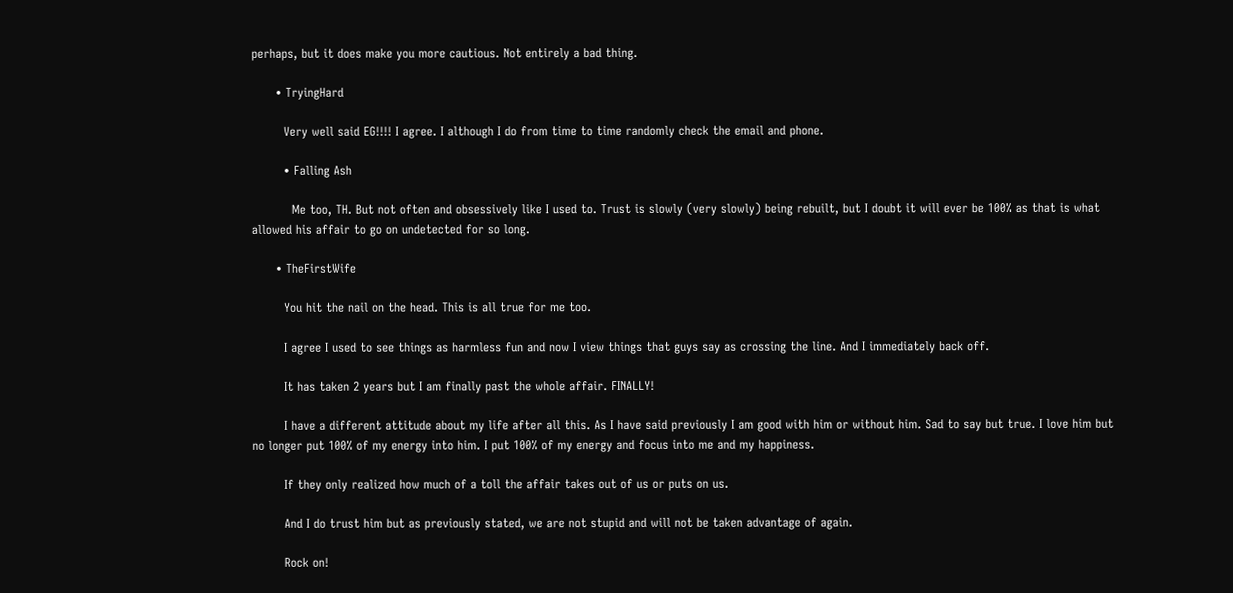perhaps, but it does make you more cautious. Not entirely a bad thing.

      • TryingHard

        Very well said EG!!!! I agree. I although I do from time to time randomly check the email and phone.

        • Falling Ash

          Me too, TH. But not often and obsessively like I used to. Trust is slowly (very slowly) being rebuilt, but I doubt it will ever be 100% as that is what allowed his affair to go on undetected for so long.

      • TheFirstWife

        You hit the nail on the head. This is all true for me too.

        I agree I used to see things as harmless fun and now I view things that guys say as crossing the line. And I immediately back off.

        It has taken 2 years but I am finally past the whole affair. FINALLY!

        I have a different attitude about my life after all this. As I have said previously I am good with him or without him. Sad to say but true. I love him but no longer put 100% of my energy into him. I put 100% of my energy and focus into me and my happiness.

        If they only realized how much of a toll the affair takes out of us or puts on us.

        And I do trust him but as previously stated, we are not stupid and will not be taken advantage of again.

        Rock on!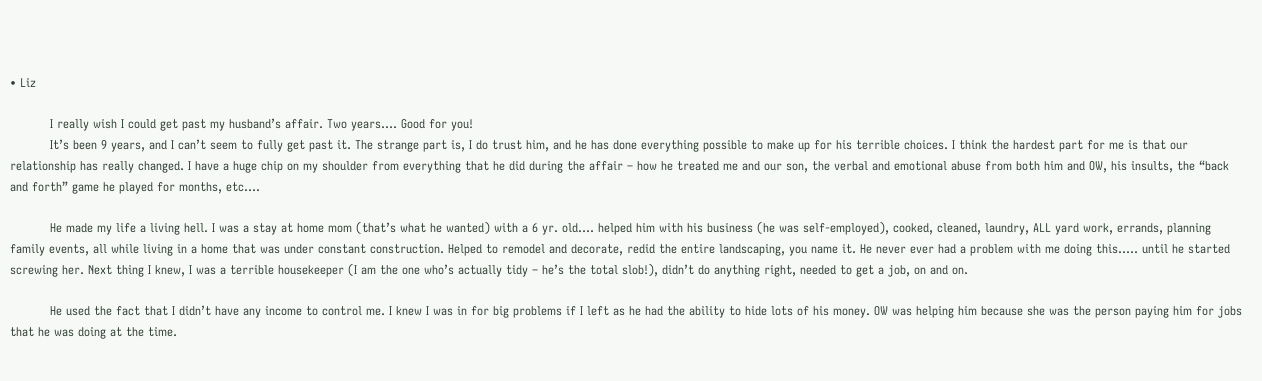• Liz

          I really wish I could get past my husband’s affair. Two years…. Good for you!
          It’s been 9 years, and I can’t seem to fully get past it. The strange part is, I do trust him, and he has done everything possible to make up for his terrible choices. I think the hardest part for me is that our relationship has really changed. I have a huge chip on my shoulder from everything that he did during the affair – how he treated me and our son, the verbal and emotional abuse from both him and OW, his insults, the “back and forth” game he played for months, etc….

          He made my life a living hell. I was a stay at home mom (that’s what he wanted) with a 6 yr. old…. helped him with his business (he was self-employed), cooked, cleaned, laundry, ALL yard work, errands, planning family events, all while living in a home that was under constant construction. Helped to remodel and decorate, redid the entire landscaping, you name it. He never ever had a problem with me doing this….. until he started screwing her. Next thing I knew, I was a terrible housekeeper (I am the one who’s actually tidy – he’s the total slob!), didn’t do anything right, needed to get a job, on and on.

          He used the fact that I didn’t have any income to control me. I knew I was in for big problems if I left as he had the ability to hide lots of his money. OW was helping him because she was the person paying him for jobs that he was doing at the time.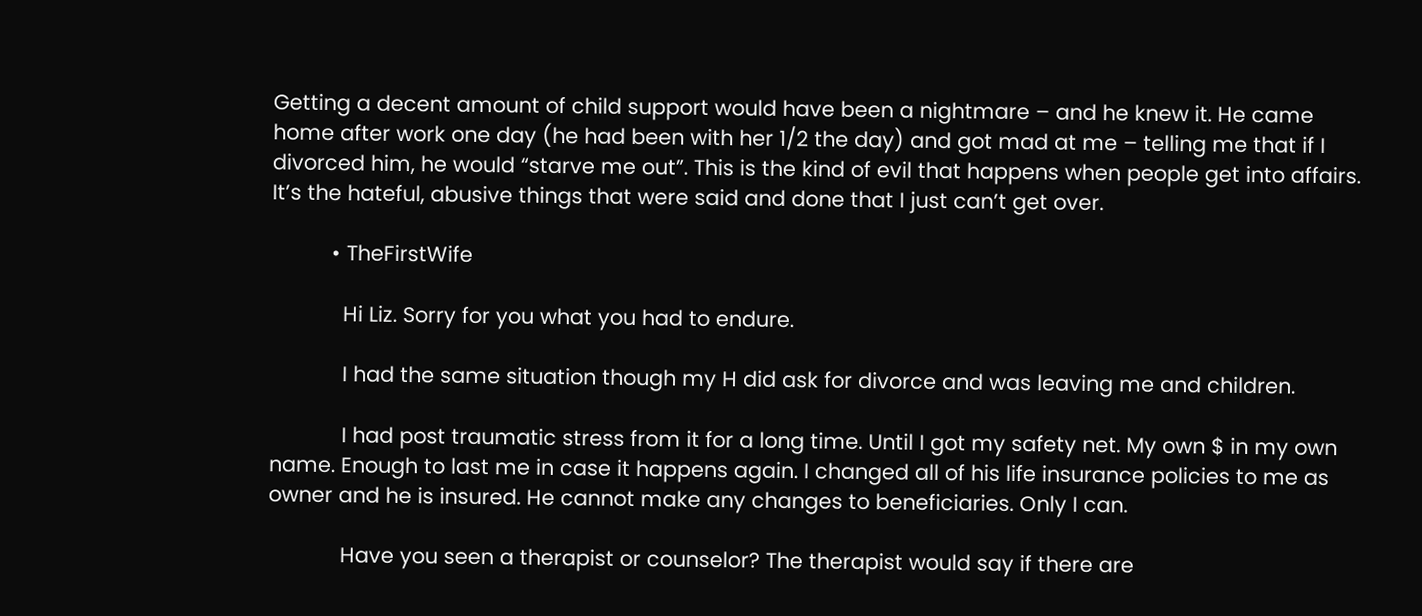Getting a decent amount of child support would have been a nightmare – and he knew it. He came home after work one day (he had been with her 1/2 the day) and got mad at me – telling me that if I divorced him, he would “starve me out”. This is the kind of evil that happens when people get into affairs. It’s the hateful, abusive things that were said and done that I just can’t get over.

          • TheFirstWife

            Hi Liz. Sorry for you what you had to endure.

            I had the same situation though my H did ask for divorce and was leaving me and children.

            I had post traumatic stress from it for a long time. Until I got my safety net. My own $ in my own name. Enough to last me in case it happens again. I changed all of his life insurance policies to me as owner and he is insured. He cannot make any changes to beneficiaries. Only I can.

            Have you seen a therapist or counselor? The therapist would say if there are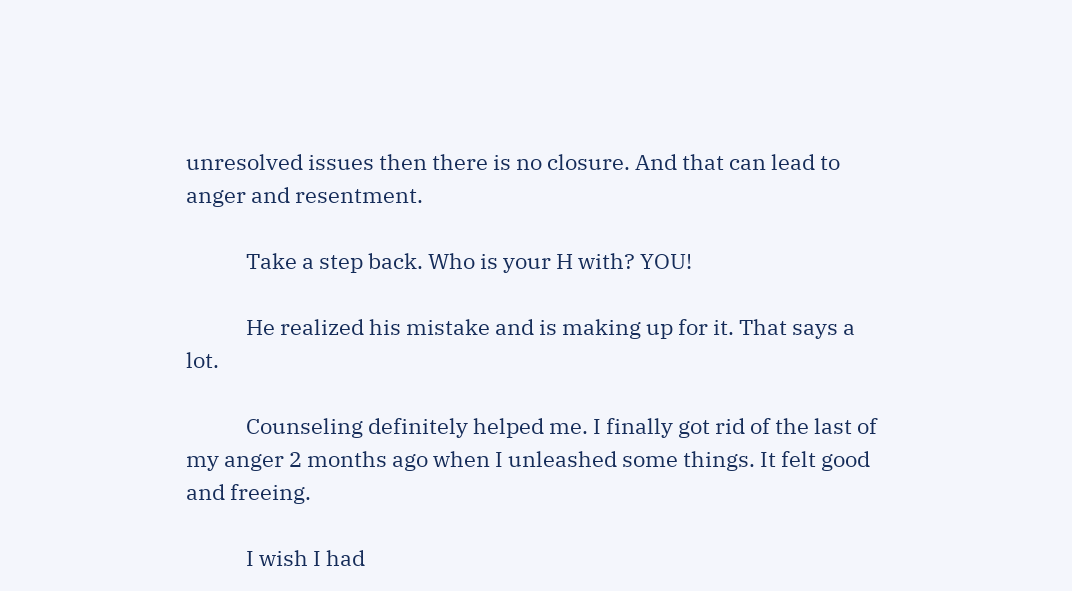unresolved issues then there is no closure. And that can lead to anger and resentment.

            Take a step back. Who is your H with? YOU!

            He realized his mistake and is making up for it. That says a lot.

            Counseling definitely helped me. I finally got rid of the last of my anger 2 months ago when I unleashed some things. It felt good and freeing.

            I wish I had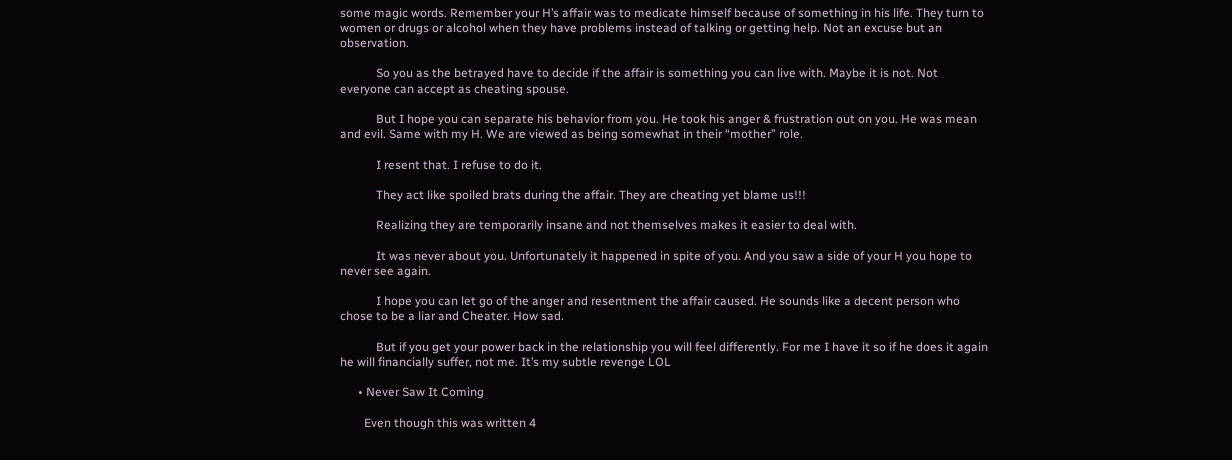some magic words. Remember your H’s affair was to medicate himself because of something in his life. They turn to women or drugs or alcohol when they have problems instead of talking or getting help. Not an excuse but an observation.

            So you as the betrayed have to decide if the affair is something you can live with. Maybe it is not. Not everyone can accept as cheating spouse.

            But I hope you can separate his behavior from you. He took his anger & frustration out on you. He was mean and evil. Same with my H. We are viewed as being somewhat in their “mother” role.

            I resent that. I refuse to do it.

            They act like spoiled brats during the affair. They are cheating yet blame us!!!

            Realizing they are temporarily insane and not themselves makes it easier to deal with.

            It was never about you. Unfortunately it happened in spite of you. And you saw a side of your H you hope to never see again.

            I hope you can let go of the anger and resentment the affair caused. He sounds like a decent person who chose to be a liar and Cheater. How sad.

            But if you get your power back in the relationship you will feel differently. For me I have it so if he does it again he will financially suffer, not me. It’s my subtle revenge LOL

      • Never Saw It Coming

        Even though this was written 4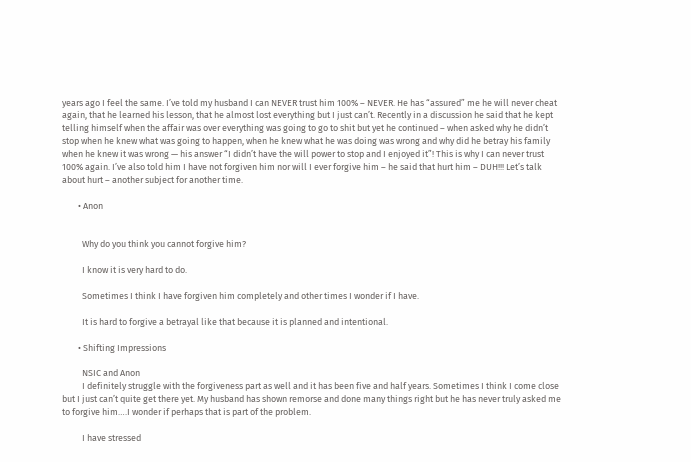years ago I feel the same. I’ve told my husband I can NEVER trust him 100% – NEVER. He has “assured” me he will never cheat again, that he learned his lesson, that he almost lost everything but I just can’t. Recently in a discussion he said that he kept telling himself when the affair was over everything was going to go to shit but yet he continued – when asked why he didn’t stop when he knew what was going to happen, when he knew what he was doing was wrong and why did he betray his family when he knew it was wrong — his answer “I didn’t have the will power to stop and I enjoyed it”! This is why I can never trust 100% again. I’ve also told him I have not forgiven him nor will I ever forgive him – he said that hurt him – DUH!!! Let’s talk about hurt – another subject for another time.

        • Anon


          Why do you think you cannot forgive him?

          I know it is very hard to do.

          Sometimes I think I have forgiven him completely and other times I wonder if I have.

          It is hard to forgive a betrayal like that because it is planned and intentional.

        • Shifting Impressions

          NSIC and Anon
          I definitely struggle with the forgiveness part as well and it has been five and half years. Sometimes I think I come close but I just can’t quite get there yet. My husband has shown remorse and done many things right but he has never truly asked me to forgive him….I wonder if perhaps that is part of the problem.

          I have stressed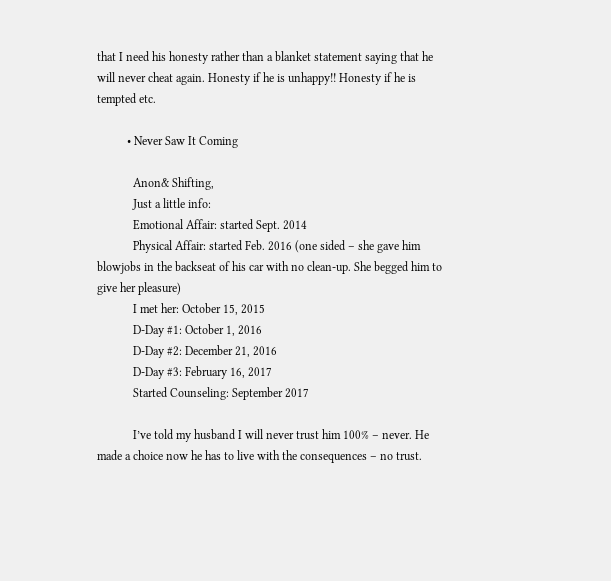that I need his honesty rather than a blanket statement saying that he will never cheat again. Honesty if he is unhappy!! Honesty if he is tempted etc.

          • Never Saw It Coming

            Anon& Shifting,
            Just a little info:
            Emotional Affair: started Sept. 2014
            Physical Affair: started Feb. 2016 (one sided – she gave him blowjobs in the backseat of his car with no clean-up. She begged him to give her pleasure)
            I met her: October 15, 2015
            D-Day #1: October 1, 2016
            D-Day #2: December 21, 2016
            D-Day #3: February 16, 2017
            Started Counseling: September 2017

            I’ve told my husband I will never trust him 100% – never. He made a choice now he has to live with the consequences – no trust.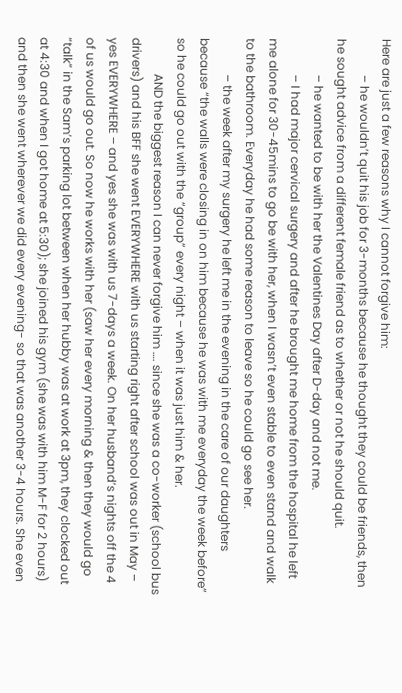Here are just a few reasons why I cannot forgive him:
            – he wouldn’t quit his job for 3-months because he thought they could be friends, then he sought advice from a different female friend as to whether or not he should quit.
            – he wanted to be with her the Valentines Day after D-day and not me.
            – I had major cervical surgery and after he brought me home from the hospital he left me alone for 30-45mins to go be with her, when I wasn’t even stable to even stand and walk to the bathroom. Everyday he had some reason to leave so he could go see her.
            – the week after my surgery he left me in the evening in the care of our daughters because “the walls were closing in on him because he was with me everyday the week before” so he could go out with the “group” every night – when it was just him & her.
            AND the biggest reason I can never forgive him …. since she was a co-worker (school bus drivers) and his BFF she went EVERYWHERE with us starting right after school was out in May – yes EVERYWHERE – and yes she was with us 7-days a week. On her husband’s nights off the 4 of us would go out. So now he works with her (saw her every morning & then they would go “talk” in the Sam’s parking lot between when her hubby was at work at 3pm, they clocked out at 4:30 and when I got home at 5:30); she joined his gym (she was with him M-F for 2 hours) and then she went wherever we did every evening- so that was another 3-4 hours. She even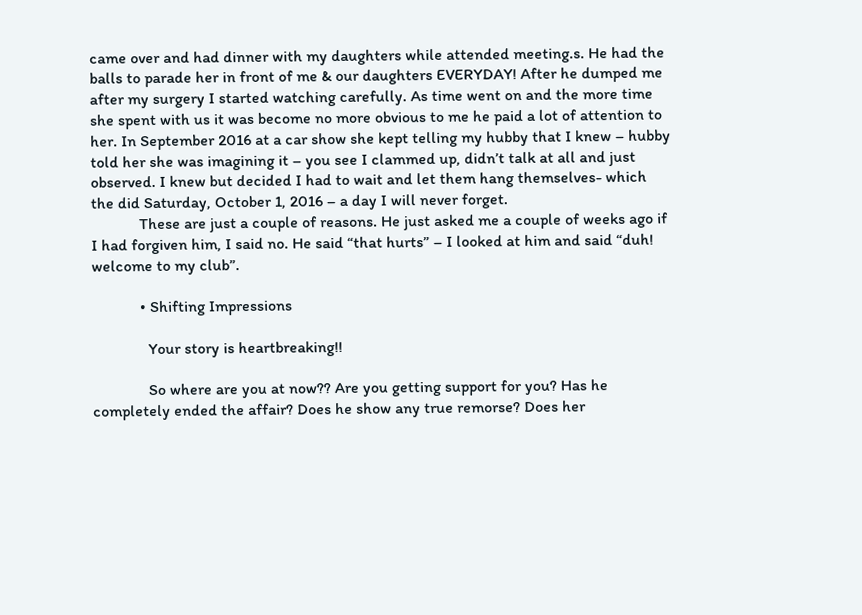came over and had dinner with my daughters while attended meeting.s. He had the balls to parade her in front of me & our daughters EVERYDAY! After he dumped me after my surgery I started watching carefully. As time went on and the more time she spent with us it was become no more obvious to me he paid a lot of attention to her. In September 2016 at a car show she kept telling my hubby that I knew – hubby told her she was imagining it – you see I clammed up, didn’t talk at all and just observed. I knew but decided I had to wait and let them hang themselves- which the did Saturday, October 1, 2016 – a day I will never forget.
            These are just a couple of reasons. He just asked me a couple of weeks ago if I had forgiven him, I said no. He said “that hurts” – I looked at him and said “duh! welcome to my club”.

            • Shifting Impressions

              Your story is heartbreaking!!

              So where are you at now?? Are you getting support for you? Has he completely ended the affair? Does he show any true remorse? Does her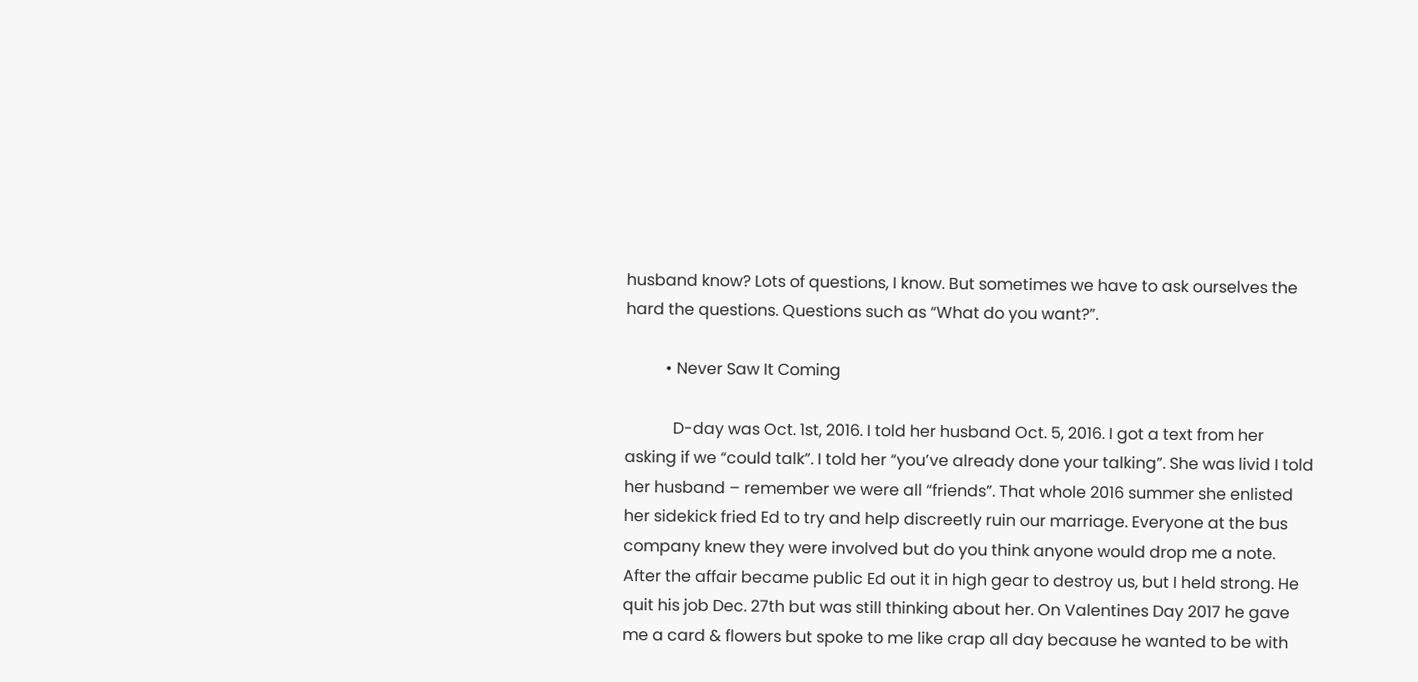husband know? Lots of questions, I know. But sometimes we have to ask ourselves the hard the questions. Questions such as “What do you want?”.

          • Never Saw It Coming

            D-day was Oct. 1st, 2016. I told her husband Oct. 5, 2016. I got a text from her asking if we “could talk”. I told her “you’ve already done your talking”. She was livid I told her husband – remember we were all “friends”. That whole 2016 summer she enlisted her sidekick fried Ed to try and help discreetly ruin our marriage. Everyone at the bus company knew they were involved but do you think anyone would drop me a note. After the affair became public Ed out it in high gear to destroy us, but I held strong. He quit his job Dec. 27th but was still thinking about her. On Valentines Day 2017 he gave me a card & flowers but spoke to me like crap all day because he wanted to be with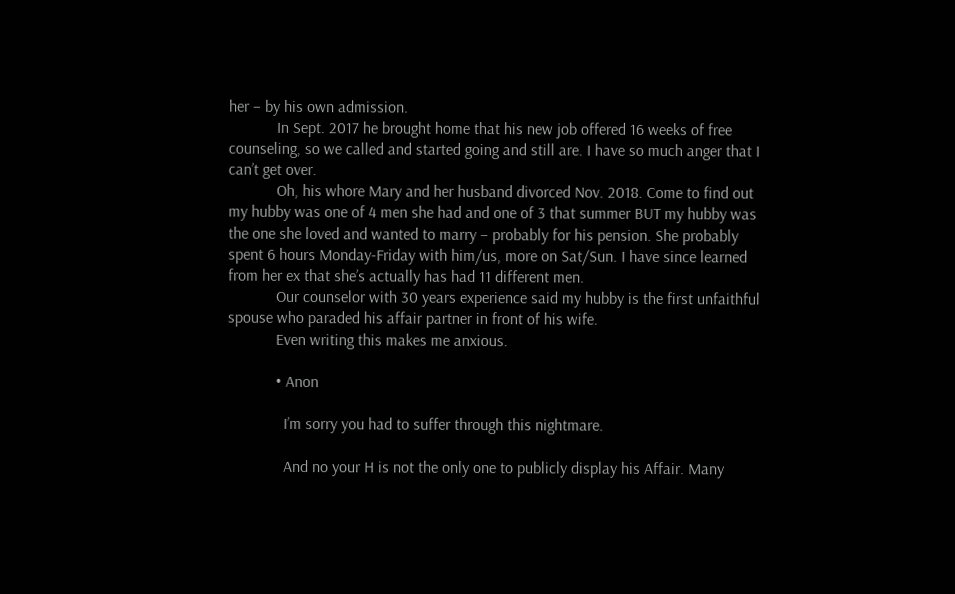her – by his own admission.
            In Sept. 2017 he brought home that his new job offered 16 weeks of free counseling, so we called and started going and still are. I have so much anger that I can’t get over.
            Oh, his whore Mary and her husband divorced Nov. 2018. Come to find out my hubby was one of 4 men she had and one of 3 that summer BUT my hubby was the one she loved and wanted to marry – probably for his pension. She probably spent 6 hours Monday-Friday with him/us, more on Sat/Sun. I have since learned from her ex that she’s actually has had 11 different men.
            Our counselor with 30 years experience said my hubby is the first unfaithful spouse who paraded his affair partner in front of his wife.
            Even writing this makes me anxious.

            • Anon

              I’m sorry you had to suffer through this nightmare.

              And no your H is not the only one to publicly display his Affair. Many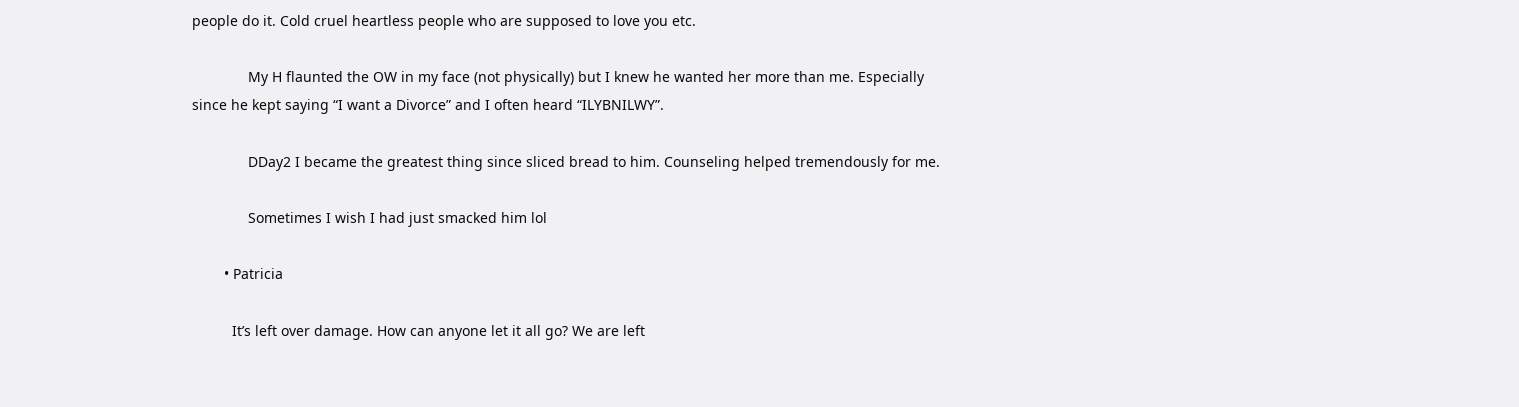people do it. Cold cruel heartless people who are supposed to love you etc.

              My H flaunted the OW in my face (not physically) but I knew he wanted her more than me. Especially since he kept saying “I want a Divorce” and I often heard “ILYBNILWY”.

              DDay2 I became the greatest thing since sliced bread to him. Counseling helped tremendously for me.

              Sometimes I wish I had just smacked him lol

        • Patricia

          It’s left over damage. How can anyone let it all go? We are left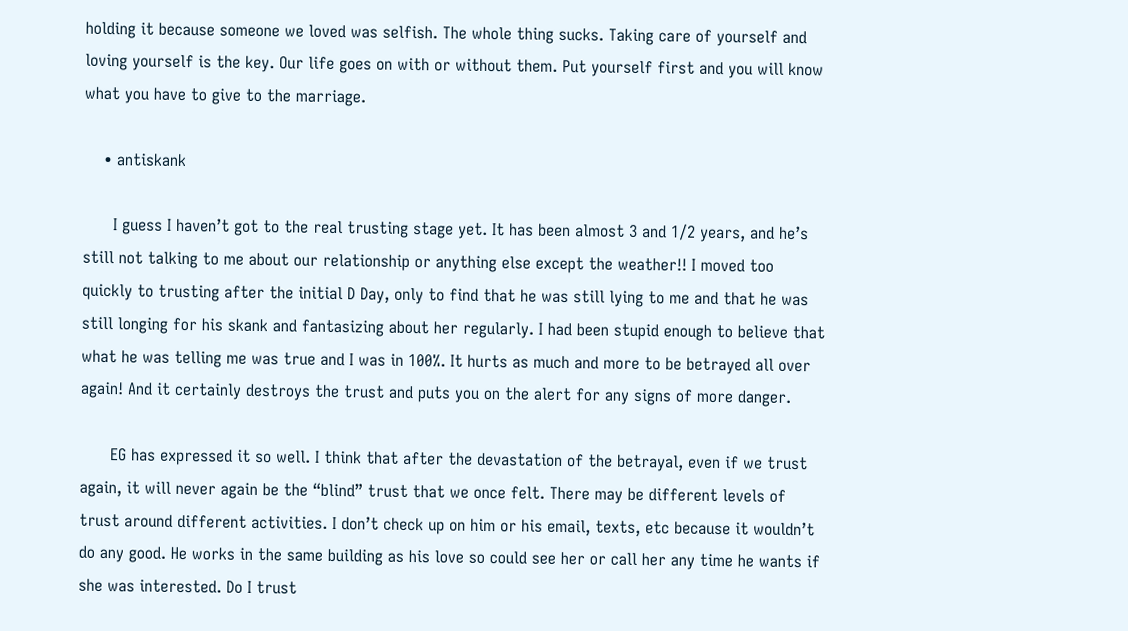holding it because someone we loved was selfish. The whole thing sucks. Taking care of yourself and loving yourself is the key. Our life goes on with or without them. Put yourself first and you will know what you have to give to the marriage.

    • antiskank

      I guess I haven’t got to the real trusting stage yet. It has been almost 3 and 1/2 years, and he’s still not talking to me about our relationship or anything else except the weather!! I moved too quickly to trusting after the initial D Day, only to find that he was still lying to me and that he was still longing for his skank and fantasizing about her regularly. I had been stupid enough to believe that what he was telling me was true and I was in 100%. It hurts as much and more to be betrayed all over again! And it certainly destroys the trust and puts you on the alert for any signs of more danger.

      EG has expressed it so well. I think that after the devastation of the betrayal, even if we trust again, it will never again be the “blind” trust that we once felt. There may be different levels of trust around different activities. I don’t check up on him or his email, texts, etc because it wouldn’t do any good. He works in the same building as his love so could see her or call her any time he wants if she was interested. Do I trust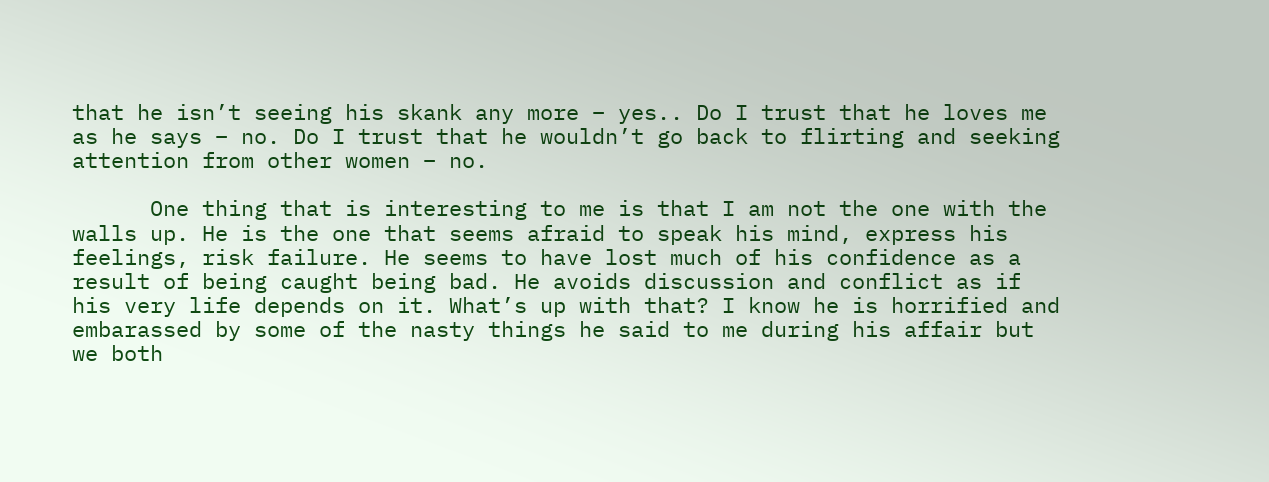that he isn’t seeing his skank any more – yes.. Do I trust that he loves me as he says – no. Do I trust that he wouldn’t go back to flirting and seeking attention from other women – no.

      One thing that is interesting to me is that I am not the one with the walls up. He is the one that seems afraid to speak his mind, express his feelings, risk failure. He seems to have lost much of his confidence as a result of being caught being bad. He avoids discussion and conflict as if his very life depends on it. What’s up with that? I know he is horrified and embarassed by some of the nasty things he said to me during his affair but we both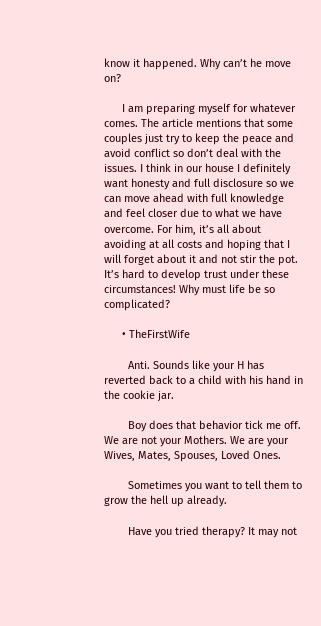know it happened. Why can’t he move on?

      I am preparing myself for whatever comes. The article mentions that some couples just try to keep the peace and avoid conflict so don’t deal with the issues. I think in our house I definitely want honesty and full disclosure so we can move ahead with full knowledge and feel closer due to what we have overcome. For him, it’s all about avoiding at all costs and hoping that I will forget about it and not stir the pot. It’s hard to develop trust under these circumstances! Why must life be so complicated?

      • TheFirstWife

        Anti. Sounds like your H has reverted back to a child with his hand in the cookie jar.

        Boy does that behavior tick me off. We are not your Mothers. We are your Wives, Mates, Spouses, Loved Ones.

        Sometimes you want to tell them to grow the hell up already.

        Have you tried therapy? It may not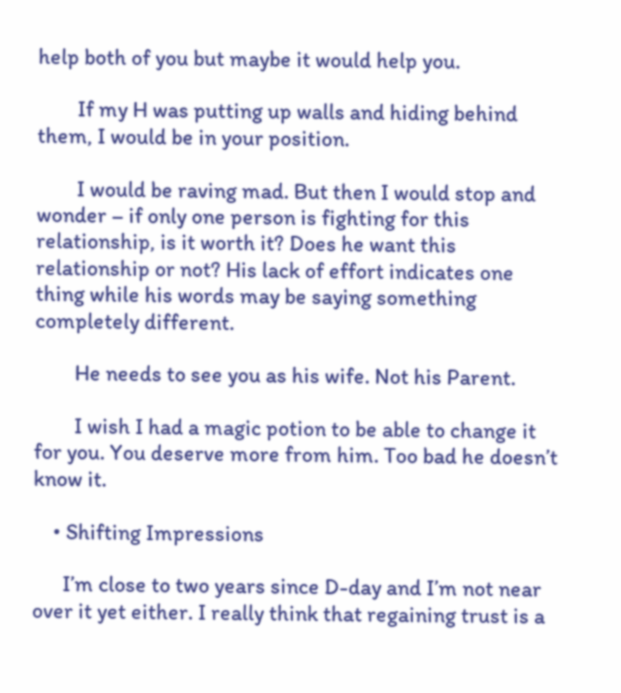help both of you but maybe it would help you.

        If my H was putting up walls and hiding behind them, I would be in your position.

        I would be raving mad. But then I would stop and wonder – if only one person is fighting for this relationship, is it worth it? Does he want this relationship or not? His lack of effort indicates one thing while his words may be saying something completely different.

        He needs to see you as his wife. Not his Parent.

        I wish I had a magic potion to be able to change it for you. You deserve more from him. Too bad he doesn’t know it.

    • Shifting Impressions

      I’m close to two years since D-day and I’m not near over it yet either. I really think that regaining trust is a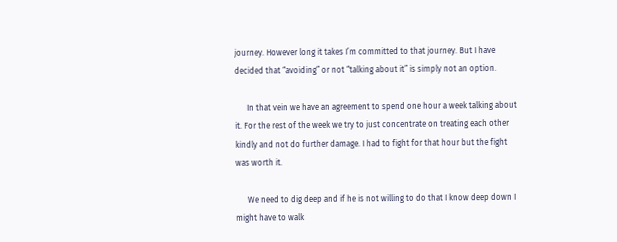journey. However long it takes I’m committed to that journey. But I have decided that “avoiding” or not “talking about it” is simply not an option.

      In that vein we have an agreement to spend one hour a week talking about it. For the rest of the week we try to just concentrate on treating each other kindly and not do further damage. I had to fight for that hour but the fight was worth it.

      We need to dig deep and if he is not willing to do that I know deep down I might have to walk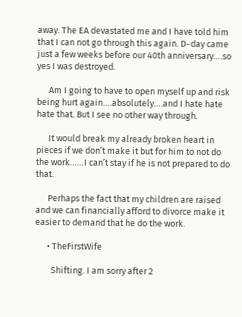away. The EA devastated me and I have told him that I can not go through this again. D-day came just a few weeks before our 40th anniversary….so yes I was destroyed.

      Am I going to have to open myself up and risk being hurt again….absolutely….and I hate hate hate that. But I see no other way through.

      It would break my already broken heart in pieces if we don’t make it but for him to not do the work……I can’t stay if he is not prepared to do that.

      Perhaps the fact that my children are raised and we can financially afford to divorce make it easier to demand that he do the work.

      • TheFirstWife

        Shifting. I am sorry after 2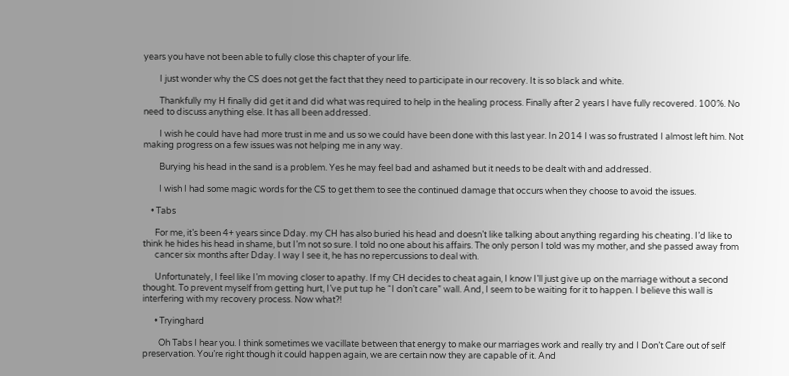years you have not been able to fully close this chapter of your life.

        I just wonder why the CS does not get the fact that they need to participate in our recovery. It is so black and white.

        Thankfully my H finally did get it and did what was required to help in the healing process. Finally after 2 years I have fully recovered. 100%. No need to discuss anything else. It has all been addressed.

        I wish he could have had more trust in me and us so we could have been done with this last year. In 2014 I was so frustrated I almost left him. Not making progress on a few issues was not helping me in any way.

        Burying his head in the sand is a problem. Yes he may feel bad and ashamed but it needs to be dealt with and addressed.

        I wish I had some magic words for the CS to get them to see the continued damage that occurs when they choose to avoid the issues.

    • Tabs

      For me, it’s been 4+ years since Dday. my CH has also buried his head and doesn’t like talking about anything regarding his cheating. I’d like to think he hides his head in shame, but I’m not so sure. I told no one about his affairs. The only person I told was my mother, and she passed away from
      cancer six months after Dday. I way I see it, he has no repercussions to deal with.

      Unfortunately, I feel like I’m moving closer to apathy. If my CH decides to cheat again, I know I’ll just give up on the marriage without a second thought. To prevent myself from getting hurt, I’ve put tup he “I don’t care” wall. And, I seem to be waiting for it to happen. I believe this wall is interfering with my recovery process. Now what?!

      • Tryinghard

        Oh Tabs I hear you. I think sometimes we vacillate between that energy to make our marriages work and really try and I Don’t Care out of self preservation. You’re right though it could happen again, we are certain now they are capable of it. And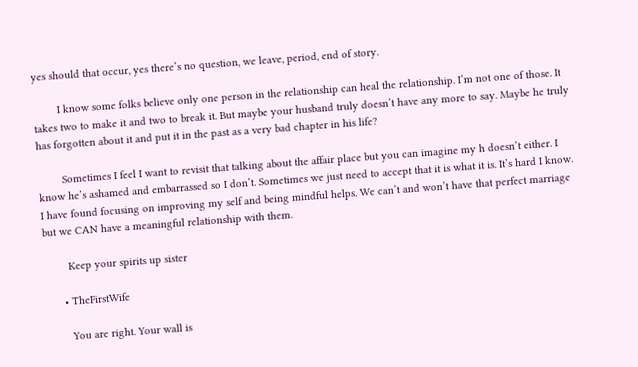yes should that occur, yes there’s no question, we leave, period, end of story.

        I know some folks believe only one person in the relationship can heal the relationship. I’m not one of those. It takes two to make it and two to break it. But maybe your husband truly doesn’t have any more to say. Maybe he truly has forgotten about it and put it in the past as a very bad chapter in his life?

        Sometimes I feel I want to revisit that talking about the affair place but you can imagine my h doesn’t either. I know he’s ashamed and embarrassed so I don’t. Sometimes we just need to accept that it is what it is. It’s hard I know. I have found focusing on improving my self and being mindful helps. We can’t and won’t have that perfect marriage but we CAN have a meaningful relationship with them.

        Keep your spirits up sister

      • TheFirstWife

        You are right. Your wall is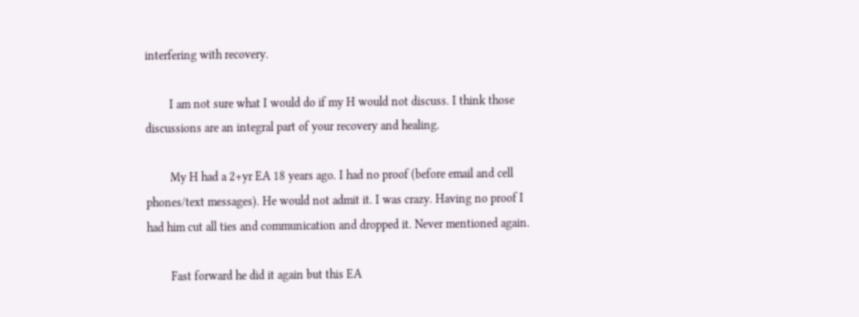interfering with recovery.

        I am not sure what I would do if my H would not discuss. I think those discussions are an integral part of your recovery and healing.

        My H had a 2+yr EA 18 years ago. I had no proof (before email and cell phones/text messages). He would not admit it. I was crazy. Having no proof I had him cut all ties and communication and dropped it. Never mentioned again.

        Fast forward he did it again but this EA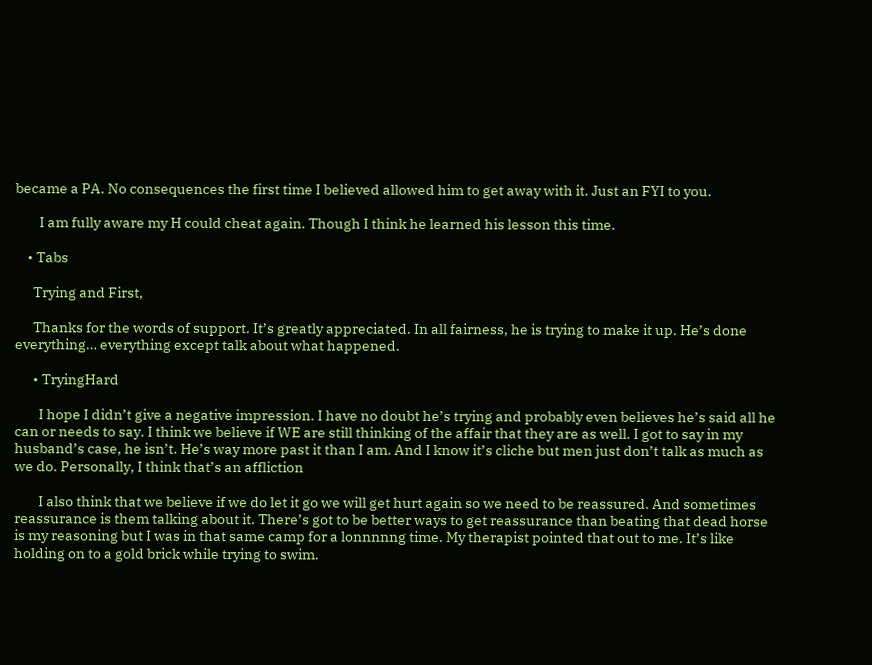became a PA. No consequences the first time I believed allowed him to get away with it. Just an FYI to you.

        I am fully aware my H could cheat again. Though I think he learned his lesson this time.

    • Tabs

      Trying and First,

      Thanks for the words of support. It’s greatly appreciated. In all fairness, he is trying to make it up. He’s done everything… everything except talk about what happened.

      • TryingHard

        I hope I didn’t give a negative impression. I have no doubt he’s trying and probably even believes he’s said all he can or needs to say. I think we believe if WE are still thinking of the affair that they are as well. I got to say in my husband’s case, he isn’t. He’s way more past it than I am. And I know it’s cliche but men just don’t talk as much as we do. Personally, I think that’s an affliction

        I also think that we believe if we do let it go we will get hurt again so we need to be reassured. And sometimes reassurance is them talking about it. There’s got to be better ways to get reassurance than beating that dead horse is my reasoning but I was in that same camp for a lonnnnng time. My therapist pointed that out to me. It’s like holding on to a gold brick while trying to swim.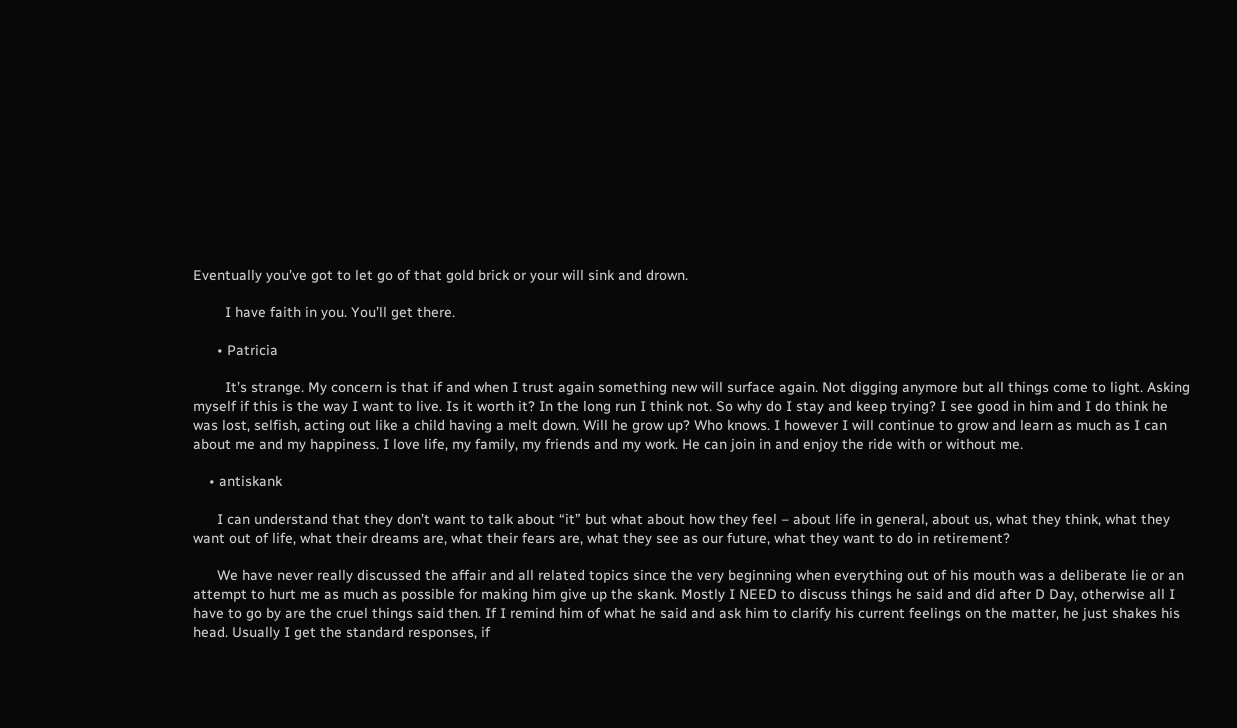Eventually you’ve got to let go of that gold brick or your will sink and drown.

        I have faith in you. You’ll get there.

      • Patricia

        It’s strange. My concern is that if and when I trust again something new will surface again. Not digging anymore but all things come to light. Asking myself if this is the way I want to live. Is it worth it? In the long run I think not. So why do I stay and keep trying? I see good in him and I do think he was lost, selfish, acting out like a child having a melt down. Will he grow up? Who knows. I however I will continue to grow and learn as much as I can about me and my happiness. I love life, my family, my friends and my work. He can join in and enjoy the ride with or without me.

    • antiskank

      I can understand that they don’t want to talk about “it” but what about how they feel – about life in general, about us, what they think, what they want out of life, what their dreams are, what their fears are, what they see as our future, what they want to do in retirement?

      We have never really discussed the affair and all related topics since the very beginning when everything out of his mouth was a deliberate lie or an attempt to hurt me as much as possible for making him give up the skank. Mostly I NEED to discuss things he said and did after D Day, otherwise all I have to go by are the cruel things said then. If I remind him of what he said and ask him to clarify his current feelings on the matter, he just shakes his head. Usually I get the standard responses, if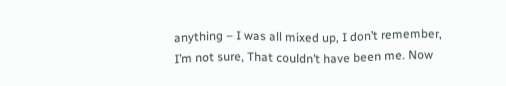anything – I was all mixed up, I don’t remember, I’m not sure, That couldn’t have been me. Now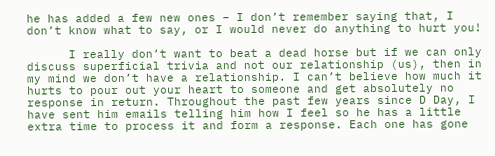he has added a few new ones – I don’t remember saying that, I don’t know what to say, or I would never do anything to hurt you!

      I really don’t want to beat a dead horse but if we can only discuss superficial trivia and not our relationship (us), then in my mind we don’t have a relationship. I can’t believe how much it hurts to pour out your heart to someone and get absolutely no response in return. Throughout the past few years since D Day, I have sent him emails telling him how I feel so he has a little extra time to process it and form a response. Each one has gone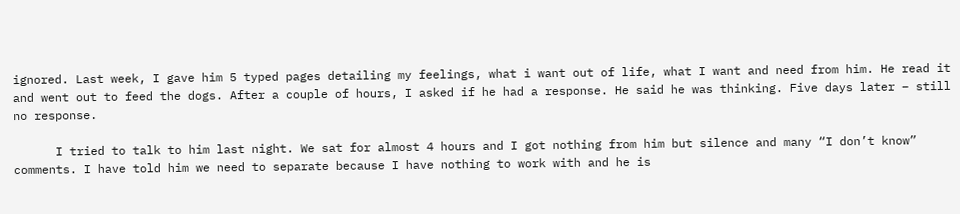ignored. Last week, I gave him 5 typed pages detailing my feelings, what i want out of life, what I want and need from him. He read it and went out to feed the dogs. After a couple of hours, I asked if he had a response. He said he was thinking. Five days later – still no response.

      I tried to talk to him last night. We sat for almost 4 hours and I got nothing from him but silence and many “I don’t know” comments. I have told him we need to separate because I have nothing to work with and he is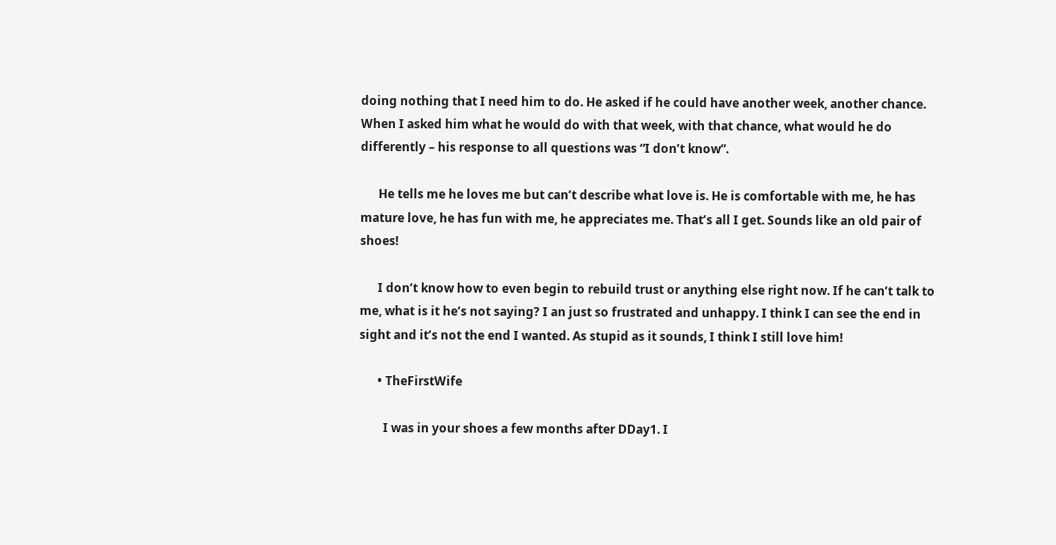doing nothing that I need him to do. He asked if he could have another week, another chance. When I asked him what he would do with that week, with that chance, what would he do differently – his response to all questions was “I don’t know”.

      He tells me he loves me but can’t describe what love is. He is comfortable with me, he has mature love, he has fun with me, he appreciates me. That’s all I get. Sounds like an old pair of shoes!

      I don’t know how to even begin to rebuild trust or anything else right now. If he can’t talk to me, what is it he’s not saying? I an just so frustrated and unhappy. I think I can see the end in sight and it’s not the end I wanted. As stupid as it sounds, I think I still love him!

      • TheFirstWife

        I was in your shoes a few months after DDay1. I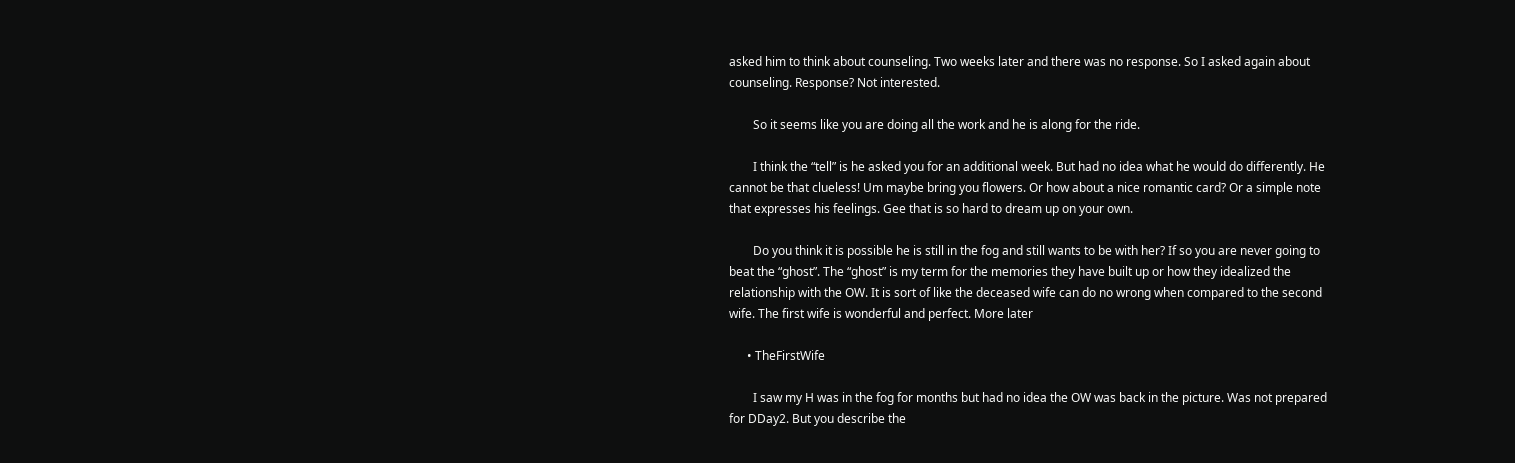asked him to think about counseling. Two weeks later and there was no response. So I asked again about counseling. Response? Not interested.

        So it seems like you are doing all the work and he is along for the ride.

        I think the “tell” is he asked you for an additional week. But had no idea what he would do differently. He cannot be that clueless! Um maybe bring you flowers. Or how about a nice romantic card? Or a simple note that expresses his feelings. Gee that is so hard to dream up on your own.

        Do you think it is possible he is still in the fog and still wants to be with her? If so you are never going to beat the “ghost”. The “ghost” is my term for the memories they have built up or how they idealized the relationship with the OW. It is sort of like the deceased wife can do no wrong when compared to the second wife. The first wife is wonderful and perfect. More later

      • TheFirstWife

        I saw my H was in the fog for months but had no idea the OW was back in the picture. Was not prepared for DDay2. But you describe the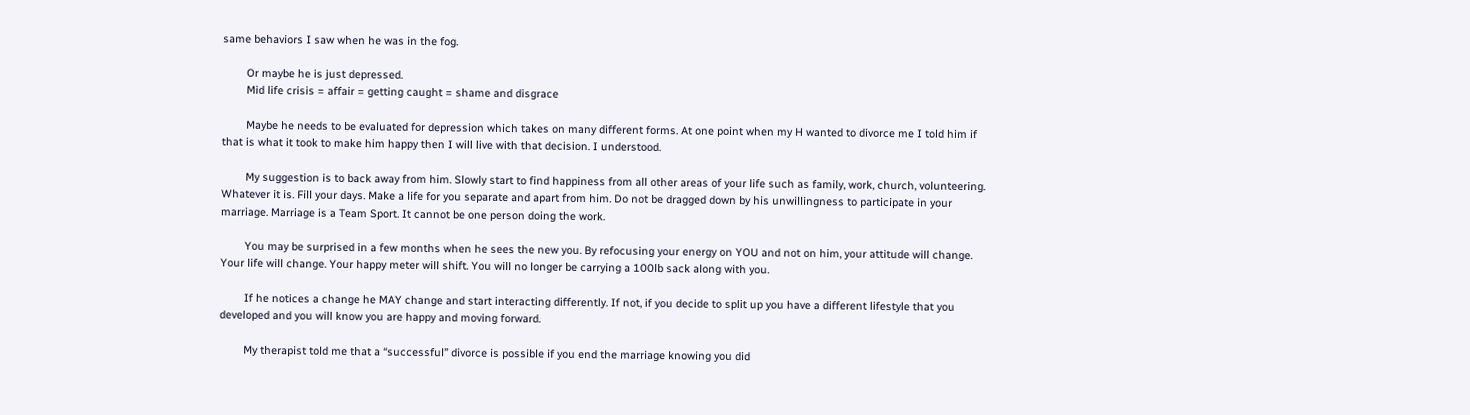same behaviors I saw when he was in the fog.

        Or maybe he is just depressed.
        Mid life crisis = affair = getting caught = shame and disgrace

        Maybe he needs to be evaluated for depression which takes on many different forms. At one point when my H wanted to divorce me I told him if that is what it took to make him happy then I will live with that decision. I understood.

        My suggestion is to back away from him. Slowly start to find happiness from all other areas of your life such as family, work, church, volunteering. Whatever it is. Fill your days. Make a life for you separate and apart from him. Do not be dragged down by his unwillingness to participate in your marriage. Marriage is a Team Sport. It cannot be one person doing the work.

        You may be surprised in a few months when he sees the new you. By refocusing your energy on YOU and not on him, your attitude will change. Your life will change. Your happy meter will shift. You will no longer be carrying a 100lb sack along with you.

        If he notices a change he MAY change and start interacting differently. If not, if you decide to split up you have a different lifestyle that you developed and you will know you are happy and moving forward.

        My therapist told me that a “successful” divorce is possible if you end the marriage knowing you did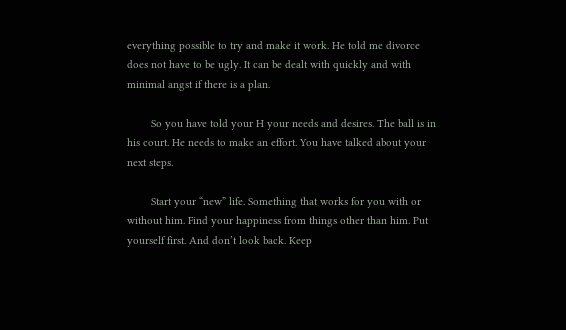everything possible to try and make it work. He told me divorce does not have to be ugly. It can be dealt with quickly and with minimal angst if there is a plan.

        So you have told your H your needs and desires. The ball is in his court. He needs to make an effort. You have talked about your next steps.

        Start your “new” life. Something that works for you with or without him. Find your happiness from things other than him. Put yourself first. And don’t look back. Keep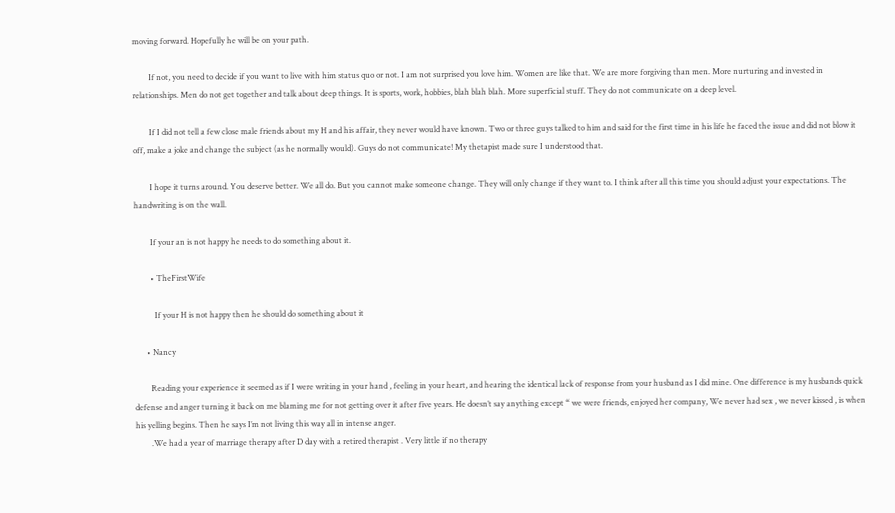moving forward. Hopefully he will be on your path.

        If not, you need to decide if you want to live with him status quo or not. I am not surprised you love him. Women are like that. We are more forgiving than men. More nurturing and invested in relationships. Men do not get together and talk about deep things. It is sports, work, hobbies, blah blah blah. More superficial stuff. They do not communicate on a deep level.

        If I did not tell a few close male friends about my H and his affair, they never would have known. Two or three guys talked to him and said for the first time in his life he faced the issue and did not blow it off, make a joke and change the subject (as he normally would). Guys do not communicate! My thetapist made sure I understood that.

        I hope it turns around. You deserve better. We all do. But you cannot make someone change. They will only change if they want to. I think after all this time you should adjust your expectations. The handwriting is on the wall.

        If your an is not happy he needs to do something about it.

        • TheFirstWife

          If your H is not happy then he should do something about it

      • Nancy

        Reading your experience it seemed as if I were writing in your hand , feeling in your heart, and hearing the identical lack of response from your husband as I did mine. One difference is my husbands quick defense and anger turning it back on me blaming me for not getting over it after five years. He doesn’t say anything except “ we were friends, enjoyed her company, We never had sex , we never kissed , is when his yelling begins. Then he says I’m not living this way all in intense anger.
        .We had a year of marriage therapy after D day with a retired therapist . Very little if no therapy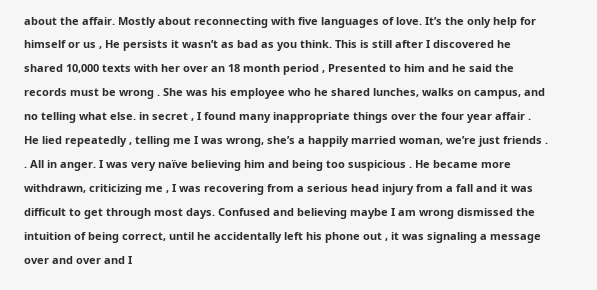about the affair. Mostly about reconnecting with five languages of love. It’s the only help for himself or us , He persists it wasn’t as bad as you think. This is still after I discovered he shared 10,000 texts with her over an 18 month period , Presented to him and he said the records must be wrong . She was his employee who he shared lunches, walks on campus, and no telling what else. in secret , I found many inappropriate things over the four year affair . He lied repeatedly , telling me I was wrong, she’s a happily married woman, we’re just friends . . All in anger. I was very naïve believing him and being too suspicious . He became more withdrawn, criticizing me , I was recovering from a serious head injury from a fall and it was difficult to get through most days. Confused and believing maybe I am wrong dismissed the intuition of being correct, until he accidentally left his phone out , it was signaling a message over and over and I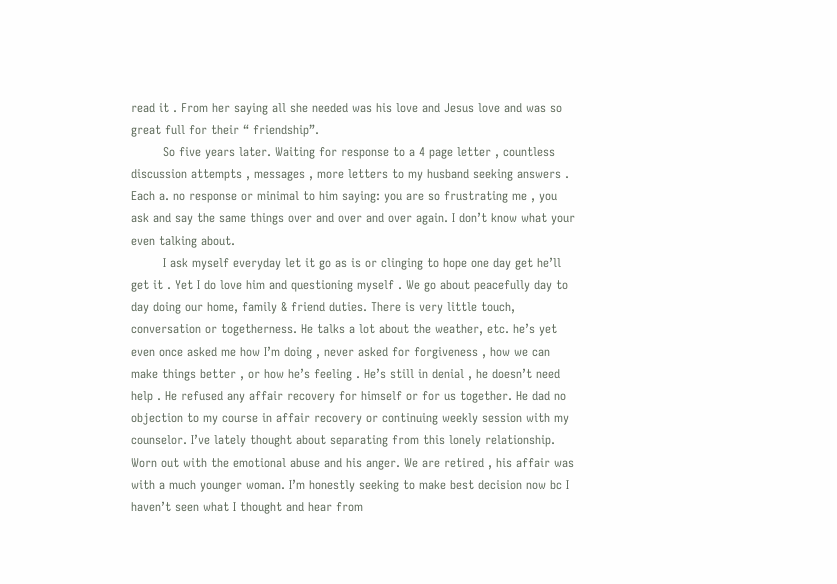read it . From her saying all she needed was his love and Jesus love and was so great full for their “ friendship”.
        So five years later. Waiting for response to a 4 page letter , countless discussion attempts , messages , more letters to my husband seeking answers . Each a. no response or minimal to him saying: you are so frustrating me , you ask and say the same things over and over and over again. I don’t know what your even talking about.
        I ask myself everyday let it go as is or clinging to hope one day get he’ll get it . Yet I do love him and questioning myself . We go about peacefully day to day doing our home, family & friend duties. There is very little touch, conversation or togetherness. He talks a lot about the weather, etc. he’s yet even once asked me how I’m doing , never asked for forgiveness , how we can make things better , or how he’s feeling . He’s still in denial , he doesn’t need help . He refused any affair recovery for himself or for us together. He dad no objection to my course in affair recovery or continuing weekly session with my counselor. I’ve lately thought about separating from this lonely relationship. Worn out with the emotional abuse and his anger. We are retired , his affair was with a much younger woman. I’m honestly seeking to make best decision now bc I haven’t seen what I thought and hear from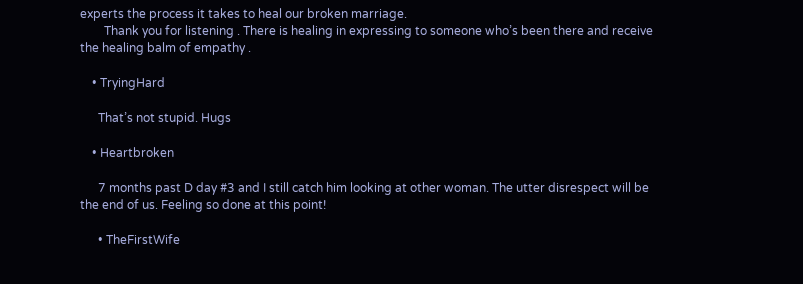experts the process it takes to heal our broken marriage.
        Thank you for listening . There is healing in expressing to someone who’s been there and receive the healing balm of empathy .

    • TryingHard

      That’s not stupid. Hugs

    • Heartbroken

      7 months past D day #3 and I still catch him looking at other woman. The utter disrespect will be the end of us. Feeling so done at this point!

      • TheFirstWife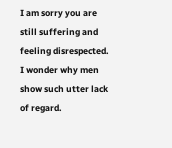I am sorry you are still suffering and feeling disrespected. I wonder why men show such utter lack of regard.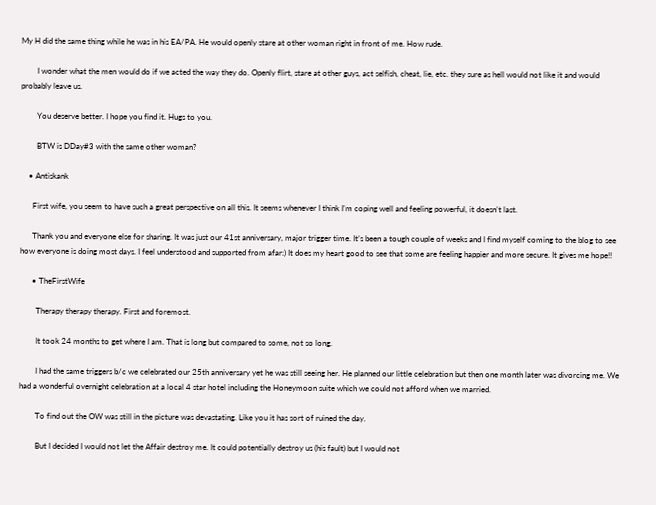My H did the same thing while he was in his EA/PA. He would openly stare at other woman right in front of me. How rude.

        I wonder what the men would do if we acted the way they do. Openly flirt, stare at other guys, act selfish, cheat, lie, etc. they sure as hell would not like it and would probably leave us.

        You deserve better. I hope you find it. Hugs to you.

        BTW is DDay#3 with the same other woman?

    • Antiskank

      First wife, you seem to have such a great perspective on all this. It seems whenever I think I’m coping well and feeling powerful, it doesn’t last.

      Thank you and everyone else for sharing. It was just our 41st anniversary, major trigger time. It’s been a tough couple of weeks and I find myself coming to the blog to see how everyone is doing most days. I feel understood and supported from afar:) It does my heart good to see that some are feeling happier and more secure. It gives me hope!!

      • TheFirstWife

        Therapy therapy therapy. First and foremost.

        It took 24 months to get where I am. That is long but compared to some, not so long.

        I had the same triggers b/c we celebrated our 25th anniversary yet he was still seeing her. He planned our little celebration but then one month later was divorcing me. We had a wonderful overnight celebration at a local 4 star hotel including the Honeymoon suite which we could not afford when we married.

        To find out the OW was still in the picture was devastating. Like you it has sort of ruined the day.

        But I decided I would not let the Affair destroy me. It could potentially destroy us (his fault) but I would not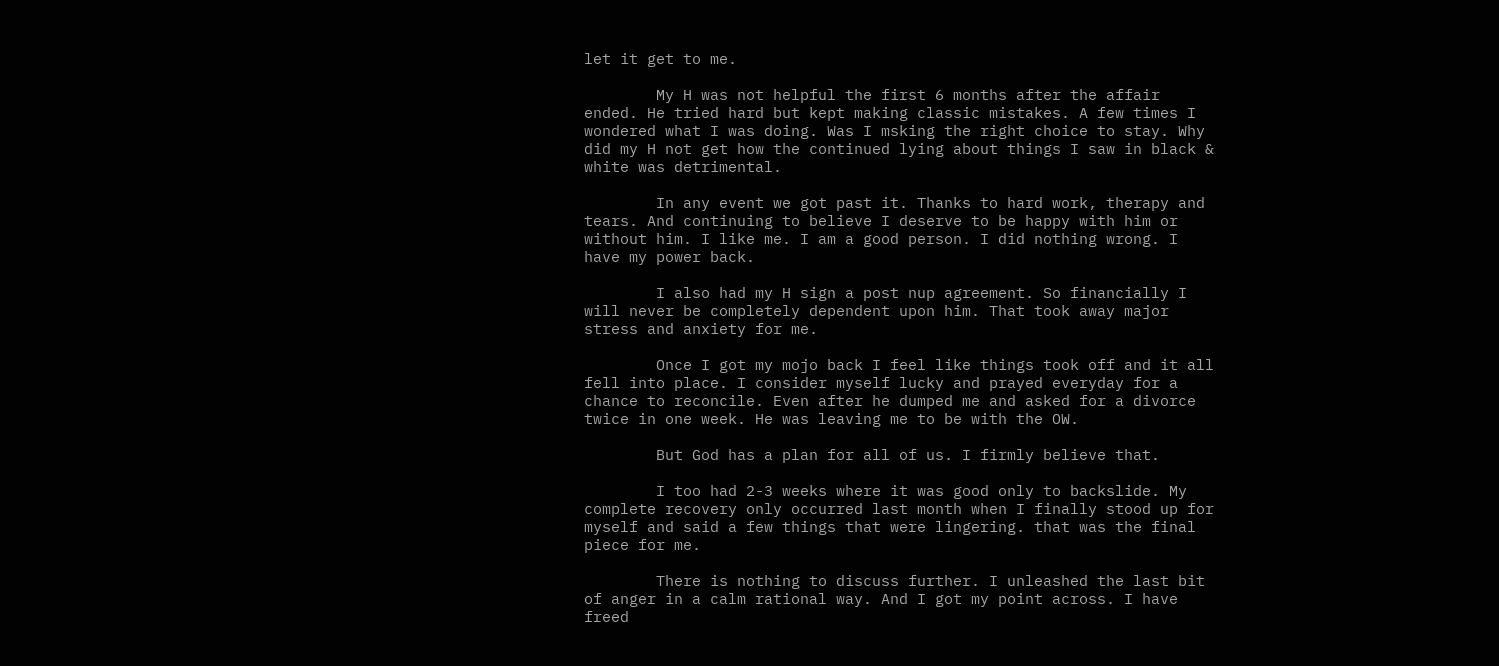let it get to me.

        My H was not helpful the first 6 months after the affair ended. He tried hard but kept making classic mistakes. A few times I wondered what I was doing. Was I msking the right choice to stay. Why did my H not get how the continued lying about things I saw in black & white was detrimental.

        In any event we got past it. Thanks to hard work, therapy and tears. And continuing to believe I deserve to be happy with him or without him. I like me. I am a good person. I did nothing wrong. I have my power back.

        I also had my H sign a post nup agreement. So financially I will never be completely dependent upon him. That took away major stress and anxiety for me.

        Once I got my mojo back I feel like things took off and it all fell into place. I consider myself lucky and prayed everyday for a chance to reconcile. Even after he dumped me and asked for a divorce twice in one week. He was leaving me to be with the OW.

        But God has a plan for all of us. I firmly believe that.

        I too had 2-3 weeks where it was good only to backslide. My complete recovery only occurred last month when I finally stood up for myself and said a few things that were lingering. that was the final piece for me.

        There is nothing to discuss further. I unleashed the last bit of anger in a calm rational way. And I got my point across. I have freed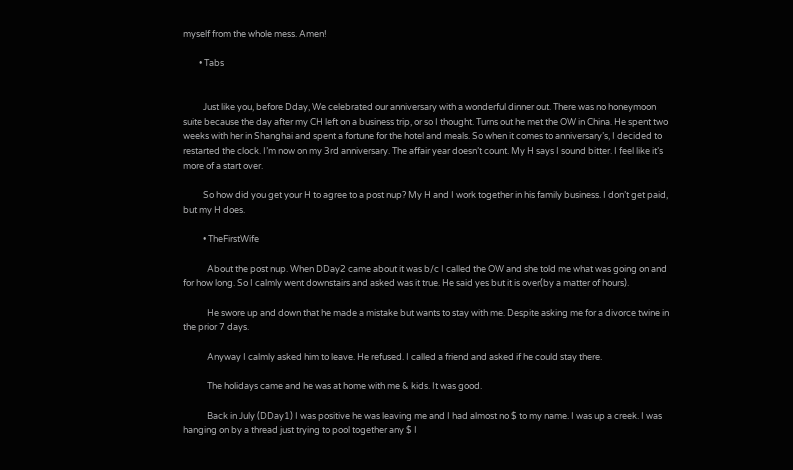myself from the whole mess. Amen!

        • Tabs


          Just like you, before Dday, We celebrated our anniversary with a wonderful dinner out. There was no honeymoon suite because the day after my CH left on a business trip, or so I thought. Turns out he met the OW in China. He spent two weeks with her in Shanghai and spent a fortune for the hotel and meals. So when it comes to anniversary’s, I decided to restarted the clock. I’m now on my 3rd anniversary. The affair year doesn’t count. My H says I sound bitter. I feel like it’s more of a start over.

          So how did you get your H to agree to a post nup? My H and I work together in his family business. I don’t get paid, but my H does.

          • TheFirstWife

            About the post nup. When DDay2 came about it was b/c I called the OW and she told me what was going on and for how long. So I calmly went downstairs and asked was it true. He said yes but it is over(by a matter of hours).

            He swore up and down that he made a mistake but wants to stay with me. Despite asking me for a divorce twine in the prior 7 days.

            Anyway I calmly asked him to leave. He refused. I called a friend and asked if he could stay there.

            The holidays came and he was at home with me & kids. It was good.

            Back in July (DDay1) I was positive he was leaving me and I had almost no $ to my name. I was up a creek. I was hanging on by a thread just trying to pool together any $ I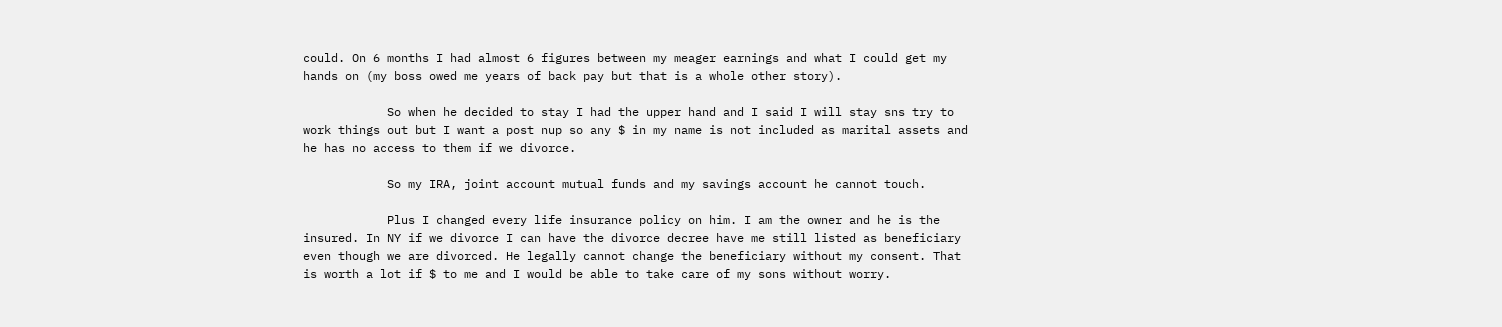could. On 6 months I had almost 6 figures between my meager earnings and what I could get my hands on (my boss owed me years of back pay but that is a whole other story).

            So when he decided to stay I had the upper hand and I said I will stay sns try to work things out but I want a post nup so any $ in my name is not included as marital assets and he has no access to them if we divorce.

            So my IRA, joint account mutual funds and my savings account he cannot touch.

            Plus I changed every life insurance policy on him. I am the owner and he is the insured. In NY if we divorce I can have the divorce decree have me still listed as beneficiary even though we are divorced. He legally cannot change the beneficiary without my consent. That is worth a lot if $ to me and I would be able to take care of my sons without worry.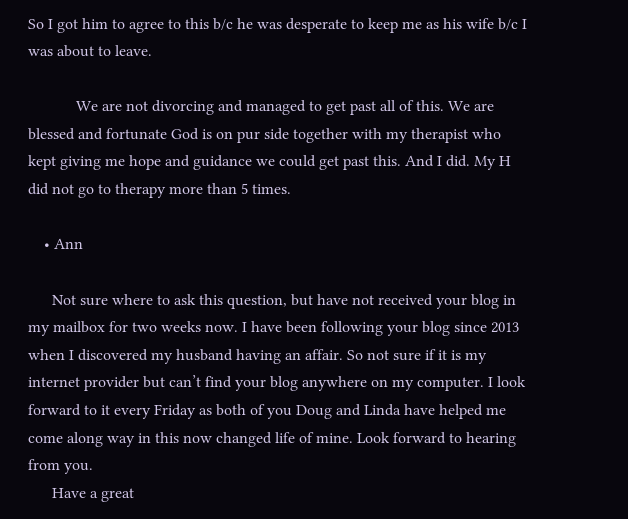So I got him to agree to this b/c he was desperate to keep me as his wife b/c I was about to leave.

            We are not divorcing and managed to get past all of this. We are blessed and fortunate God is on pur side together with my therapist who kept giving me hope and guidance we could get past this. And I did. My H did not go to therapy more than 5 times.

    • Ann

      Not sure where to ask this question, but have not received your blog in my mailbox for two weeks now. I have been following your blog since 2013 when I discovered my husband having an affair. So not sure if it is my internet provider but can’t find your blog anywhere on my computer. I look forward to it every Friday as both of you Doug and Linda have helped me come along way in this now changed life of mine. Look forward to hearing from you.
      Have a great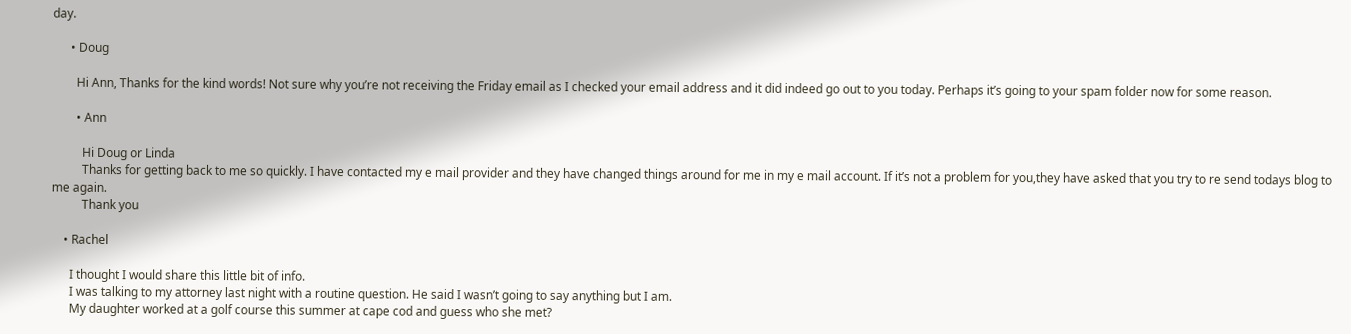day.

      • Doug

        Hi Ann, Thanks for the kind words! Not sure why you’re not receiving the Friday email as I checked your email address and it did indeed go out to you today. Perhaps it’s going to your spam folder now for some reason.

        • Ann

          Hi Doug or Linda
          Thanks for getting back to me so quickly. I have contacted my e mail provider and they have changed things around for me in my e mail account. If it’s not a problem for you,they have asked that you try to re send todays blog to me again.
          Thank you

    • Rachel

      I thought I would share this little bit of info.
      I was talking to my attorney last night with a routine question. He said I wasn’t going to say anything but I am.
      My daughter worked at a golf course this summer at cape cod and guess who she met?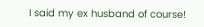I said my ex husband of course!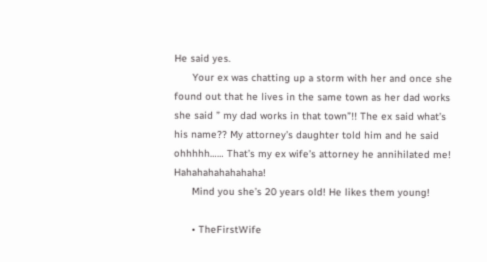He said yes.
      Your ex was chatting up a storm with her and once she found out that he lives in the same town as her dad works she said ” my dad works in that town”!! The ex said what’s his name?? My attorney’s daughter told him and he said ohhhhh…… That’s my ex wife’s attorney he annihilated me! Hahahahahahahaha!
      Mind you she’s 20 years old! He likes them young!

      • TheFirstWife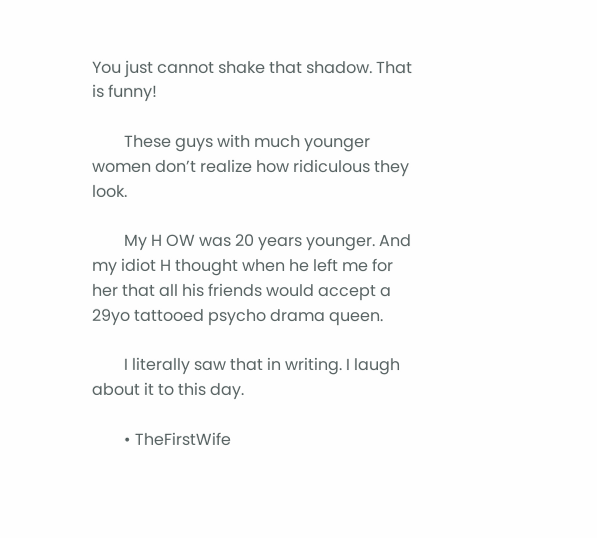You just cannot shake that shadow. That is funny!

        These guys with much younger women don’t realize how ridiculous they look.

        My H OW was 20 years younger. And my idiot H thought when he left me for her that all his friends would accept a 29yo tattooed psycho drama queen.

        I literally saw that in writing. I laugh about it to this day.

        • TheFirstWife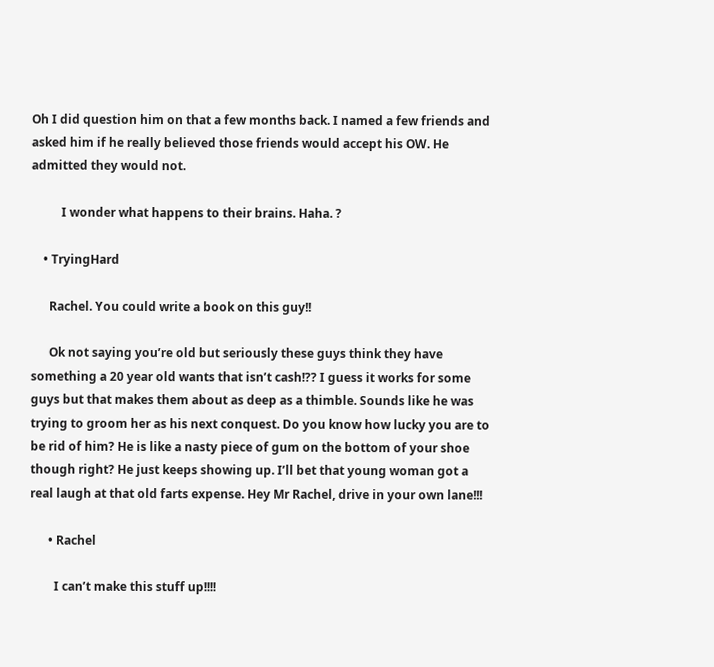Oh I did question him on that a few months back. I named a few friends and asked him if he really believed those friends would accept his OW. He admitted they would not.

          I wonder what happens to their brains. Haha. ?

    • TryingHard

      Rachel. You could write a book on this guy!!

      Ok not saying you’re old but seriously these guys think they have something a 20 year old wants that isn’t cash!?? I guess it works for some guys but that makes them about as deep as a thimble. Sounds like he was trying to groom her as his next conquest. Do you know how lucky you are to be rid of him? He is like a nasty piece of gum on the bottom of your shoe though right? He just keeps showing up. I’ll bet that young woman got a real laugh at that old farts expense. Hey Mr Rachel, drive in your own lane!!!

      • Rachel

        I can’t make this stuff up!!!!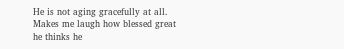He is not aging gracefully at all. Makes me laugh how blessed great he thinks he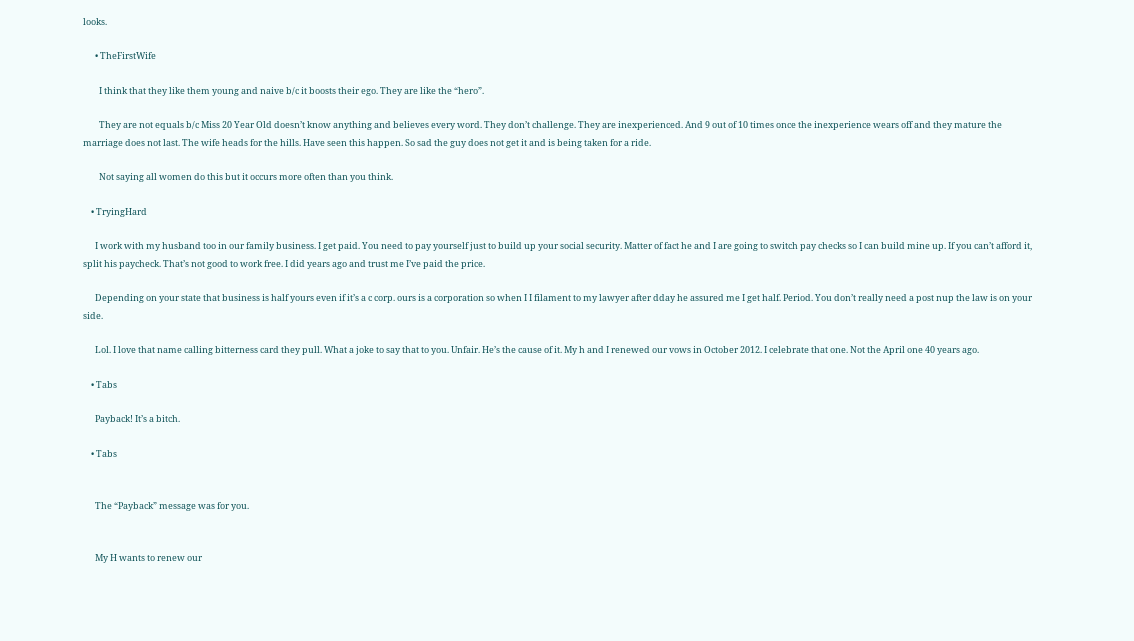looks.

      • TheFirstWife

        I think that they like them young and naive b/c it boosts their ego. They are like the “hero”.

        They are not equals b/c Miss 20 Year Old doesn’t know anything and believes every word. They don’t challenge. They are inexperienced. And 9 out of 10 times once the inexperience wears off and they mature the marriage does not last. The wife heads for the hills. Have seen this happen. So sad the guy does not get it and is being taken for a ride.

        Not saying all women do this but it occurs more often than you think.

    • TryingHard

      I work with my husband too in our family business. I get paid. You need to pay yourself just to build up your social security. Matter of fact he and I are going to switch pay checks so I can build mine up. If you can’t afford it, split his paycheck. That’s not good to work free. I did years ago and trust me I’ve paid the price.

      Depending on your state that business is half yours even if it’s a c corp. ours is a corporation so when I I filament to my lawyer after dday he assured me I get half. Period. You don’t really need a post nup the law is on your side.

      Lol. I love that name calling bitterness card they pull. What a joke to say that to you. Unfair. He’s the cause of it. My h and I renewed our vows in October 2012. I celebrate that one. Not the April one 40 years ago.

    • Tabs

      Payback! It’s a bitch.

    • Tabs


      The “Payback” message was for you.


      My H wants to renew our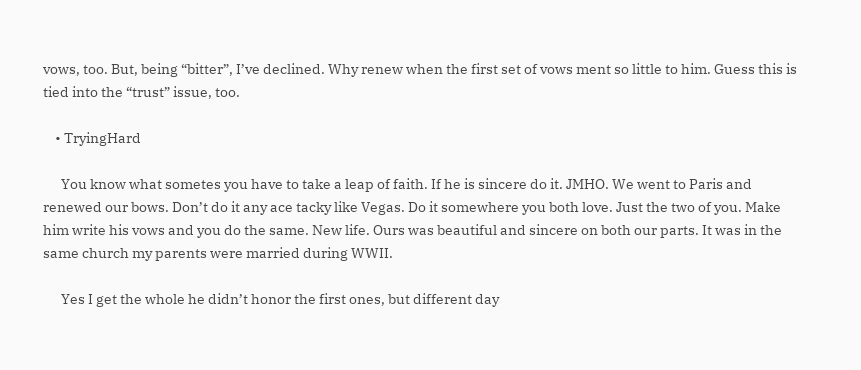vows, too. But, being “bitter”, I’ve declined. Why renew when the first set of vows ment so little to him. Guess this is tied into the “trust” issue, too.

    • TryingHard

      You know what sometes you have to take a leap of faith. If he is sincere do it. JMHO. We went to Paris and renewed our bows. Don’t do it any ace tacky like Vegas. Do it somewhere you both love. Just the two of you. Make him write his vows and you do the same. New life. Ours was beautiful and sincere on both our parts. It was in the same church my parents were married during WWII.

      Yes I get the whole he didn’t honor the first ones, but different day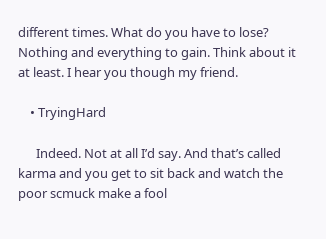different times. What do you have to lose? Nothing and everything to gain. Think about it at least. I hear you though my friend.

    • TryingHard

      Indeed. Not at all I’d say. And that’s called karma and you get to sit back and watch the poor scmuck make a fool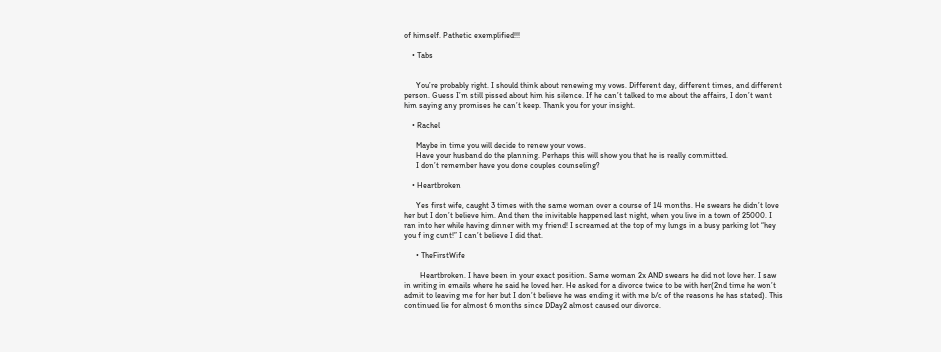of himself. Pathetic exemplified!!!

    • Tabs


      You’re probably right. I should think about renewing my vows. Different day, different times, and different person. Guess I’m still pissed about him his silence. If he can’t talked to me about the affairs, I don’t want him saying any promises he can’t keep. Thank you for your insight.

    • Rachel

      Maybe in time you will decide to renew your vows.
      Have your husband do the planning. Perhaps this will show you that he is really committed.
      I don’t remember have you done couples counseling?

    • Heartbroken

      Yes first wife, caught 3 times with the same woman over a course of 14 months. He swears he didn’t love her but I don’t believe him. And then the inivitable happened last night, when you live in a town of 25000. I ran into her while having dinner with my friend! I screamed at the top of my lungs in a busy parking lot “hey you f ing cunt!” I can’t believe I did that.

      • TheFirstWife

        Heartbroken. I have been in your exact position. Same woman 2x AND swears he did not love her. I saw in writing in emails where he said he loved her. He asked for a divorce twice to be with her(2nd time he won’t admit to leaving me for her but I don’t believe he was ending it with me b/c of the reasons he has stated). This continued lie for almost 6 months since DDay2 almost caused our divorce.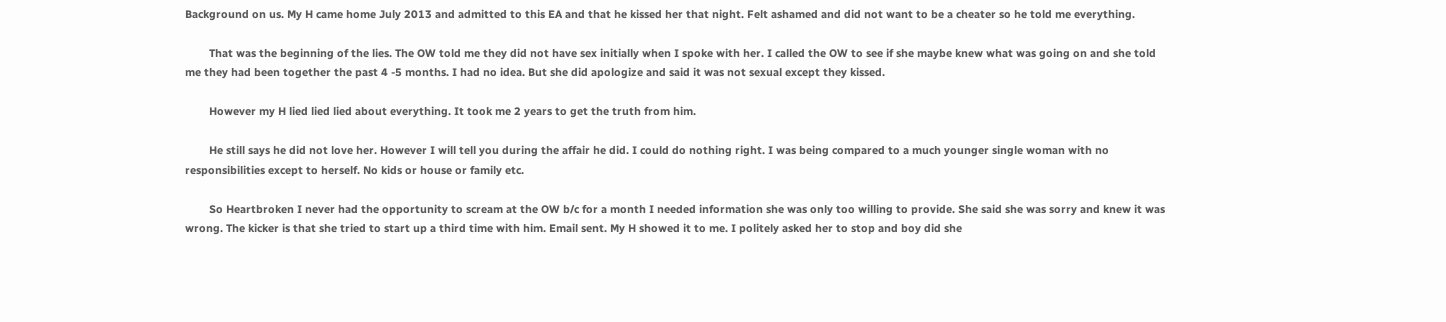Background on us. My H came home July 2013 and admitted to this EA and that he kissed her that night. Felt ashamed and did not want to be a cheater so he told me everything.

        That was the beginning of the lies. The OW told me they did not have sex initially when I spoke with her. I called the OW to see if she maybe knew what was going on and she told me they had been together the past 4 -5 months. I had no idea. But she did apologize and said it was not sexual except they kissed.

        However my H lied lied lied about everything. It took me 2 years to get the truth from him.

        He still says he did not love her. However I will tell you during the affair he did. I could do nothing right. I was being compared to a much younger single woman with no responsibilities except to herself. No kids or house or family etc.

        So Heartbroken I never had the opportunity to scream at the OW b/c for a month I needed information she was only too willing to provide. She said she was sorry and knew it was wrong. The kicker is that she tried to start up a third time with him. Email sent. My H showed it to me. I politely asked her to stop and boy did she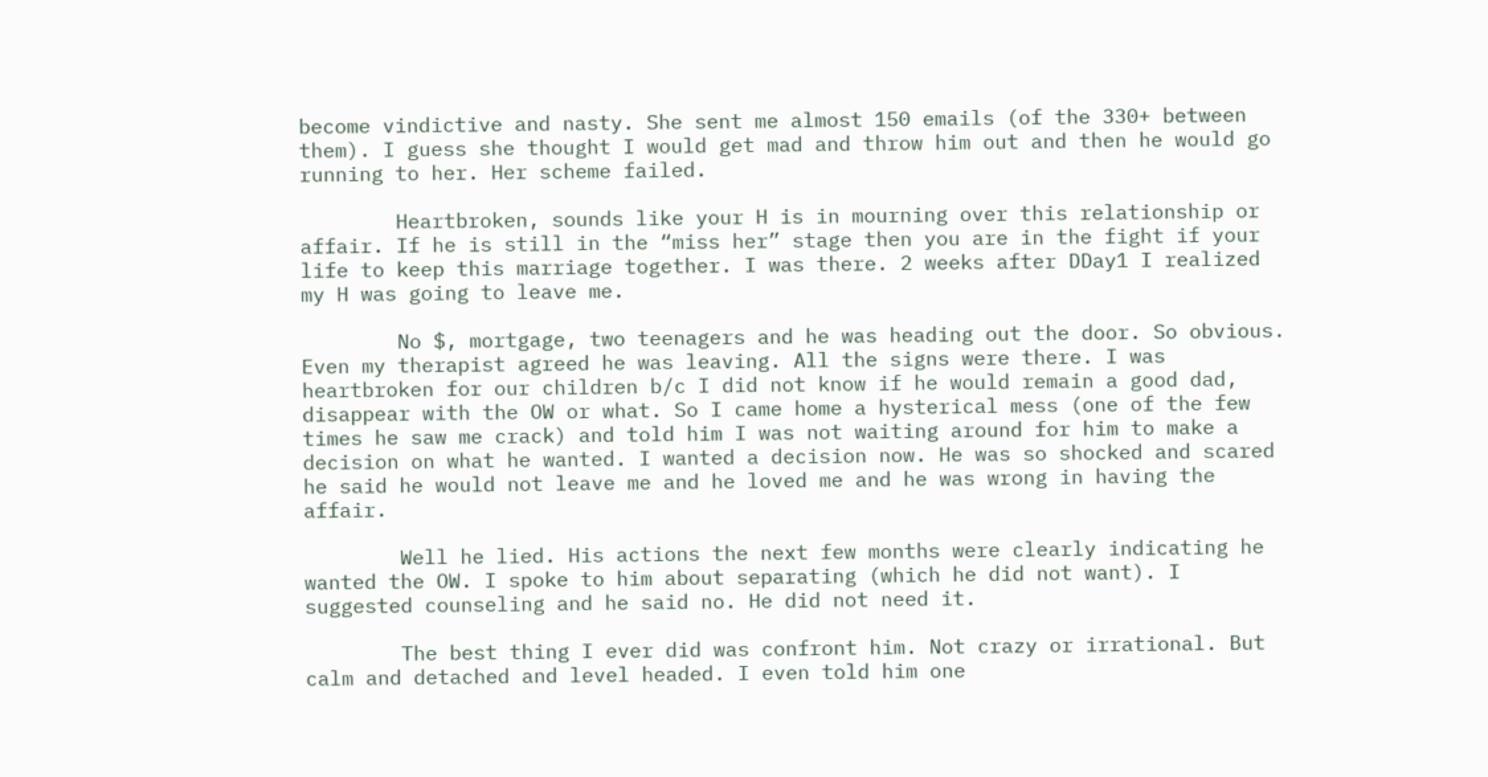become vindictive and nasty. She sent me almost 150 emails (of the 330+ between them). I guess she thought I would get mad and throw him out and then he would go running to her. Her scheme failed.

        Heartbroken, sounds like your H is in mourning over this relationship or affair. If he is still in the “miss her” stage then you are in the fight if your life to keep this marriage together. I was there. 2 weeks after DDay1 I realized my H was going to leave me.

        No $, mortgage, two teenagers and he was heading out the door. So obvious. Even my therapist agreed he was leaving. All the signs were there. I was heartbroken for our children b/c I did not know if he would remain a good dad, disappear with the OW or what. So I came home a hysterical mess (one of the few times he saw me crack) and told him I was not waiting around for him to make a decision on what he wanted. I wanted a decision now. He was so shocked and scared he said he would not leave me and he loved me and he was wrong in having the affair.

        Well he lied. His actions the next few months were clearly indicating he wanted the OW. I spoke to him about separating (which he did not want). I suggested counseling and he said no. He did not need it.

        The best thing I ever did was confront him. Not crazy or irrational. But calm and detached and level headed. I even told him one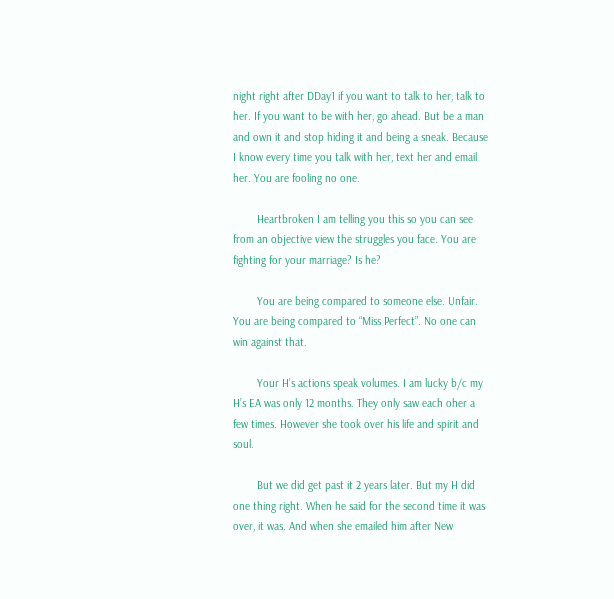night right after DDay1 if you want to talk to her, talk to her. If you want to be with her, go ahead. But be a man and own it and stop hiding it and being a sneak. Because I know every time you talk with her, text her and email her. You are fooling no one.

        Heartbroken I am telling you this so you can see from an objective view the struggles you face. You are fighting for your marriage? Is he?

        You are being compared to someone else. Unfair. You are being compared to “Miss Perfect”. No one can win against that.

        Your H’s actions speak volumes. I am lucky b/c my H’s EA was only 12 months. They only saw each oher a few times. However she took over his life and spirit and soul.

        But we did get past it 2 years later. But my H did one thing right. When he said for the second time it was over, it was. And when she emailed him after New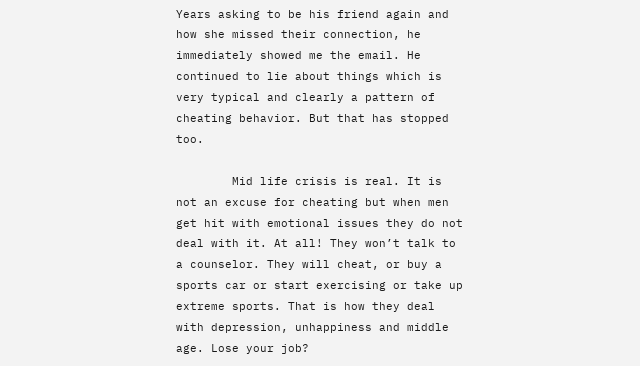Years asking to be his friend again and how she missed their connection, he immediately showed me the email. He continued to lie about things which is very typical and clearly a pattern of cheating behavior. But that has stopped too.

        Mid life crisis is real. It is not an excuse for cheating but when men get hit with emotional issues they do not deal with it. At all! They won’t talk to a counselor. They will cheat, or buy a sports car or start exercising or take up extreme sports. That is how they deal with depression, unhappiness and middle age. Lose your job?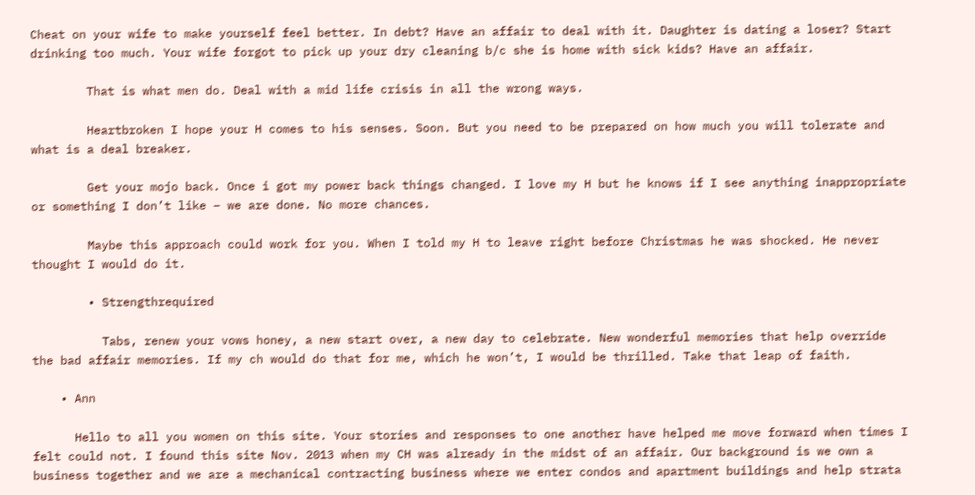Cheat on your wife to make yourself feel better. In debt? Have an affair to deal with it. Daughter is dating a loser? Start drinking too much. Your wife forgot to pick up your dry cleaning b/c she is home with sick kids? Have an affair.

        That is what men do. Deal with a mid life crisis in all the wrong ways.

        Heartbroken I hope your H comes to his senses. Soon. But you need to be prepared on how much you will tolerate and what is a deal breaker.

        Get your mojo back. Once i got my power back things changed. I love my H but he knows if I see anything inappropriate or something I don’t like – we are done. No more chances.

        Maybe this approach could work for you. When I told my H to leave right before Christmas he was shocked. He never thought I would do it.

        • Strengthrequired

          Tabs, renew your vows honey, a new start over, a new day to celebrate. New wonderful memories that help override the bad affair memories. If my ch would do that for me, which he won’t, I would be thrilled. Take that leap of faith.

    • Ann

      Hello to all you women on this site. Your stories and responses to one another have helped me move forward when times I felt could not. I found this site Nov. 2013 when my CH was already in the midst of an affair. Our background is we own a business together and we are a mechanical contracting business where we enter condos and apartment buildings and help strata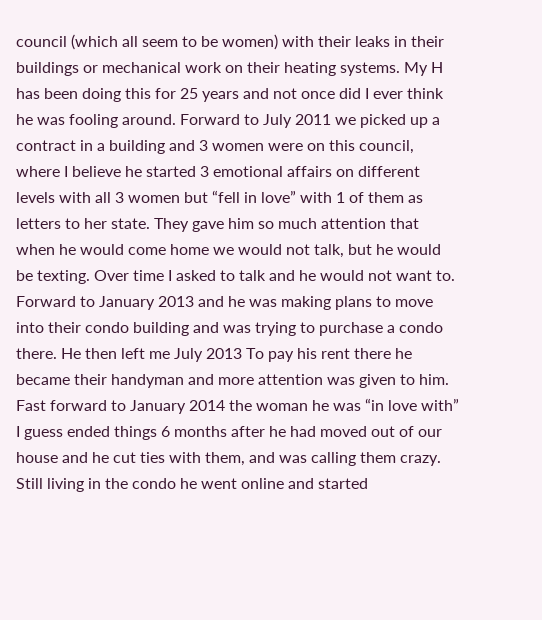council (which all seem to be women) with their leaks in their buildings or mechanical work on their heating systems. My H has been doing this for 25 years and not once did I ever think he was fooling around. Forward to July 2011 we picked up a contract in a building and 3 women were on this council, where I believe he started 3 emotional affairs on different levels with all 3 women but “fell in love” with 1 of them as letters to her state. They gave him so much attention that when he would come home we would not talk, but he would be texting. Over time I asked to talk and he would not want to. Forward to January 2013 and he was making plans to move into their condo building and was trying to purchase a condo there. He then left me July 2013 To pay his rent there he became their handyman and more attention was given to him. Fast forward to January 2014 the woman he was “in love with” I guess ended things 6 months after he had moved out of our house and he cut ties with them, and was calling them crazy. Still living in the condo he went online and started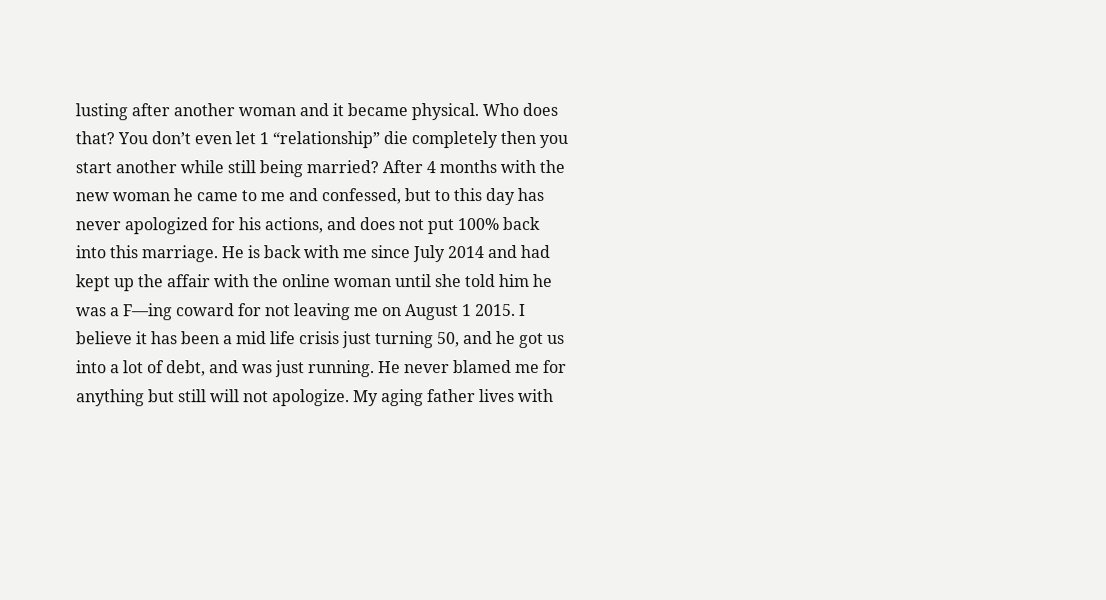lusting after another woman and it became physical. Who does that? You don’t even let 1 “relationship” die completely then you start another while still being married? After 4 months with the new woman he came to me and confessed, but to this day has never apologized for his actions, and does not put 100% back into this marriage. He is back with me since July 2014 and had kept up the affair with the online woman until she told him he was a F—ing coward for not leaving me on August 1 2015. I believe it has been a mid life crisis just turning 50, and he got us into a lot of debt, and was just running. He never blamed me for anything but still will not apologize. My aging father lives with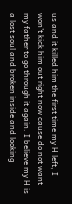us and it killed him the first time my H left, I won’t kick him out right now cause do not want my father to go through it again. I believe my H is a lost soul and broken inside and looking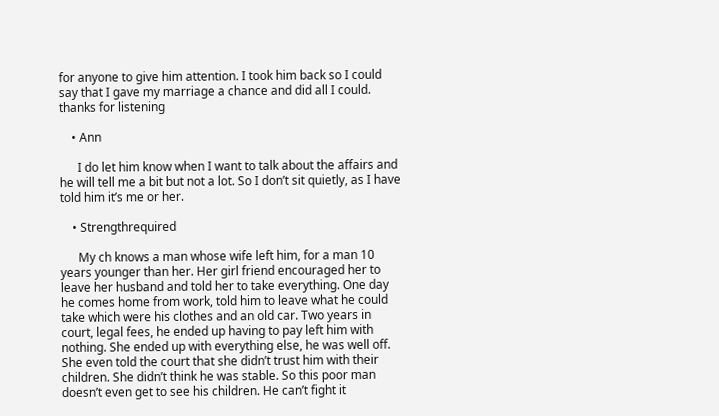for anyone to give him attention. I took him back so I could say that I gave my marriage a chance and did all I could. thanks for listening

    • Ann

      I do let him know when I want to talk about the affairs and he will tell me a bit but not a lot. So I don’t sit quietly, as I have told him it’s me or her.

    • Strengthrequired

      My ch knows a man whose wife left him, for a man 10 years younger than her. Her girl friend encouraged her to leave her husband and told her to take everything. One day he comes home from work, told him to leave what he could take which were his clothes and an old car. Two years in court, legal fees, he ended up having to pay left him with nothing. She ended up with everything else, he was well off. She even told the court that she didn’t trust him with their children. She didn’t think he was stable. So this poor man doesn’t even get to see his children. He can’t fight it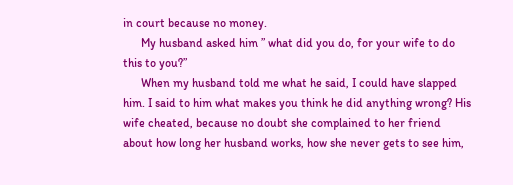in court because no money.
      My husband asked him ” what did you do, for your wife to do this to you?”
      When my husband told me what he said, I could have slapped him. I said to him what makes you think he did anything wrong? His wife cheated, because no doubt she complained to her friend about how long her husband works, how she never gets to see him,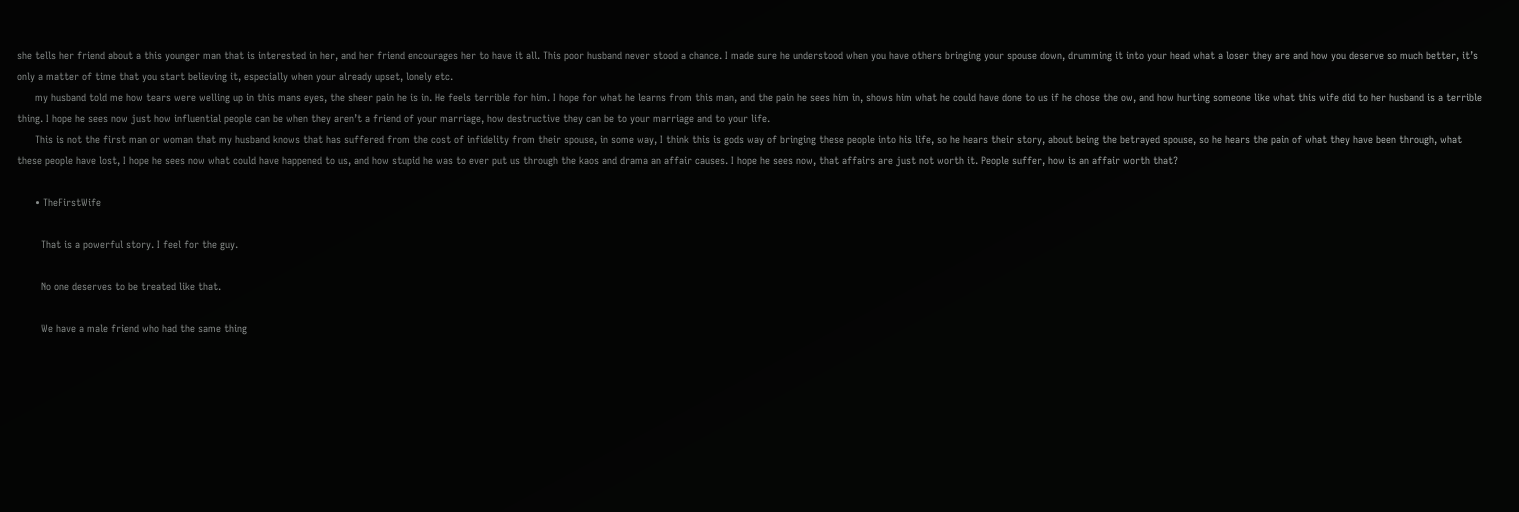she tells her friend about a this younger man that is interested in her, and her friend encourages her to have it all. This poor husband never stood a chance. I made sure he understood when you have others bringing your spouse down, drumming it into your head what a loser they are and how you deserve so much better, it’s only a matter of time that you start believing it, especially when your already upset, lonely etc.
      my husband told me how tears were welling up in this mans eyes, the sheer pain he is in. He feels terrible for him. I hope for what he learns from this man, and the pain he sees him in, shows him what he could have done to us if he chose the ow, and how hurting someone like what this wife did to her husband is a terrible thing. I hope he sees now just how influential people can be when they aren’t a friend of your marriage, how destructive they can be to your marriage and to your life.
      This is not the first man or woman that my husband knows that has suffered from the cost of infidelity from their spouse, in some way, I think this is gods way of bringing these people into his life, so he hears their story, about being the betrayed spouse, so he hears the pain of what they have been through, what these people have lost, I hope he sees now what could have happened to us, and how stupid he was to ever put us through the kaos and drama an affair causes. I hope he sees now, that affairs are just not worth it. People suffer, how is an affair worth that?

      • TheFirstWife

        That is a powerful story. I feel for the guy.

        No one deserves to be treated like that.

        We have a male friend who had the same thing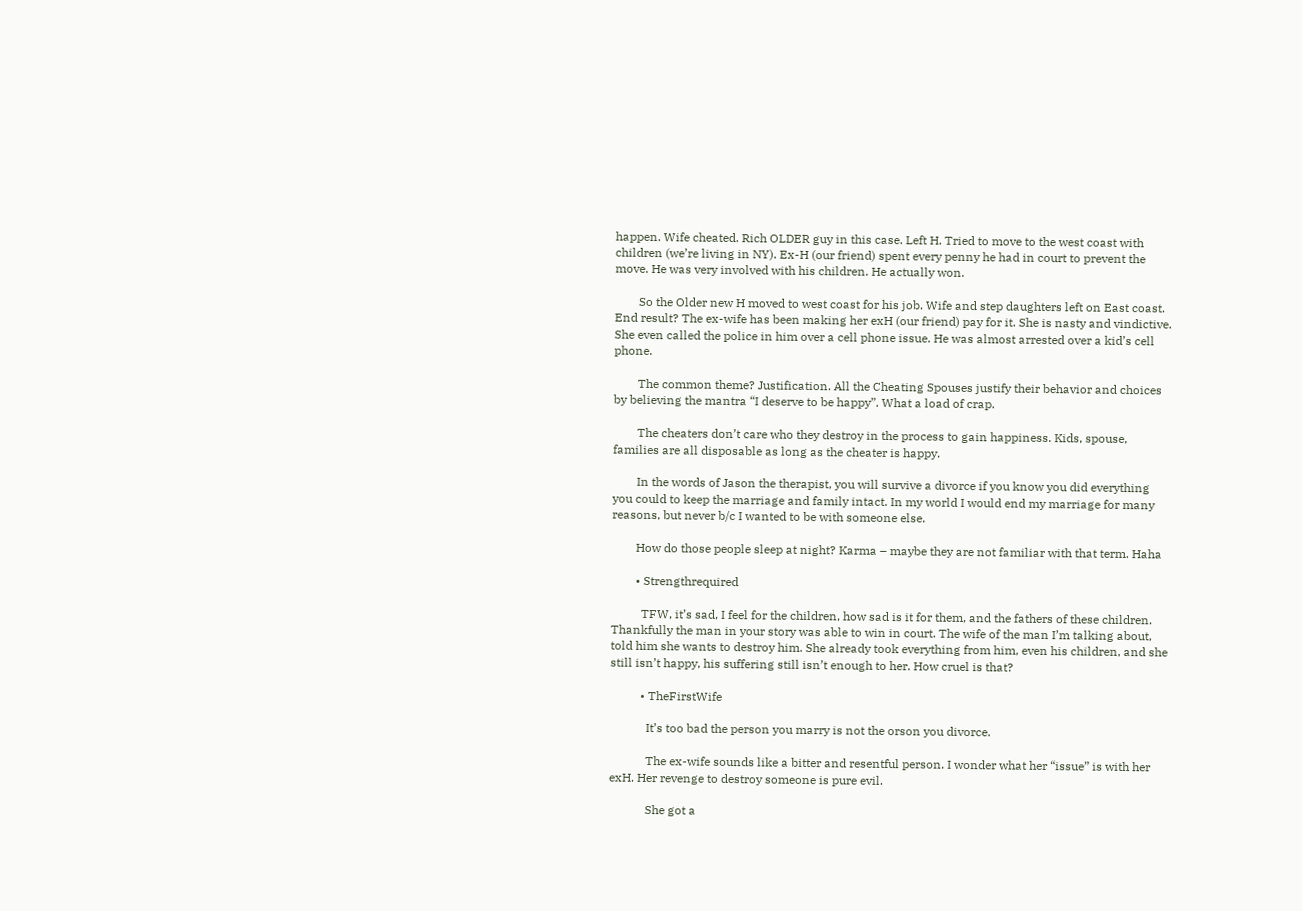happen. Wife cheated. Rich OLDER guy in this case. Left H. Tried to move to the west coast with children (we’re living in NY). Ex-H (our friend) spent every penny he had in court to prevent the move. He was very involved with his children. He actually won.

        So the Older new H moved to west coast for his job. Wife and step daughters left on East coast. End result? The ex-wife has been making her exH (our friend) pay for it. She is nasty and vindictive. She even called the police in him over a cell phone issue. He was almost arrested over a kid’s cell phone.

        The common theme? Justification. All the Cheating Spouses justify their behavior and choices by believing the mantra “I deserve to be happy”. What a load of crap.

        The cheaters don’t care who they destroy in the process to gain happiness. Kids, spouse, families are all disposable as long as the cheater is happy.

        In the words of Jason the therapist, you will survive a divorce if you know you did everything you could to keep the marriage and family intact. In my world I would end my marriage for many reasons, but never b/c I wanted to be with someone else.

        How do those people sleep at night? Karma – maybe they are not familiar with that term. Haha

        • Strengthrequired

          TFW, it’s sad, I feel for the children, how sad is it for them, and the fathers of these children. Thankfully the man in your story was able to win in court. The wife of the man I’m talking about, told him she wants to destroy him. She already took everything from him, even his children, and she still isn’t happy, his suffering still isn’t enough to her. How cruel is that?

          • TheFirstWife

            It’s too bad the person you marry is not the orson you divorce.

            The ex-wife sounds like a bitter and resentful person. I wonder what her “issue” is with her exH. Her revenge to destroy someone is pure evil.

            She got a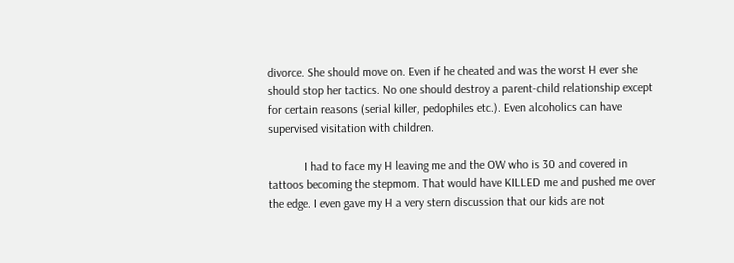divorce. She should move on. Even if he cheated and was the worst H ever she should stop her tactics. No one should destroy a parent-child relationship except for certain reasons (serial killer, pedophiles etc.). Even alcoholics can have supervised visitation with children.

            I had to face my H leaving me and the OW who is 30 and covered in tattoos becoming the stepmom. That would have KILLED me and pushed me over the edge. I even gave my H a very stern discussion that our kids are not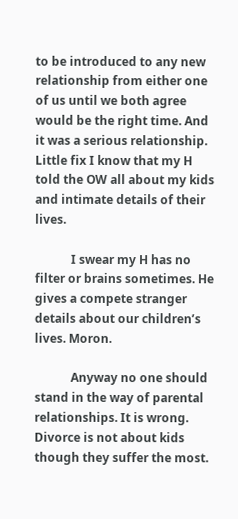to be introduced to any new relationship from either one of us until we both agree would be the right time. And it was a serious relationship. Little fix I know that my H told the OW all about my kids and intimate details of their lives.

            I swear my H has no filter or brains sometimes. He gives a compete stranger details about our children’s lives. Moron.

            Anyway no one should stand in the way of parental relationships. It is wrong. Divorce is not about kids though they suffer the most.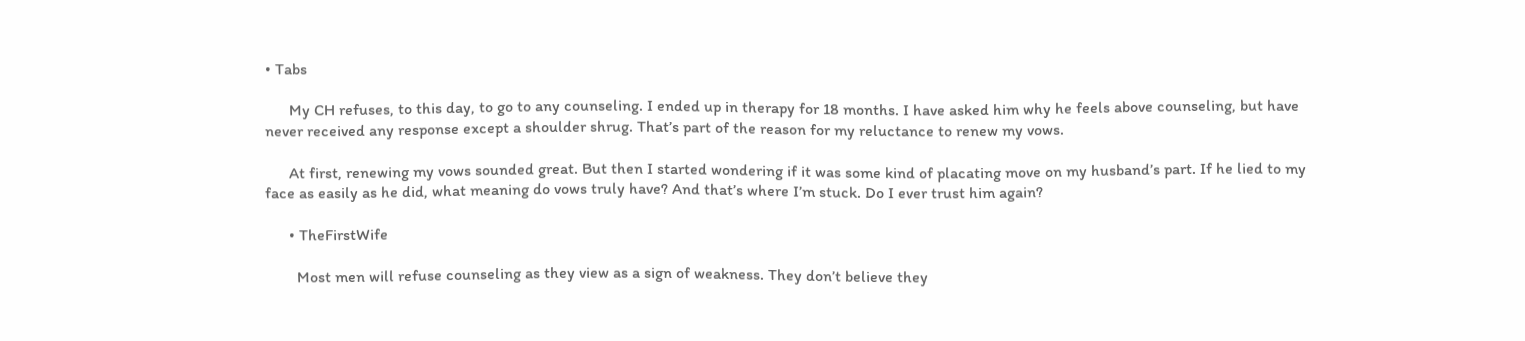• Tabs

      My CH refuses, to this day, to go to any counseling. I ended up in therapy for 18 months. I have asked him why he feels above counseling, but have never received any response except a shoulder shrug. That’s part of the reason for my reluctance to renew my vows.

      At first, renewing my vows sounded great. But then I started wondering if it was some kind of placating move on my husband’s part. If he lied to my face as easily as he did, what meaning do vows truly have? And that’s where I’m stuck. Do I ever trust him again?

      • TheFirstWife

        Most men will refuse counseling as they view as a sign of weakness. They don’t believe they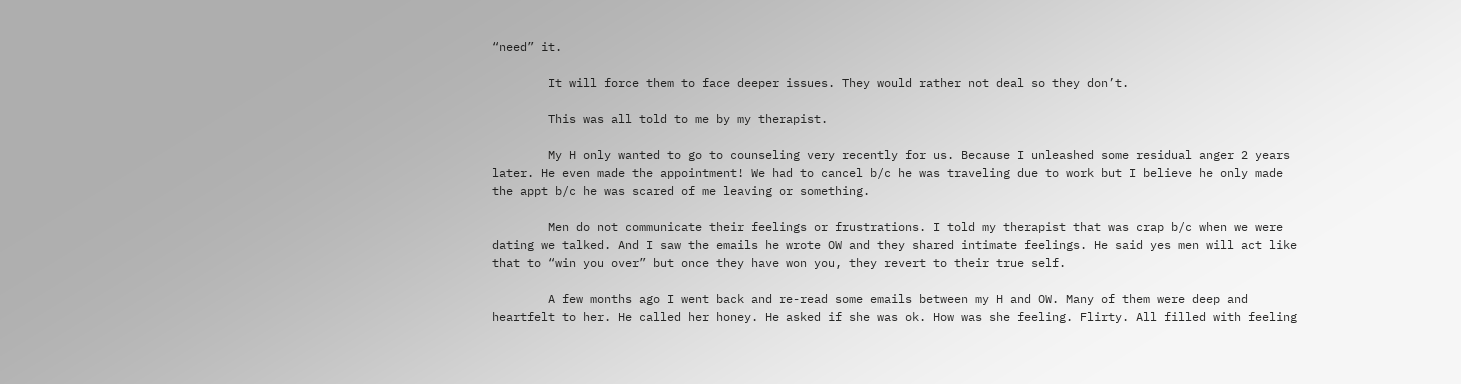“need” it.

        It will force them to face deeper issues. They would rather not deal so they don’t.

        This was all told to me by my therapist.

        My H only wanted to go to counseling very recently for us. Because I unleashed some residual anger 2 years later. He even made the appointment! We had to cancel b/c he was traveling due to work but I believe he only made the appt b/c he was scared of me leaving or something.

        Men do not communicate their feelings or frustrations. I told my therapist that was crap b/c when we were dating we talked. And I saw the emails he wrote OW and they shared intimate feelings. He said yes men will act like that to “win you over” but once they have won you, they revert to their true self.

        A few months ago I went back and re-read some emails between my H and OW. Many of them were deep and heartfelt to her. He called her honey. He asked if she was ok. How was she feeling. Flirty. All filled with feeling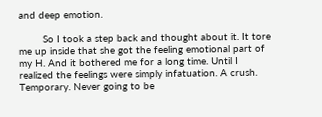and deep emotion.

        So I took a step back and thought about it. It tore me up inside that she got the feeling emotional part of my H. And it bothered me for a long time. Until I realized the feelings were simply infatuation. A crush. Temporary. Never going to be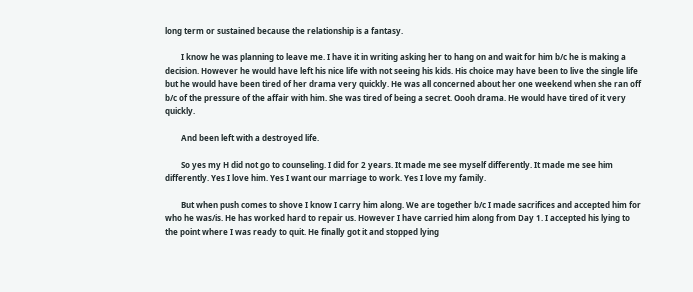long term or sustained because the relationship is a fantasy.

        I know he was planning to leave me. I have it in writing asking her to hang on and wait for him b/c he is making a decision. However he would have left his nice life with not seeing his kids. His choice may have been to live the single life but he would have been tired of her drama very quickly. He was all concerned about her one weekend when she ran off b/c of the pressure of the affair with him. She was tired of being a secret. Oooh drama. He would have tired of it very quickly.

        And been left with a destroyed life.

        So yes my H did not go to counseling. I did for 2 years. It made me see myself differently. It made me see him differently. Yes I love him. Yes I want our marriage to work. Yes I love my family.

        But when push comes to shove I know I carry him along. We are together b/c I made sacrifices and accepted him for who he was/is. He has worked hard to repair us. However I have carried him along from Day 1. I accepted his lying to the point where I was ready to quit. He finally got it and stopped lying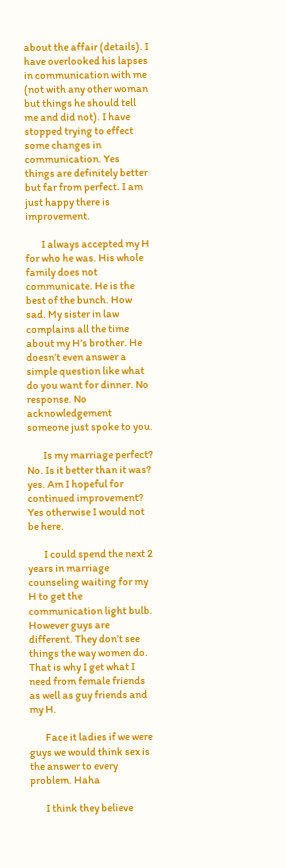about the affair (details). I have overlooked his lapses in communication with me (not with any other woman but things he should tell me and did not). I have stopped trying to effect some changes in communication. Yes things are definitely better but far from perfect. I am just happy there is improvement.

        I always accepted my H for who he was. His whole family does not communicate. He is the best of the bunch. How sad. My sister in law complains all the time about my H’s brother. He doesn’t even answer a simple question like what do you want for dinner. No response. No acknowledgement someone just spoke to you.

        Is my marriage perfect? No. Is it better than it was? yes. Am I hopeful for continued improvement? Yes otherwise I would not be here.

        I could spend the next 2 years in marriage counseling waiting for my H to get the communication light bulb. However guys are different. They don’t see things the way women do. That is why I get what I need from female friends as well as guy friends and my H.

        Face it ladies if we were guys we would think sex is the answer to every problem. Haha

        I think they believe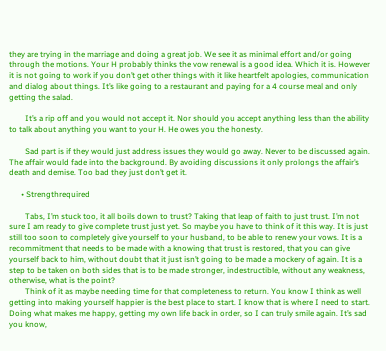they are trying in the marriage and doing a great job. We see it as minimal effort and/or going through the motions. Your H probably thinks the vow renewal is a good idea. Which it is. However it is not going to work if you don’t get other things with it like heartfelt apologies, communication and dialog about things. It’s like going to a restaurant and paying for a 4 course meal and only getting the salad.

        It’s a rip off and you would not accept it. Nor should you accept anything less than the ability to talk about anything you want to your H. He owes you the honesty.

        Sad part is if they would just address issues they would go away. Never to be discussed again. The affair would fade into the background. By avoiding discussions it only prolongs the affair’s death and demise. Too bad they just don’t get it.

      • Strengthrequired

        Tabs, I’m stuck too, it all boils down to trust? Taking that leap of faith to just trust. I’m not sure I am ready to give complete trust just yet. So maybe you have to think of it this way. It is just still too soon to completely give yourself to your husband, to be able to renew your vows. It is a recommitment that needs to be made with a knowing that trust is restored, that you can give yourself back to him, without doubt that it just isn’t going to be made a mockery of again. It is a step to be taken on both sides that is to be made stronger, indestructible, without any weakness, otherwise, what is the point?
        Think of it as maybe needing time for that completeness to return. You know I think as well getting into making yourself happier is the best place to start. I know that is where I need to start. Doing what makes me happy, getting my own life back in order, so I can truly smile again. It’s sad you know,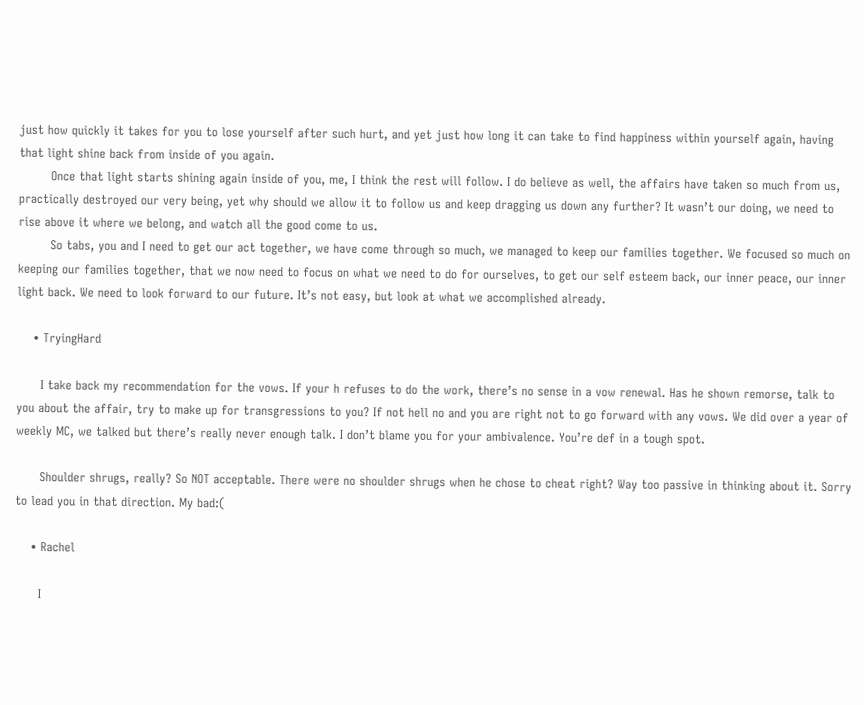just how quickly it takes for you to lose yourself after such hurt, and yet just how long it can take to find happiness within yourself again, having that light shine back from inside of you again.
        Once that light starts shining again inside of you, me, I think the rest will follow. I do believe as well, the affairs have taken so much from us, practically destroyed our very being, yet why should we allow it to follow us and keep dragging us down any further? It wasn’t our doing, we need to rise above it where we belong, and watch all the good come to us.
        So tabs, you and I need to get our act together, we have come through so much, we managed to keep our families together. We focused so much on keeping our families together, that we now need to focus on what we need to do for ourselves, to get our self esteem back, our inner peace, our inner light back. We need to look forward to our future. It’s not easy, but look at what we accomplished already.

    • TryingHard

      I take back my recommendation for the vows. If your h refuses to do the work, there’s no sense in a vow renewal. Has he shown remorse, talk to you about the affair, try to make up for transgressions to you? If not hell no and you are right not to go forward with any vows. We did over a year of weekly MC, we talked but there’s really never enough talk. I don’t blame you for your ambivalence. You’re def in a tough spot.

      Shoulder shrugs, really? So NOT acceptable. There were no shoulder shrugs when he chose to cheat right? Way too passive in thinking about it. Sorry to lead you in that direction. My bad:(

    • Rachel

      I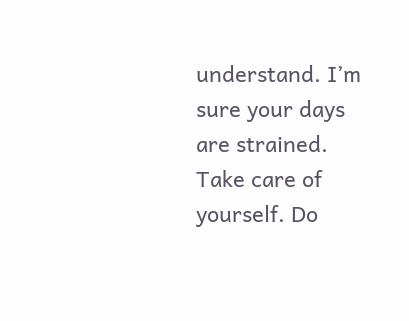understand. I’m sure your days are strained. Take care of yourself. Do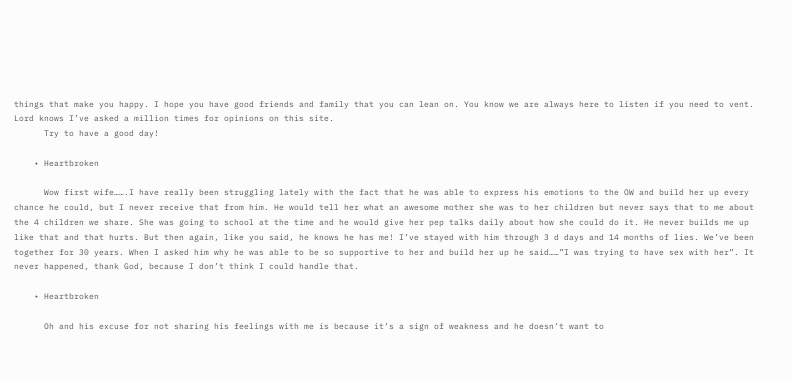things that make you happy. I hope you have good friends and family that you can lean on. You know we are always here to listen if you need to vent. Lord knows I’ve asked a million times for opinions on this site.
      Try to have a good day!

    • Heartbroken

      Wow first wife…….I have really been struggling lately with the fact that he was able to express his emotions to the OW and build her up every chance he could, but I never receive that from him. He would tell her what an awesome mother she was to her children but never says that to me about the 4 children we share. She was going to school at the time and he would give her pep talks daily about how she could do it. He never builds me up like that and that hurts. But then again, like you said, he knows he has me! I’ve stayed with him through 3 d days and 14 months of lies. We’ve been together for 30 years. When I asked him why he was able to be so supportive to her and build her up he said……”I was trying to have sex with her”. It never happened, thank God, because I don’t think I could handle that.

    • Heartbroken

      Oh and his excuse for not sharing his feelings with me is because it’s a sign of weakness and he doesn’t want to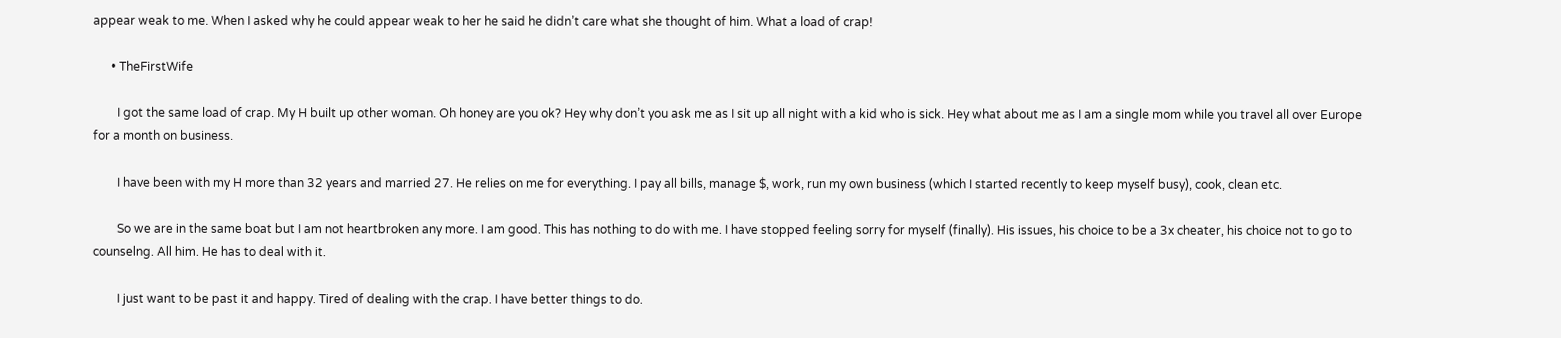appear weak to me. When I asked why he could appear weak to her he said he didn’t care what she thought of him. What a load of crap!

      • TheFirstWife

        I got the same load of crap. My H built up other woman. Oh honey are you ok? Hey why don’t you ask me as I sit up all night with a kid who is sick. Hey what about me as I am a single mom while you travel all over Europe for a month on business.

        I have been with my H more than 32 years and married 27. He relies on me for everything. I pay all bills, manage $, work, run my own business (which I started recently to keep myself busy), cook, clean etc.

        So we are in the same boat but I am not heartbroken any more. I am good. This has nothing to do with me. I have stopped feeling sorry for myself (finally). His issues, his choice to be a 3x cheater, his choice not to go to counselng. All him. He has to deal with it.

        I just want to be past it and happy. Tired of dealing with the crap. I have better things to do.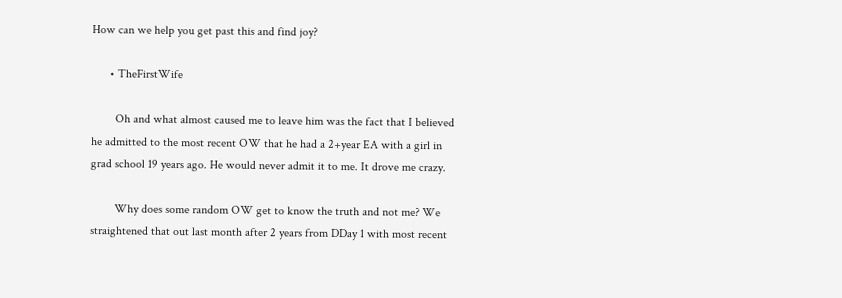How can we help you get past this and find joy?

      • TheFirstWife

        Oh and what almost caused me to leave him was the fact that I believed he admitted to the most recent OW that he had a 2+year EA with a girl in grad school 19 years ago. He would never admit it to me. It drove me crazy.

        Why does some random OW get to know the truth and not me? We straightened that out last month after 2 years from DDay 1 with most recent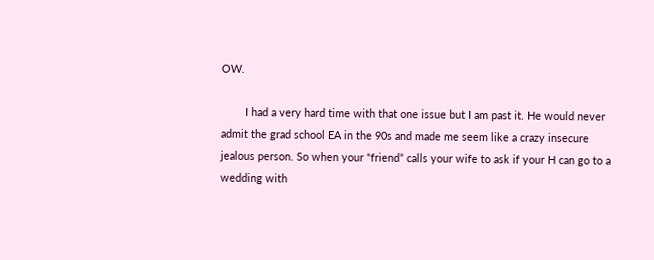OW.

        I had a very hard time with that one issue but I am past it. He would never admit the grad school EA in the 90s and made me seem like a crazy insecure jealous person. So when your “friend” calls your wife to ask if your H can go to a wedding with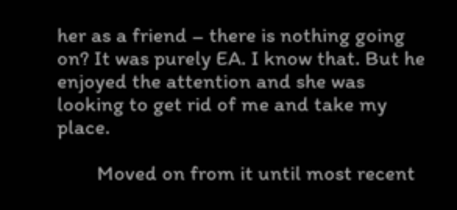her as a friend – there is nothing going on? It was purely EA. I know that. But he enjoyed the attention and she was looking to get rid of me and take my place.

        Moved on from it until most recent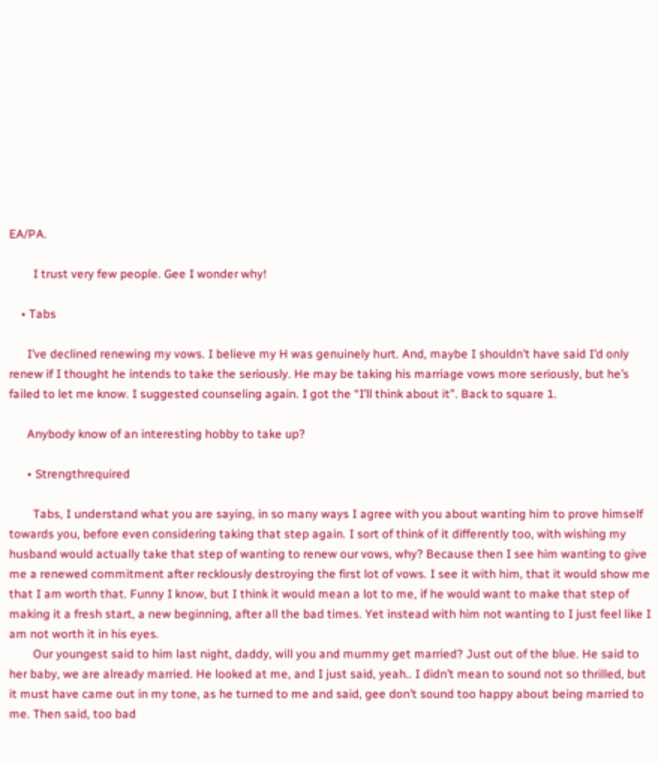EA/PA.

        I trust very few people. Gee I wonder why!

    • Tabs

      I’ve declined renewing my vows. I believe my H was genuinely hurt. And, maybe I shouldn’t have said I’d only renew if I thought he intends to take the seriously. He may be taking his marriage vows more seriously, but he’s failed to let me know. I suggested counseling again. I got the “I’ll think about it”. Back to square 1.

      Anybody know of an interesting hobby to take up?

      • Strengthrequired

        Tabs, I understand what you are saying, in so many ways I agree with you about wanting him to prove himself towards you, before even considering taking that step again. I sort of think of it differently too, with wishing my husband would actually take that step of wanting to renew our vows, why? Because then I see him wanting to give me a renewed commitment after recklously destroying the first lot of vows. I see it with him, that it would show me that I am worth that. Funny I know, but I think it would mean a lot to me, if he would want to make that step of making it a fresh start, a new beginning, after all the bad times. Yet instead with him not wanting to I just feel like I am not worth it in his eyes.
        Our youngest said to him last night, daddy, will you and mummy get married? Just out of the blue. He said to her baby, we are already married. He looked at me, and I just said, yeah.. I didn’t mean to sound not so thrilled, but it must have came out in my tone, as he turned to me and said, gee don’t sound too happy about being married to me. Then said, too bad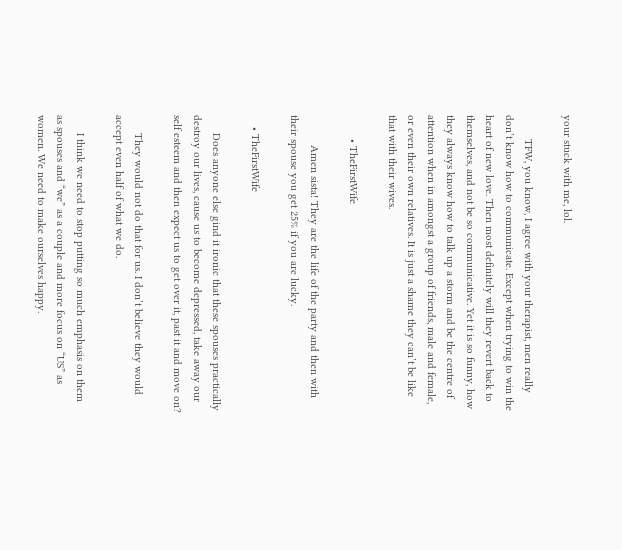your stuck with me, lol.

        TFW, you know, I agree with your therapist, men really don’t know how to communicate. Except when trying to win the heart of new love. Then most definitely will they revert back to themselves, and not be so communicative. Yet it is so funny, how they always know how to talk up a storm and be the centre of attention when in amongst a group of friends, male and female, or even their own relatives. It is just a shame they can’t be like that with their wives.

        • TheFirstWife

          Amen sista! They are the life of the party and then with their spouse you get 25% if you are lucky.

    • TheFirstWife

      Does anyone else gind it ironic that these spouses practically destroy our lives, cause us to become depressed, take away our self esteem and then expect us to get over it, past it and move on?

      They would not do that for us. I don’t believe they would accept even half of what we do.

      I think we need to stop putting so much emphasis on them as spouses and “we” as a couple and more focus on “US” as women. We need to make ourselves happy.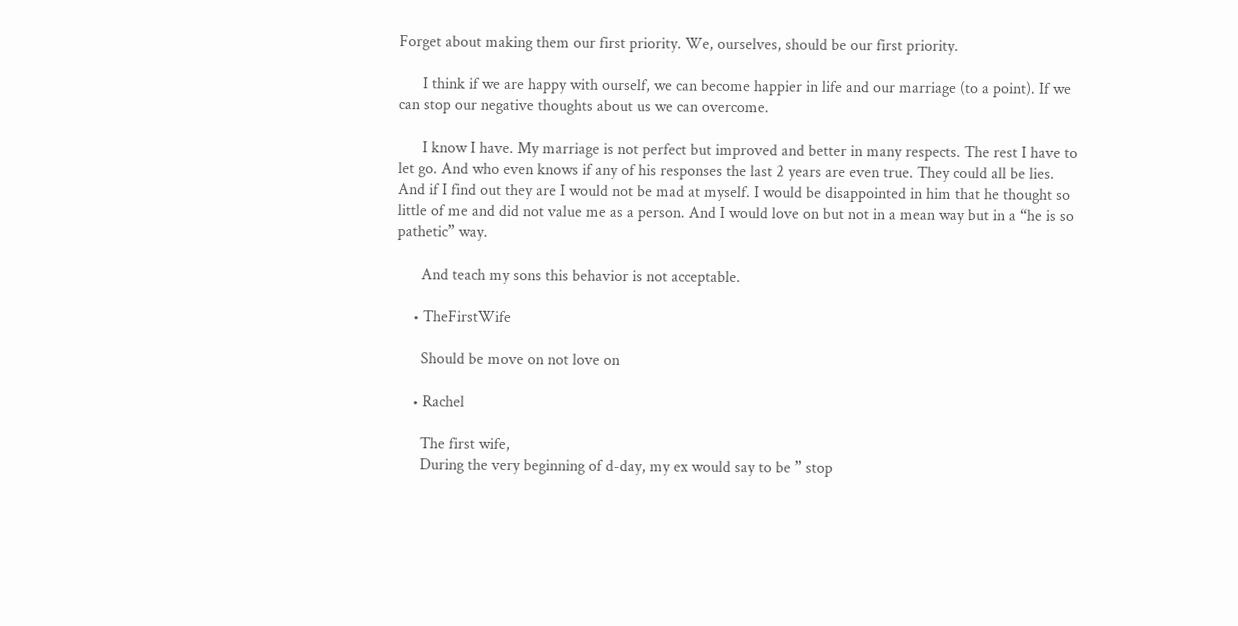Forget about making them our first priority. We, ourselves, should be our first priority.

      I think if we are happy with ourself, we can become happier in life and our marriage (to a point). If we can stop our negative thoughts about us we can overcome.

      I know I have. My marriage is not perfect but improved and better in many respects. The rest I have to let go. And who even knows if any of his responses the last 2 years are even true. They could all be lies. And if I find out they are I would not be mad at myself. I would be disappointed in him that he thought so little of me and did not value me as a person. And I would love on but not in a mean way but in a “he is so pathetic” way.

      And teach my sons this behavior is not acceptable.

    • TheFirstWife

      Should be move on not love on

    • Rachel

      The first wife,
      During the very beginning of d-day, my ex would say to be ” stop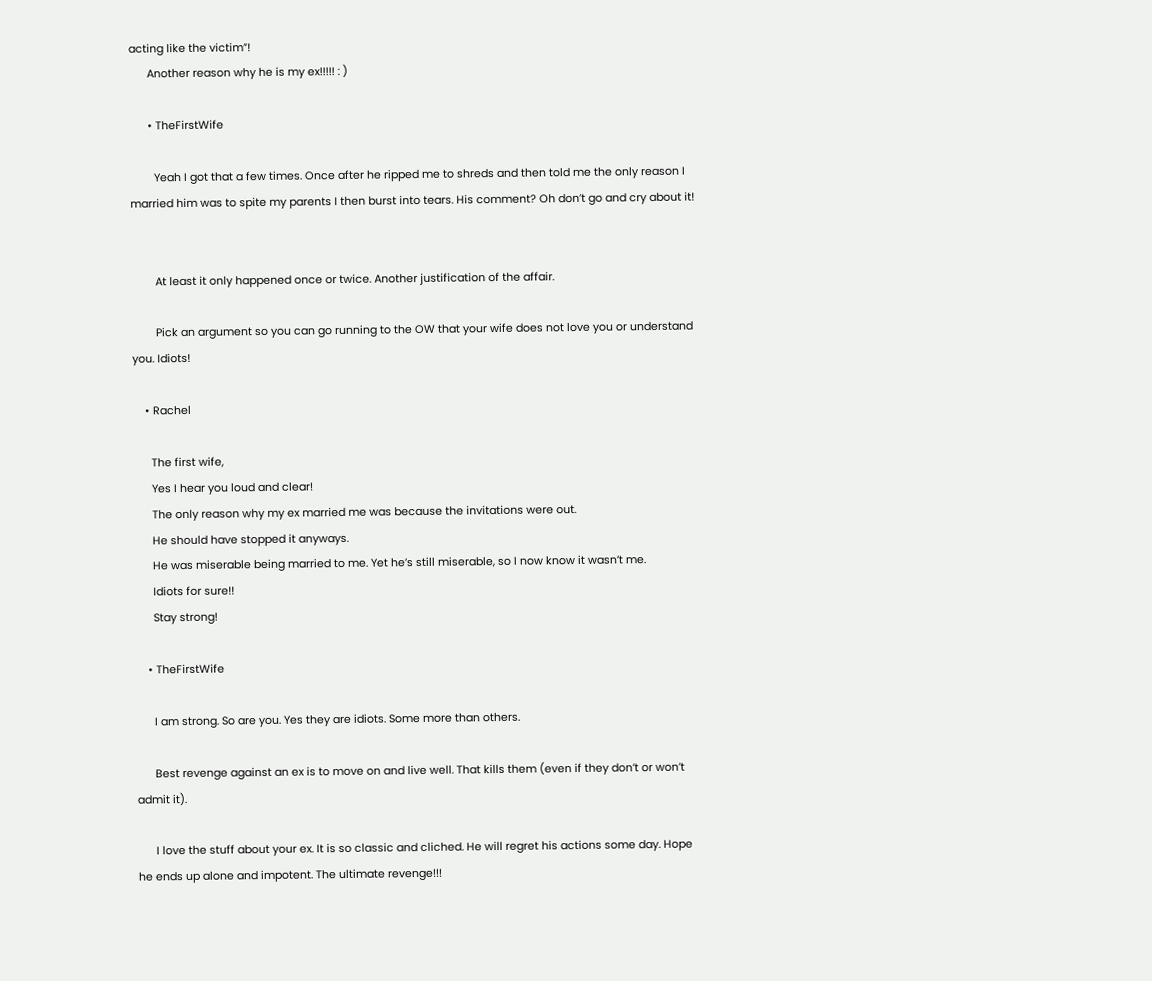acting like the victim”!
      Another reason why he is my ex!!!!! : )

      • TheFirstWife

        Yeah I got that a few times. Once after he ripped me to shreds and then told me the only reason I married him was to spite my parents I then burst into tears. His comment? Oh don’t go and cry about it!


        At least it only happened once or twice. Another justification of the affair.

        Pick an argument so you can go running to the OW that your wife does not love you or understand you. Idiots!

    • Rachel

      The first wife,
      Yes I hear you loud and clear!
      The only reason why my ex married me was because the invitations were out.
      He should have stopped it anyways.
      He was miserable being married to me. Yet he’s still miserable, so I now know it wasn’t me.
      Idiots for sure!!
      Stay strong!

    • TheFirstWife

      I am strong. So are you. Yes they are idiots. Some more than others.

      Best revenge against an ex is to move on and live well. That kills them (even if they don’t or won’t admit it).

      I love the stuff about your ex. It is so classic and cliched. He will regret his actions some day. Hope he ends up alone and impotent. The ultimate revenge!!!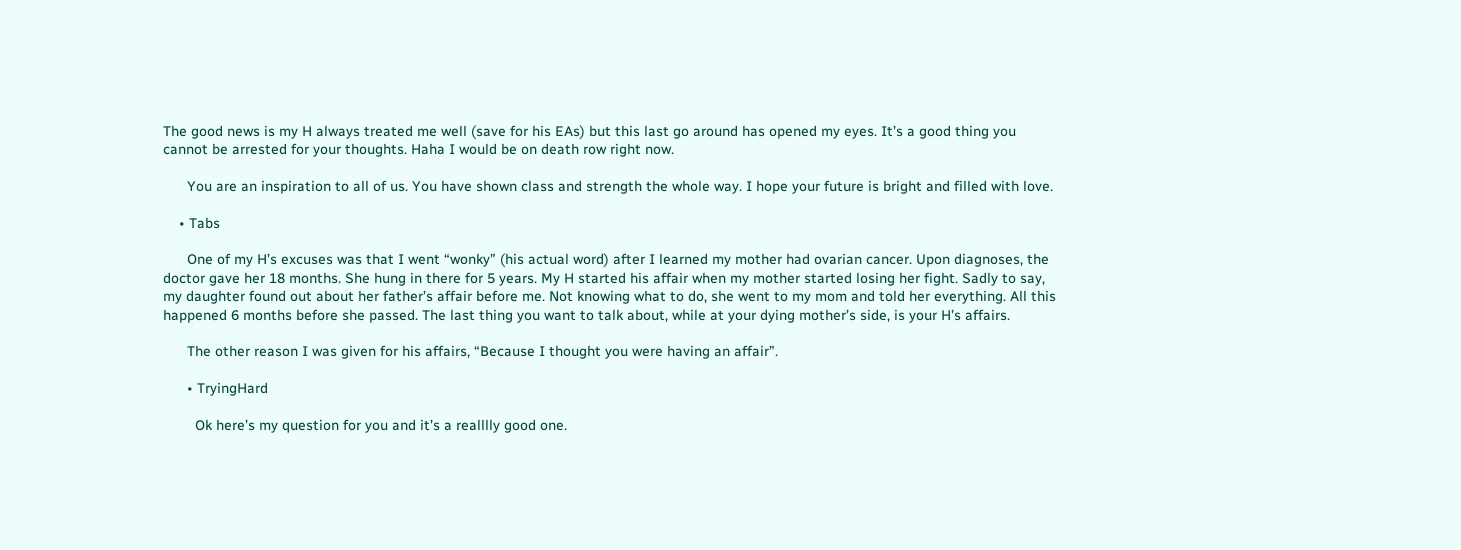The good news is my H always treated me well (save for his EAs) but this last go around has opened my eyes. It’s a good thing you cannot be arrested for your thoughts. Haha I would be on death row right now.

      You are an inspiration to all of us. You have shown class and strength the whole way. I hope your future is bright and filled with love.

    • Tabs

      One of my H’s excuses was that I went “wonky” (his actual word) after I learned my mother had ovarian cancer. Upon diagnoses, the doctor gave her 18 months. She hung in there for 5 years. My H started his affair when my mother started losing her fight. Sadly to say, my daughter found out about her father’s affair before me. Not knowing what to do, she went to my mom and told her everything. All this happened 6 months before she passed. The last thing you want to talk about, while at your dying mother’s side, is your H’s affairs.

      The other reason I was given for his affairs, “Because I thought you were having an affair”.

      • TryingHard

        Ok here’s my question for you and it’s a realllly good one.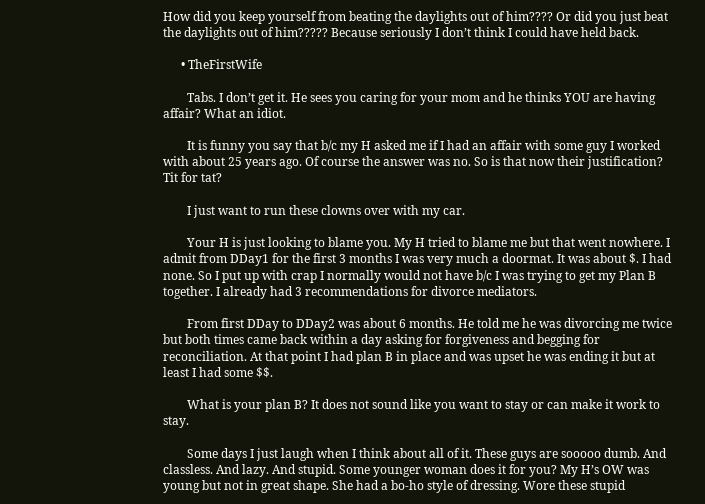How did you keep yourself from beating the daylights out of him???? Or did you just beat the daylights out of him????? Because seriously I don’t think I could have held back.

      • TheFirstWife

        Tabs. I don’t get it. He sees you caring for your mom and he thinks YOU are having affair? What an idiot.

        It is funny you say that b/c my H asked me if I had an affair with some guy I worked with about 25 years ago. Of course the answer was no. So is that now their justification? Tit for tat?

        I just want to run these clowns over with my car.

        Your H is just looking to blame you. My H tried to blame me but that went nowhere. I admit from DDay1 for the first 3 months I was very much a doormat. It was about $. I had none. So I put up with crap I normally would not have b/c I was trying to get my Plan B together. I already had 3 recommendations for divorce mediators.

        From first DDay to DDay2 was about 6 months. He told me he was divorcing me twice but both times came back within a day asking for forgiveness and begging for reconciliation. At that point I had plan B in place and was upset he was ending it but at least I had some $$.

        What is your plan B? It does not sound like you want to stay or can make it work to stay.

        Some days I just laugh when I think about all of it. These guys are sooooo dumb. And classless. And lazy. And stupid. Some younger woman does it for you? My H’s OW was young but not in great shape. She had a bo-ho style of dressing. Wore these stupid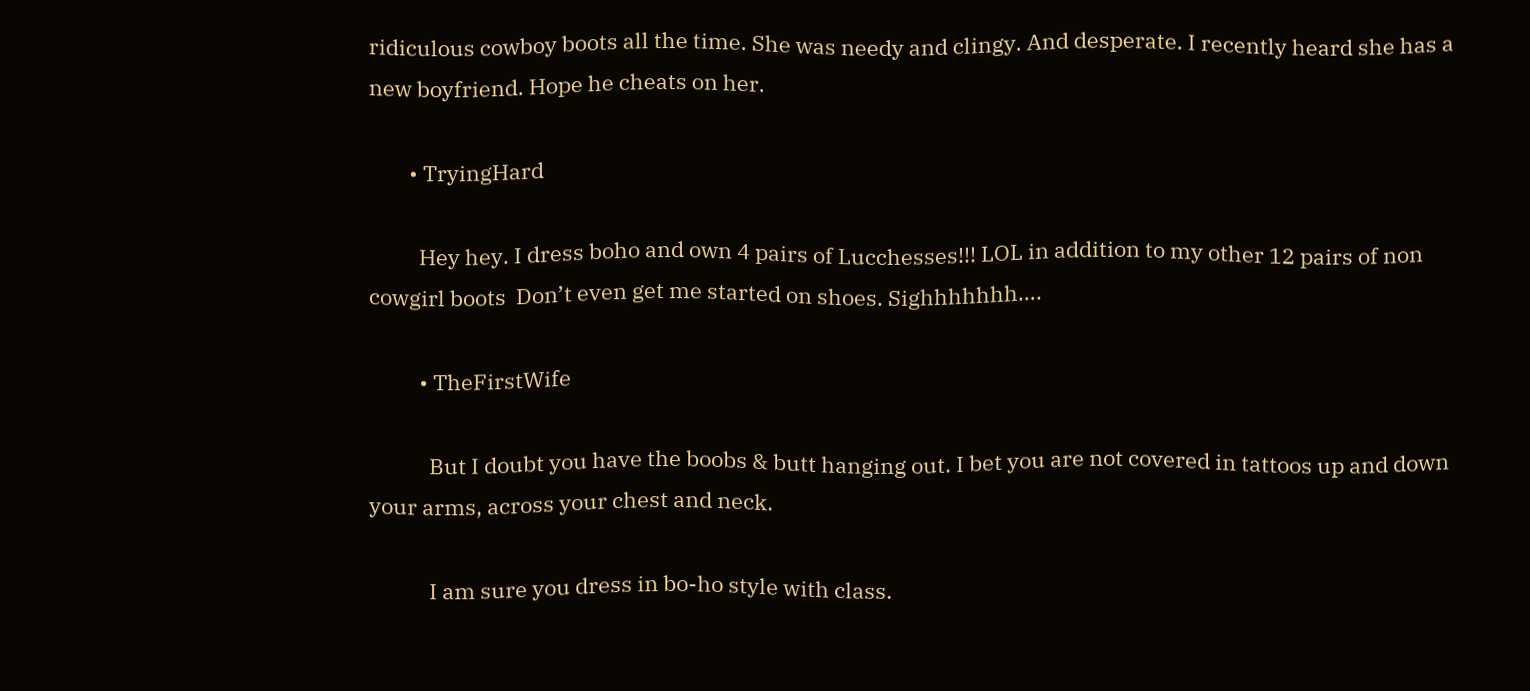ridiculous cowboy boots all the time. She was needy and clingy. And desperate. I recently heard she has a new boyfriend. Hope he cheats on her.

        • TryingHard

          Hey hey. I dress boho and own 4 pairs of Lucchesses!!! LOL in addition to my other 12 pairs of non cowgirl boots  Don’t even get me started on shoes. Sighhhhhhh….

          • TheFirstWife

            But I doubt you have the boobs & butt hanging out. I bet you are not covered in tattoos up and down your arms, across your chest and neck.

            I am sure you dress in bo-ho style with class.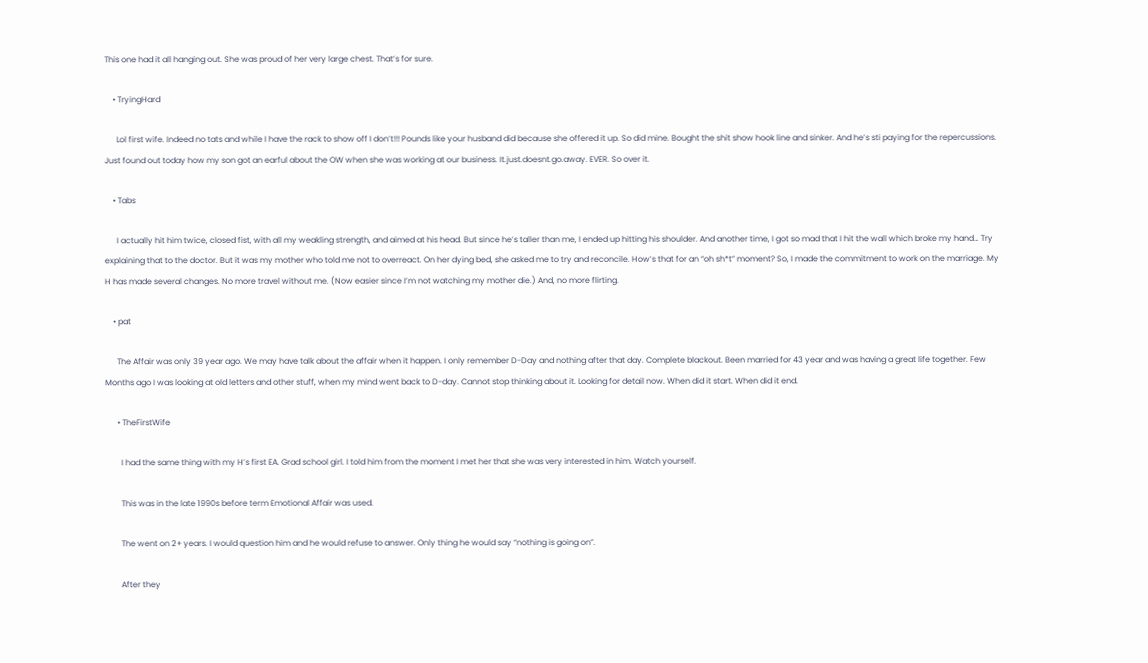This one had it all hanging out. She was proud of her very large chest. That’s for sure.

    • TryingHard

      Lol first wife. Indeed no tats and while I have the rack to show off I don’t!!! Pounds like your husband did because she offered it up. So did mine. Bought the shit show hook line and sinker. And he’s sti paying for the repercussions. Just found out today how my son got an earful about the OW when she was working at our business. It.just.doesnt.go.away. EVER. So over it.

    • Tabs

      I actually hit him twice, closed fist, with all my weakling strength, and aimed at his head. But since he’s taller than me, I ended up hitting his shoulder. And another time, I got so mad that I hit the wall which broke my hand… Try explaining that to the doctor. But it was my mother who told me not to overreact. On her dying bed, she asked me to try and reconcile. How’s that for an “oh sh*t” moment? So, I made the commitment to work on the marriage. My H has made several changes. No more travel without me. (Now easier since I’m not watching my mother die.) And, no more flirting.

    • pat

      The Affair was only 39 year ago. We may have talk about the affair when it happen. I only remember D-Day and nothing after that day. Complete blackout. Been married for 43 year and was having a great life together. Few Months ago I was looking at old letters and other stuff, when my mind went back to D-day. Cannot stop thinking about it. Looking for detail now. When did it start. When did it end.

      • TheFirstWife

        I had the same thing with my H’s first EA. Grad school girl. I told him from the moment I met her that she was very interested in him. Watch yourself.

        This was in the late 1990s before term Emotional Affair was used.

        The went on 2+ years. I would question him and he would refuse to answer. Only thing he would say “nothing is going on”.

        After they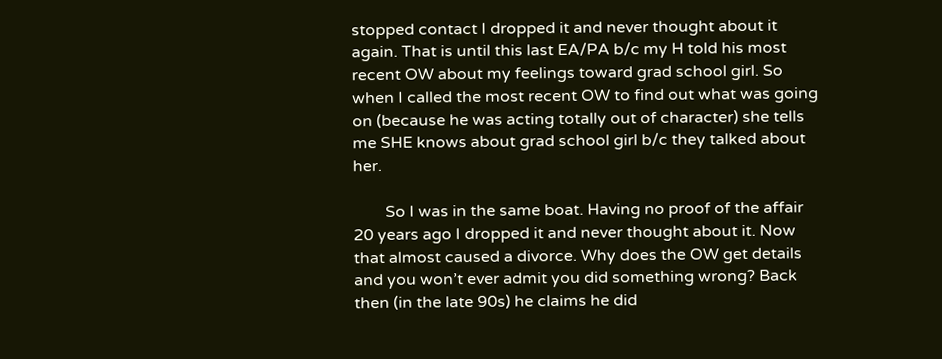stopped contact I dropped it and never thought about it again. That is until this last EA/PA b/c my H told his most recent OW about my feelings toward grad school girl. So when I called the most recent OW to find out what was going on (because he was acting totally out of character) she tells me SHE knows about grad school girl b/c they talked about her.

        So I was in the same boat. Having no proof of the affair 20 years ago I dropped it and never thought about it. Now that almost caused a divorce. Why does the OW get details and you won’t ever admit you did something wrong? Back then (in the late 90s) he claims he did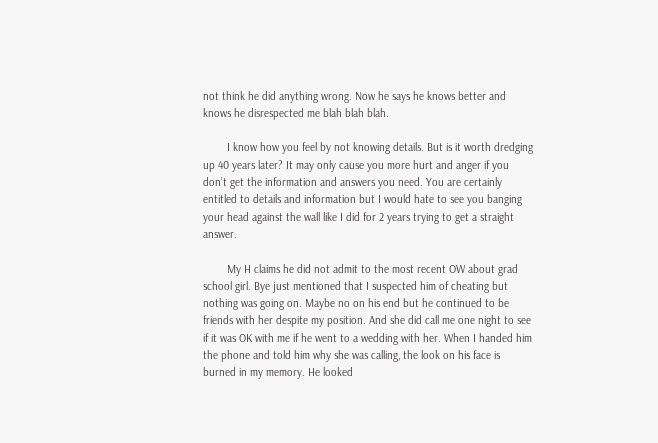not think he did anything wrong. Now he says he knows better and knows he disrespected me blah blah blah.

        I know how you feel by not knowing details. But is it worth dredging up 40 years later? It may only cause you more hurt and anger if you don’t get the information and answers you need. You are certainly entitled to details and information but I would hate to see you banging your head against the wall like I did for 2 years trying to get a straight answer.

        My H claims he did not admit to the most recent OW about grad school girl. Bye just mentioned that I suspected him of cheating but nothing was going on. Maybe no on his end but he continued to be friends with her despite my position. And she did call me one night to see if it was OK with me if he went to a wedding with her. When I handed him the phone and told him why she was calling, the look on his face is burned in my memory. He looked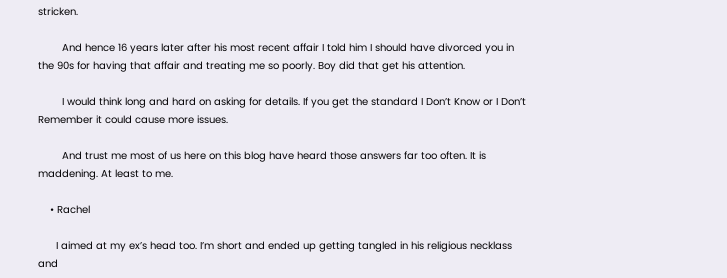stricken.

        And hence 16 years later after his most recent affair I told him I should have divorced you in the 90s for having that affair and treating me so poorly. Boy did that get his attention.

        I would think long and hard on asking for details. If you get the standard I Don’t Know or I Don’t Remember it could cause more issues.

        And trust me most of us here on this blog have heard those answers far too often. It is maddening. At least to me.

    • Rachel

      I aimed at my ex’s head too. I’m short and ended up getting tangled in his religious necklass and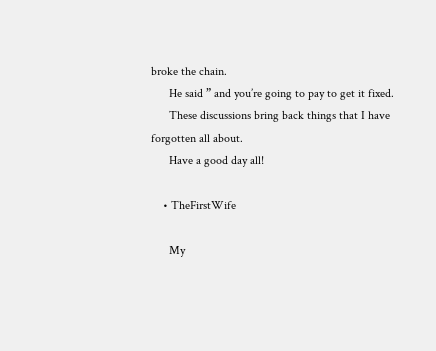broke the chain.
      He said ” and you’re going to pay to get it fixed.
      These discussions bring back things that I have forgotten all about.
      Have a good day all!

    • TheFirstWife

      My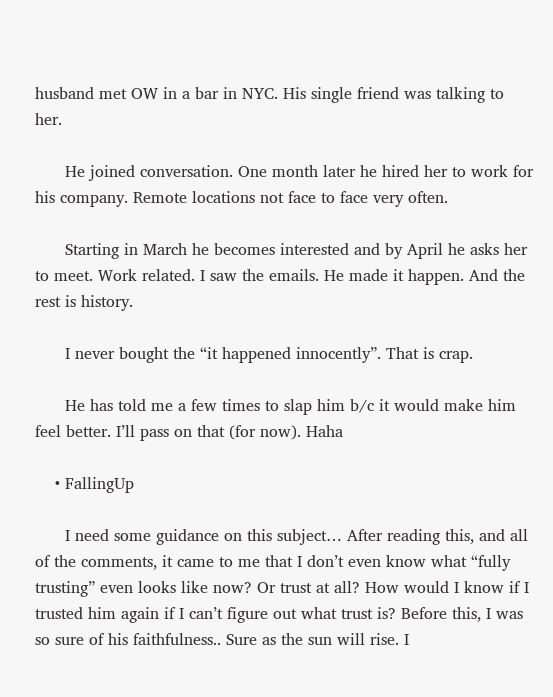husband met OW in a bar in NYC. His single friend was talking to her.

      He joined conversation. One month later he hired her to work for his company. Remote locations not face to face very often.

      Starting in March he becomes interested and by April he asks her to meet. Work related. I saw the emails. He made it happen. And the rest is history.

      I never bought the “it happened innocently”. That is crap.

      He has told me a few times to slap him b/c it would make him feel better. I’ll pass on that (for now). Haha

    • FallingUp

      I need some guidance on this subject… After reading this, and all of the comments, it came to me that I don’t even know what “fully trusting” even looks like now? Or trust at all? How would I know if I trusted him again if I can’t figure out what trust is? Before this, I was so sure of his faithfulness.. Sure as the sun will rise. I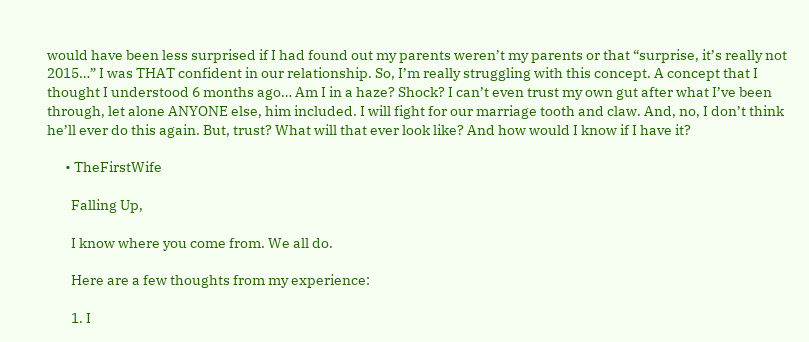would have been less surprised if I had found out my parents weren’t my parents or that “surprise, it’s really not 2015…” I was THAT confident in our relationship. So, I’m really struggling with this concept. A concept that I thought I understood 6 months ago… Am I in a haze? Shock? I can’t even trust my own gut after what I’ve been through, let alone ANYONE else, him included. I will fight for our marriage tooth and claw. And, no, I don’t think he’ll ever do this again. But, trust? What will that ever look like? And how would I know if I have it?

      • TheFirstWife

        Falling Up,

        I know where you come from. We all do.

        Here are a few thoughts from my experience:

        1. I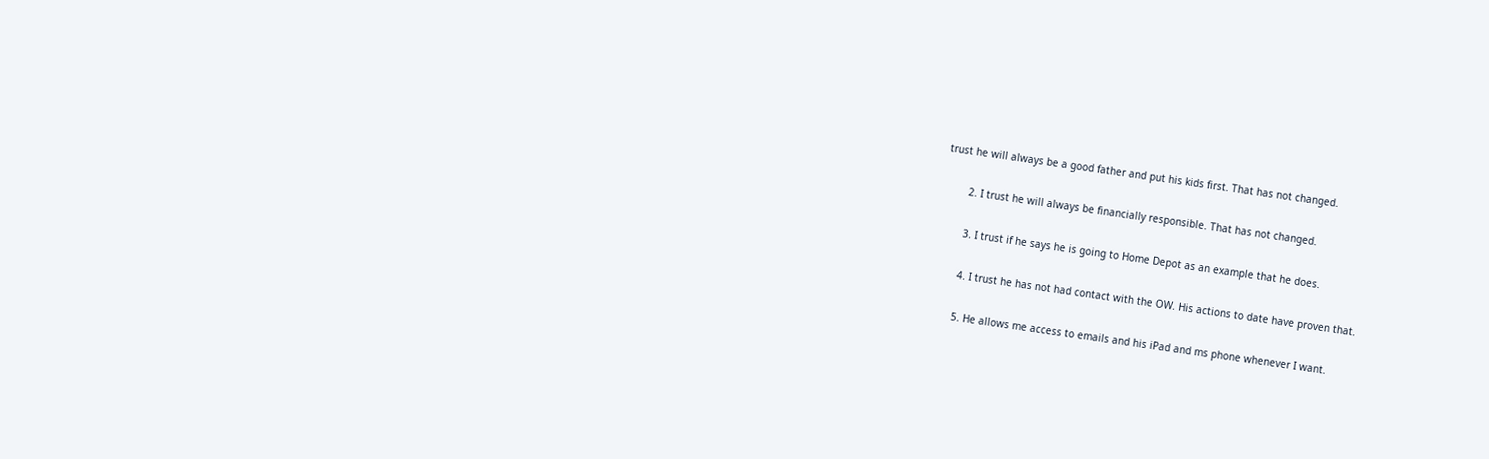trust he will always be a good father and put his kids first. That has not changed.

        2. I trust he will always be financially responsible. That has not changed.

        3. I trust if he says he is going to Home Depot as an example that he does.

        4. I trust he has not had contact with the OW. His actions to date have proven that.

        5. He allows me access to emails and his iPad and ms phone whenever I want.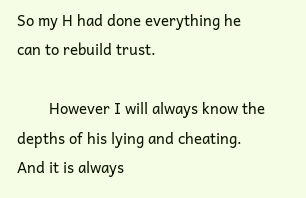So my H had done everything he can to rebuild trust.

        However I will always know the depths of his lying and cheating. And it is always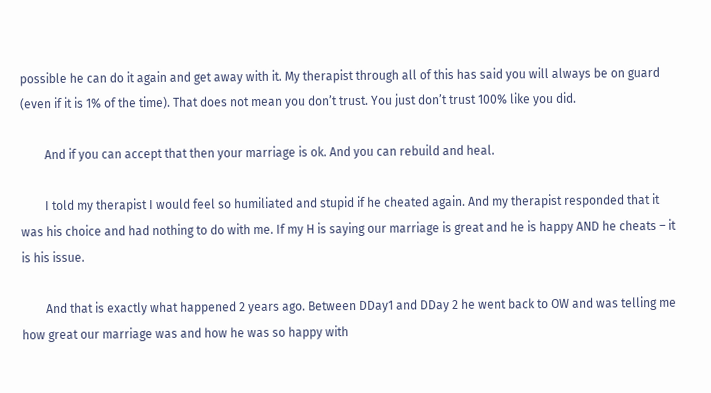possible he can do it again and get away with it. My therapist through all of this has said you will always be on guard (even if it is 1% of the time). That does not mean you don’t trust. You just don’t trust 100% like you did.

        And if you can accept that then your marriage is ok. And you can rebuild and heal.

        I told my therapist I would feel so humiliated and stupid if he cheated again. And my therapist responded that it was his choice and had nothing to do with me. If my H is saying our marriage is great and he is happy AND he cheats – it is his issue.

        And that is exactly what happened 2 years ago. Between DDay1 and DDay 2 he went back to OW and was telling me how great our marriage was and how he was so happy with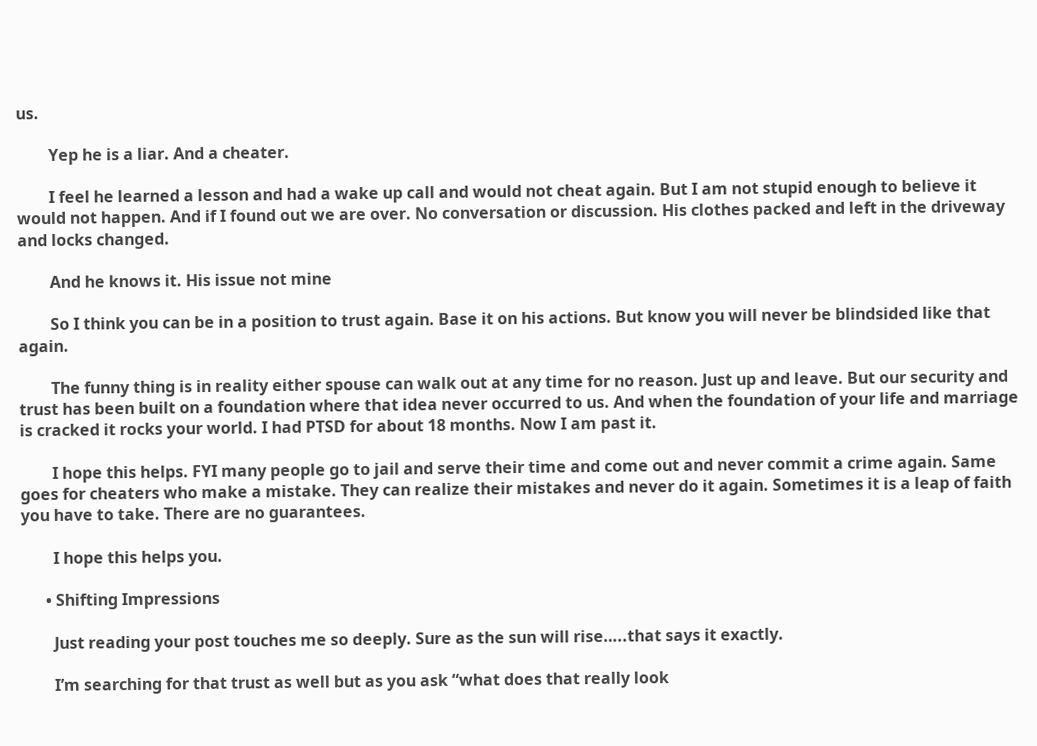us.

        Yep he is a liar. And a cheater.

        I feel he learned a lesson and had a wake up call and would not cheat again. But I am not stupid enough to believe it would not happen. And if I found out we are over. No conversation or discussion. His clothes packed and left in the driveway and locks changed.

        And he knows it. His issue not mine

        So I think you can be in a position to trust again. Base it on his actions. But know you will never be blindsided like that again.

        The funny thing is in reality either spouse can walk out at any time for no reason. Just up and leave. But our security and trust has been built on a foundation where that idea never occurred to us. And when the foundation of your life and marriage is cracked it rocks your world. I had PTSD for about 18 months. Now I am past it.

        I hope this helps. FYI many people go to jail and serve their time and come out and never commit a crime again. Same goes for cheaters who make a mistake. They can realize their mistakes and never do it again. Sometimes it is a leap of faith you have to take. There are no guarantees.

        I hope this helps you.

      • Shifting Impressions

        Just reading your post touches me so deeply. Sure as the sun will rise…..that says it exactly.

        I’m searching for that trust as well but as you ask “what does that really look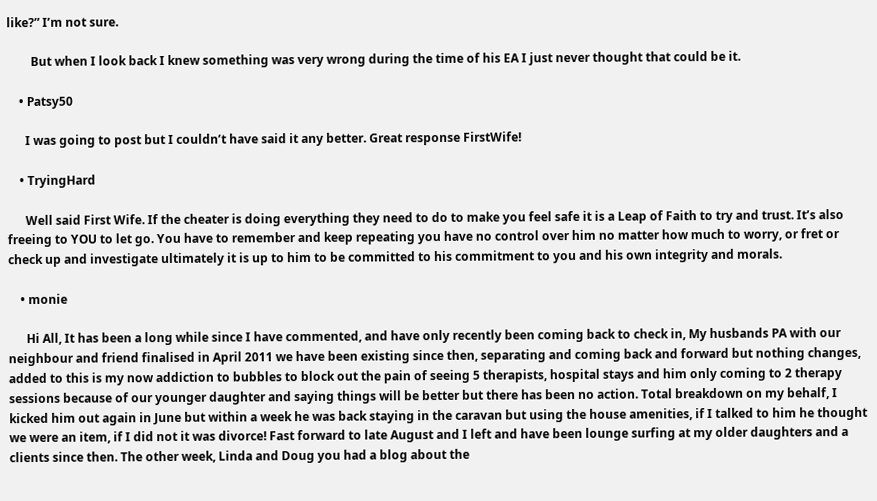like?” I’m not sure.

        But when I look back I knew something was very wrong during the time of his EA I just never thought that could be it.

    • Patsy50

      I was going to post but I couldn’t have said it any better. Great response FirstWife!

    • TryingHard

      Well said First Wife. If the cheater is doing everything they need to do to make you feel safe it is a Leap of Faith to try and trust. It’s also freeing to YOU to let go. You have to remember and keep repeating you have no control over him no matter how much to worry, or fret or check up and investigate ultimately it is up to him to be committed to his commitment to you and his own integrity and morals.

    • monie

      Hi All, It has been a long while since I have commented, and have only recently been coming back to check in, My husbands PA with our neighbour and friend finalised in April 2011 we have been existing since then, separating and coming back and forward but nothing changes, added to this is my now addiction to bubbles to block out the pain of seeing 5 therapists, hospital stays and him only coming to 2 therapy sessions because of our younger daughter and saying things will be better but there has been no action. Total breakdown on my behalf, I kicked him out again in June but within a week he was back staying in the caravan but using the house amenities, if I talked to him he thought we were an item, if I did not it was divorce! Fast forward to late August and I left and have been lounge surfing at my older daughters and a clients since then. The other week, Linda and Doug you had a blog about the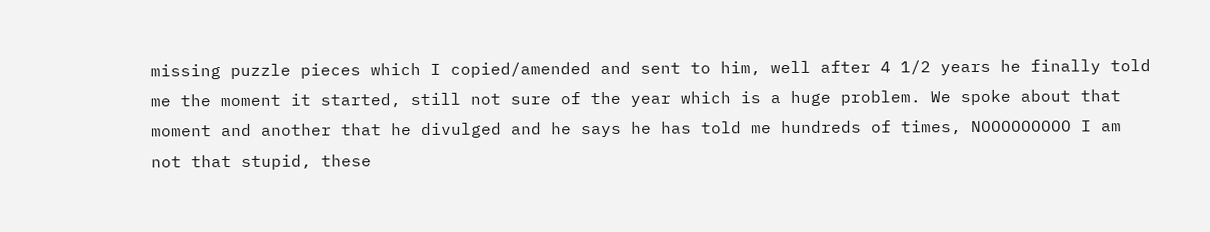missing puzzle pieces which I copied/amended and sent to him, well after 4 1/2 years he finally told me the moment it started, still not sure of the year which is a huge problem. We spoke about that moment and another that he divulged and he says he has told me hundreds of times, NOOOOOOOOO I am not that stupid, these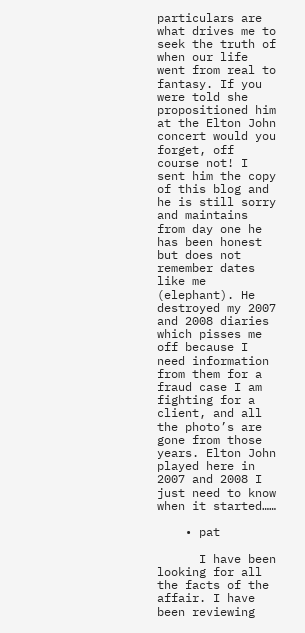particulars are what drives me to seek the truth of when our life went from real to fantasy. If you were told she propositioned him at the Elton John concert would you forget, off course not! I sent him the copy of this blog and he is still sorry and maintains from day one he has been honest but does not remember dates like me (elephant). He destroyed my 2007 and 2008 diaries which pisses me off because I need information from them for a fraud case I am fighting for a client, and all the photo’s are gone from those years. Elton John played here in 2007 and 2008 I just need to know when it started……

    • pat

      I have been looking for all the facts of the affair. I have been reviewing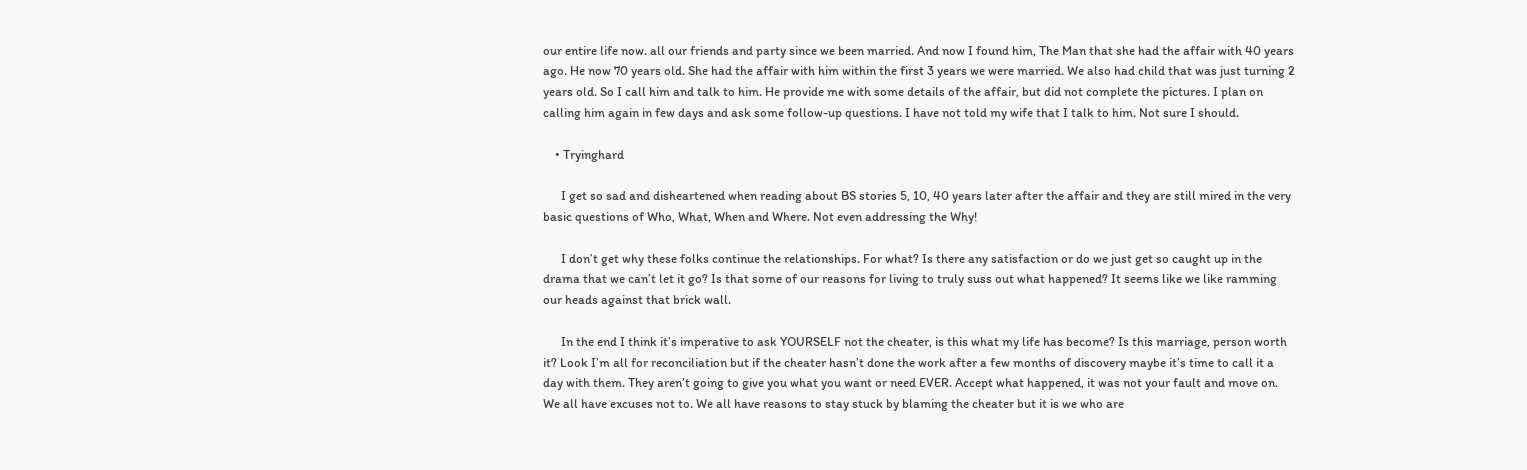our entire life now. all our friends and party since we been married. And now I found him, The Man that she had the affair with 40 years ago. He now 70 years old. She had the affair with him within the first 3 years we were married. We also had child that was just turning 2 years old. So I call him and talk to him. He provide me with some details of the affair, but did not complete the pictures. I plan on calling him again in few days and ask some follow-up questions. I have not told my wife that I talk to him. Not sure I should.

    • Tryinghard

      I get so sad and disheartened when reading about BS stories 5, 10, 40 years later after the affair and they are still mired in the very basic questions of Who, What, When and Where. Not even addressing the Why!

      I don’t get why these folks continue the relationships. For what? Is there any satisfaction or do we just get so caught up in the drama that we can’t let it go? Is that some of our reasons for living to truly suss out what happened? It seems like we like ramming our heads against that brick wall.

      In the end I think it’s imperative to ask YOURSELF not the cheater, is this what my life has become? Is this marriage, person worth it? Look I’m all for reconciliation but if the cheater hasn’t done the work after a few months of discovery maybe it’s time to call it a day with them. They aren’t going to give you what you want or need EVER. Accept what happened, it was not your fault and move on. We all have excuses not to. We all have reasons to stay stuck by blaming the cheater but it is we who are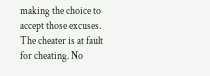making the choice to accept those excuses. The cheater is at fault for cheating. No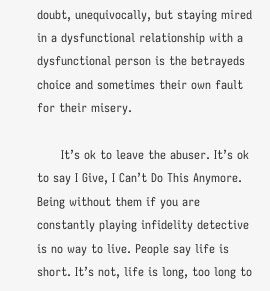doubt, unequivocally, but staying mired in a dysfunctional relationship with a dysfunctional person is the betrayeds choice and sometimes their own fault for their misery.

      It’s ok to leave the abuser. It’s ok to say I Give, I Can’t Do This Anymore. Being without them if you are constantly playing infidelity detective is no way to live. People say life is short. It’s not, life is long, too long to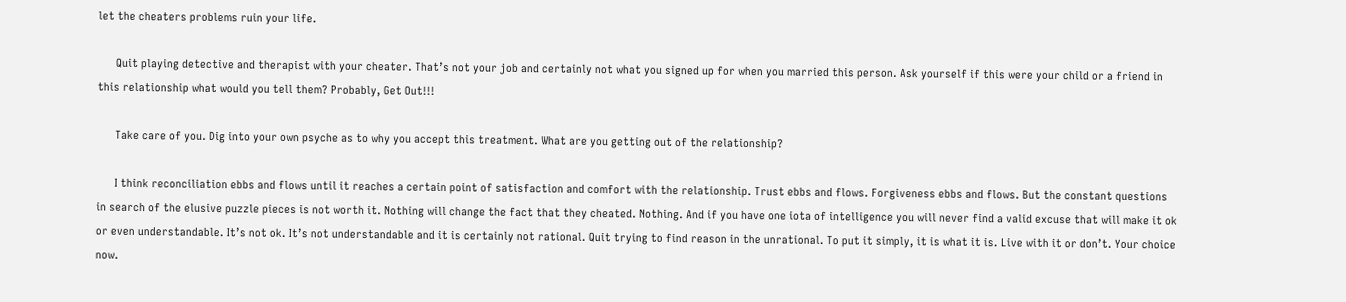let the cheaters problems ruin your life.

      Quit playing detective and therapist with your cheater. That’s not your job and certainly not what you signed up for when you married this person. Ask yourself if this were your child or a friend in this relationship what would you tell them? Probably, Get Out!!!

      Take care of you. Dig into your own psyche as to why you accept this treatment. What are you getting out of the relationship?

      I think reconciliation ebbs and flows until it reaches a certain point of satisfaction and comfort with the relationship. Trust ebbs and flows. Forgiveness ebbs and flows. But the constant questions in search of the elusive puzzle pieces is not worth it. Nothing will change the fact that they cheated. Nothing. And if you have one iota of intelligence you will never find a valid excuse that will make it ok or even understandable. It’s not ok. It’s not understandable and it is certainly not rational. Quit trying to find reason in the unrational. To put it simply, it is what it is. Live with it or don’t. Your choice now.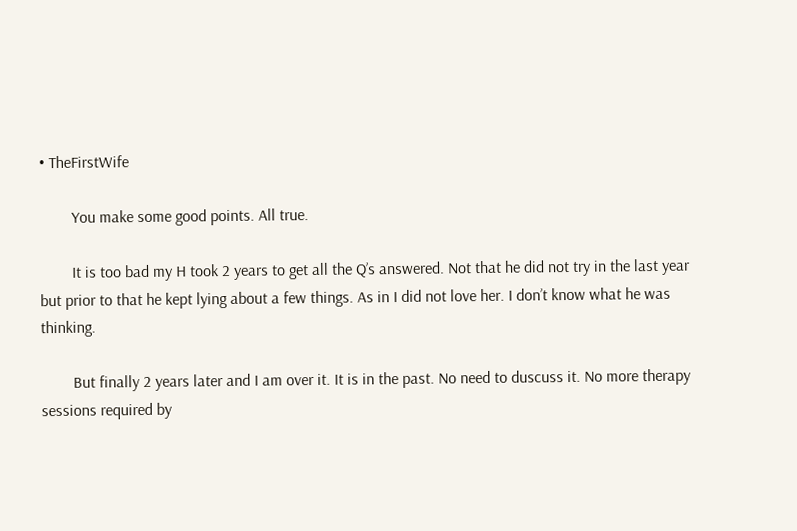• TheFirstWife

        You make some good points. All true.

        It is too bad my H took 2 years to get all the Q’s answered. Not that he did not try in the last year but prior to that he kept lying about a few things. As in I did not love her. I don’t know what he was thinking.

        But finally 2 years later and I am over it. It is in the past. No need to duscuss it. No more therapy sessions required by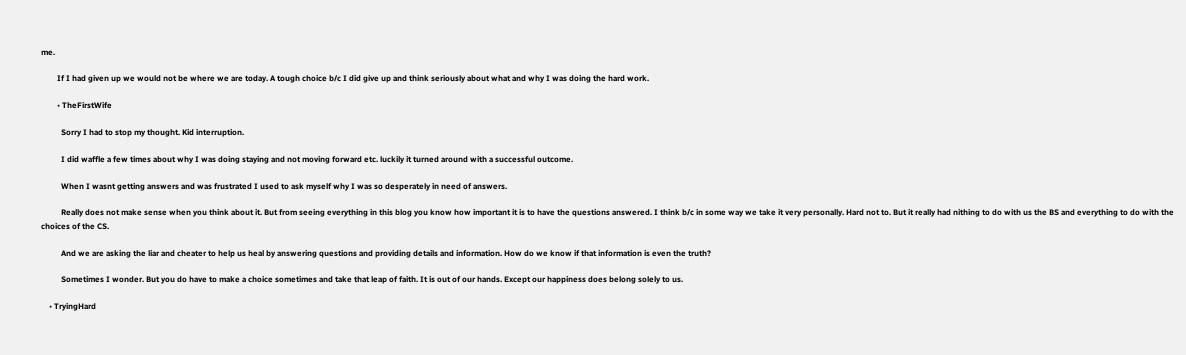me.

        If I had given up we would not be where we are today. A tough choice b/c I did give up and think seriously about what and why I was doing the hard work.

        • TheFirstWife

          Sorry I had to stop my thought. Kid interruption.

          I did waffle a few times about why I was doing staying and not moving forward etc. luckily it turned around with a successful outcome.

          When I wasnt getting answers and was frustrated I used to ask myself why I was so desperately in need of answers.

          Really does not make sense when you think about it. But from seeing everything in this blog you know how important it is to have the questions answered. I think b/c in some way we take it very personally. Hard not to. But it really had nithing to do with us the BS and everything to do with the choices of the CS.

          And we are asking the liar and cheater to help us heal by answering questions and providing details and information. How do we know if that information is even the truth?

          Sometimes I wonder. But you do have to make a choice sometimes and take that leap of faith. It is out of our hands. Except our happiness does belong solely to us.

    • TryingHard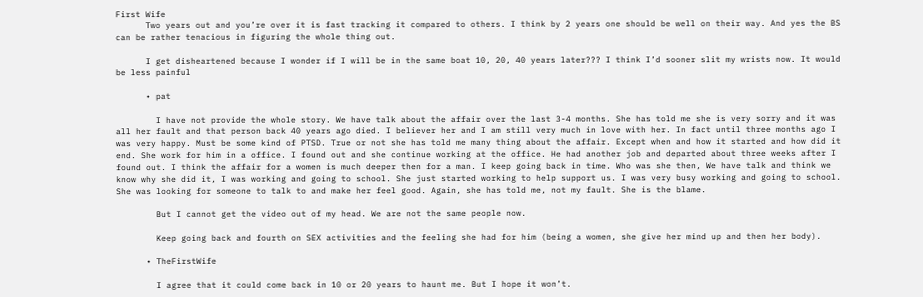First Wife
      Two years out and you’re over it is fast tracking it compared to others. I think by 2 years one should be well on their way. And yes the BS can be rather tenacious in figuring the whole thing out.

      I get disheartened because I wonder if I will be in the same boat 10, 20, 40 years later??? I think I’d sooner slit my wrists now. It would be less painful

      • pat

        I have not provide the whole story. We have talk about the affair over the last 3-4 months. She has told me she is very sorry and it was all her fault and that person back 40 years ago died. I believer her and I am still very much in love with her. In fact until three months ago I was very happy. Must be some kind of PTSD. True or not she has told me many thing about the affair. Except when and how it started and how did it end. She work for him in a office. I found out and she continue working at the office. He had another job and departed about three weeks after I found out. I think the affair for a women is much deeper then for a man. I keep going back in time. Who was she then, We have talk and think we know why she did it, I was working and going to school. She just started working to help support us. I was very busy working and going to school. She was looking for someone to talk to and make her feel good. Again, she has told me, not my fault. She is the blame.

        But I cannot get the video out of my head. We are not the same people now.

        Keep going back and fourth on SEX activities and the feeling she had for him (being a women, she give her mind up and then her body).

      • TheFirstWife

        I agree that it could come back in 10 or 20 years to haunt me. But I hope it won’t.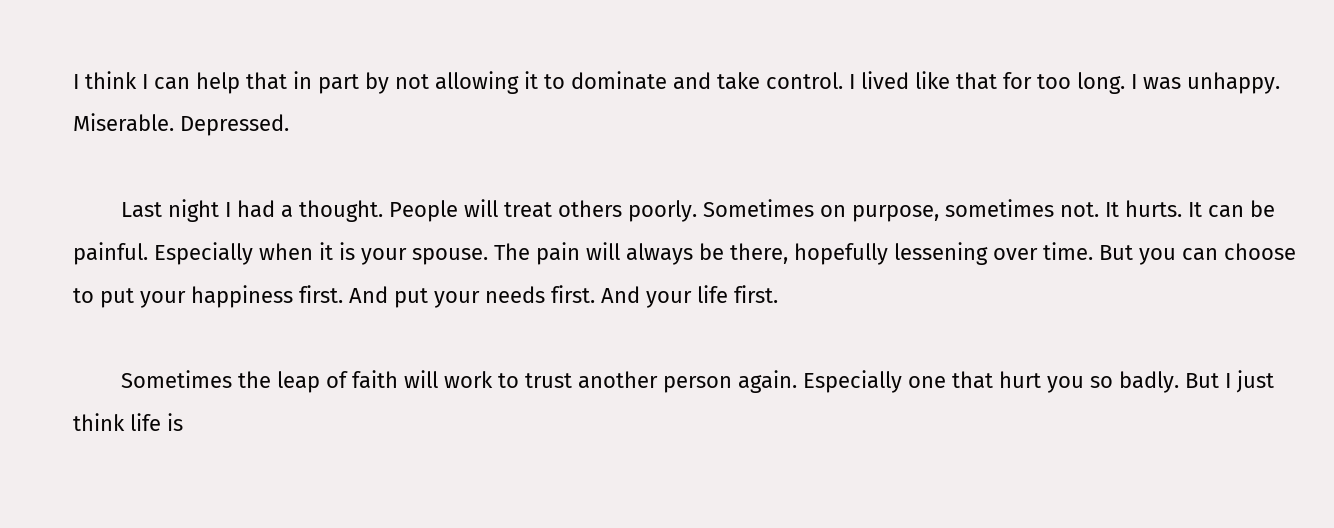I think I can help that in part by not allowing it to dominate and take control. I lived like that for too long. I was unhappy. Miserable. Depressed.

        Last night I had a thought. People will treat others poorly. Sometimes on purpose, sometimes not. It hurts. It can be painful. Especially when it is your spouse. The pain will always be there, hopefully lessening over time. But you can choose to put your happiness first. And put your needs first. And your life first.

        Sometimes the leap of faith will work to trust another person again. Especially one that hurt you so badly. But I just think life is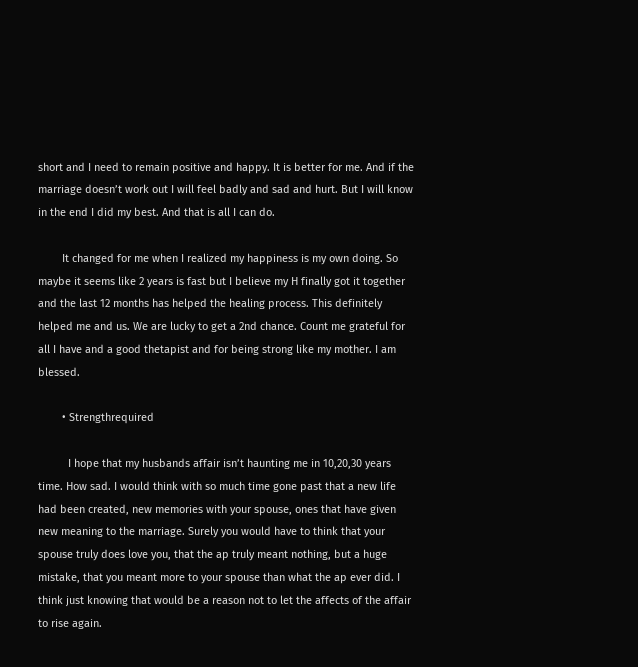short and I need to remain positive and happy. It is better for me. And if the marriage doesn’t work out I will feel badly and sad and hurt. But I will know in the end I did my best. And that is all I can do.

        It changed for me when I realized my happiness is my own doing. So maybe it seems like 2 years is fast but I believe my H finally got it together and the last 12 months has helped the healing process. This definitely helped me and us. We are lucky to get a 2nd chance. Count me grateful for all I have and a good thetapist and for being strong like my mother. I am blessed.

        • Strengthrequired

          I hope that my husbands affair isn’t haunting me in 10,20,30 years time. How sad. I would think with so much time gone past that a new life had been created, new memories with your spouse, ones that have given new meaning to the marriage. Surely you would have to think that your spouse truly does love you, that the ap truly meant nothing, but a huge mistake, that you meant more to your spouse than what the ap ever did. I think just knowing that would be a reason not to let the affects of the affair to rise again.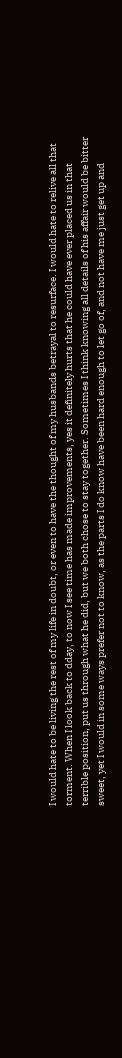I would hate to be living the rest of my life in doubt, or even to have the thought of my husbands betrayal to resurface. I would hate to relive all that torment. When I look back to dday, to now I see time has made improvements, yes it definitely hurts that he could have ever placed us in that terrible position, put us through what he did, but we both chose to stay together. Sometimes I think knowing all details of his affair would be bitter sweet, yet I would in some ways prefer not to know, as the parts I do know have been hard enough to let go of, and not have me just get up and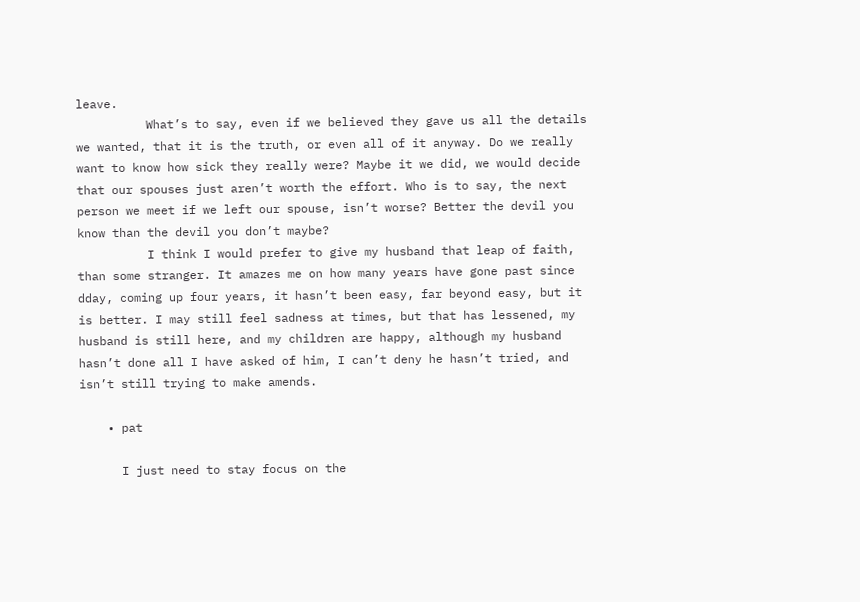leave.
          What’s to say, even if we believed they gave us all the details we wanted, that it is the truth, or even all of it anyway. Do we really want to know how sick they really were? Maybe it we did, we would decide that our spouses just aren’t worth the effort. Who is to say, the next person we meet if we left our spouse, isn’t worse? Better the devil you know than the devil you don’t maybe?
          I think I would prefer to give my husband that leap of faith, than some stranger. It amazes me on how many years have gone past since dday, coming up four years, it hasn’t been easy, far beyond easy, but it is better. I may still feel sadness at times, but that has lessened, my husband is still here, and my children are happy, although my husband hasn’t done all I have asked of him, I can’t deny he hasn’t tried, and isn’t still trying to make amends.

    • pat

      I just need to stay focus on the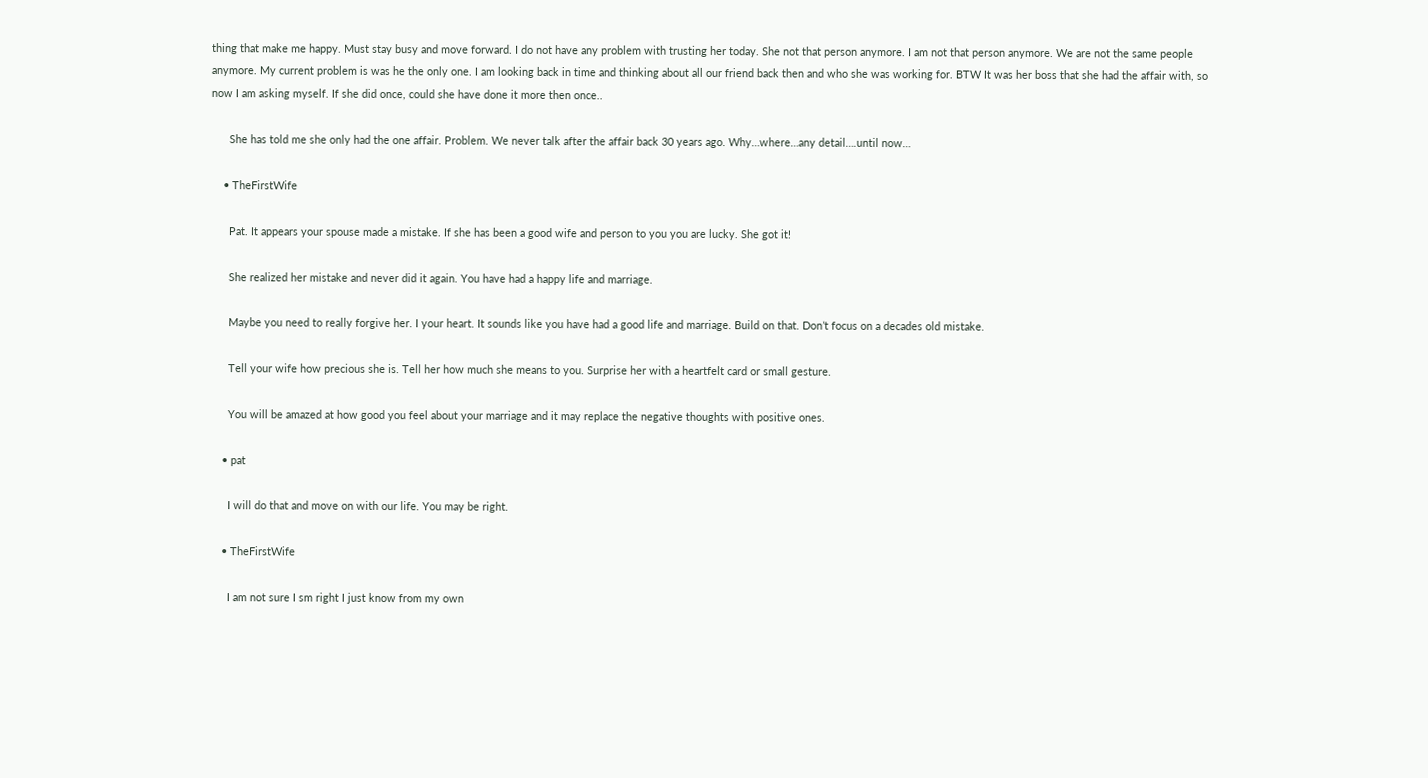thing that make me happy. Must stay busy and move forward. I do not have any problem with trusting her today. She not that person anymore. I am not that person anymore. We are not the same people anymore. My current problem is was he the only one. I am looking back in time and thinking about all our friend back then and who she was working for. BTW It was her boss that she had the affair with, so now I am asking myself. If she did once, could she have done it more then once..

      She has told me she only had the one affair. Problem. We never talk after the affair back 30 years ago. Why…where…any detail….until now…

    • TheFirstWife

      Pat. It appears your spouse made a mistake. If she has been a good wife and person to you you are lucky. She got it!

      She realized her mistake and never did it again. You have had a happy life and marriage.

      Maybe you need to really forgive her. I your heart. It sounds like you have had a good life and marriage. Build on that. Don’t focus on a decades old mistake.

      Tell your wife how precious she is. Tell her how much she means to you. Surprise her with a heartfelt card or small gesture.

      You will be amazed at how good you feel about your marriage and it may replace the negative thoughts with positive ones.

    • pat

      I will do that and move on with our life. You may be right.

    • TheFirstWife

      I am not sure I sm right I just know from my own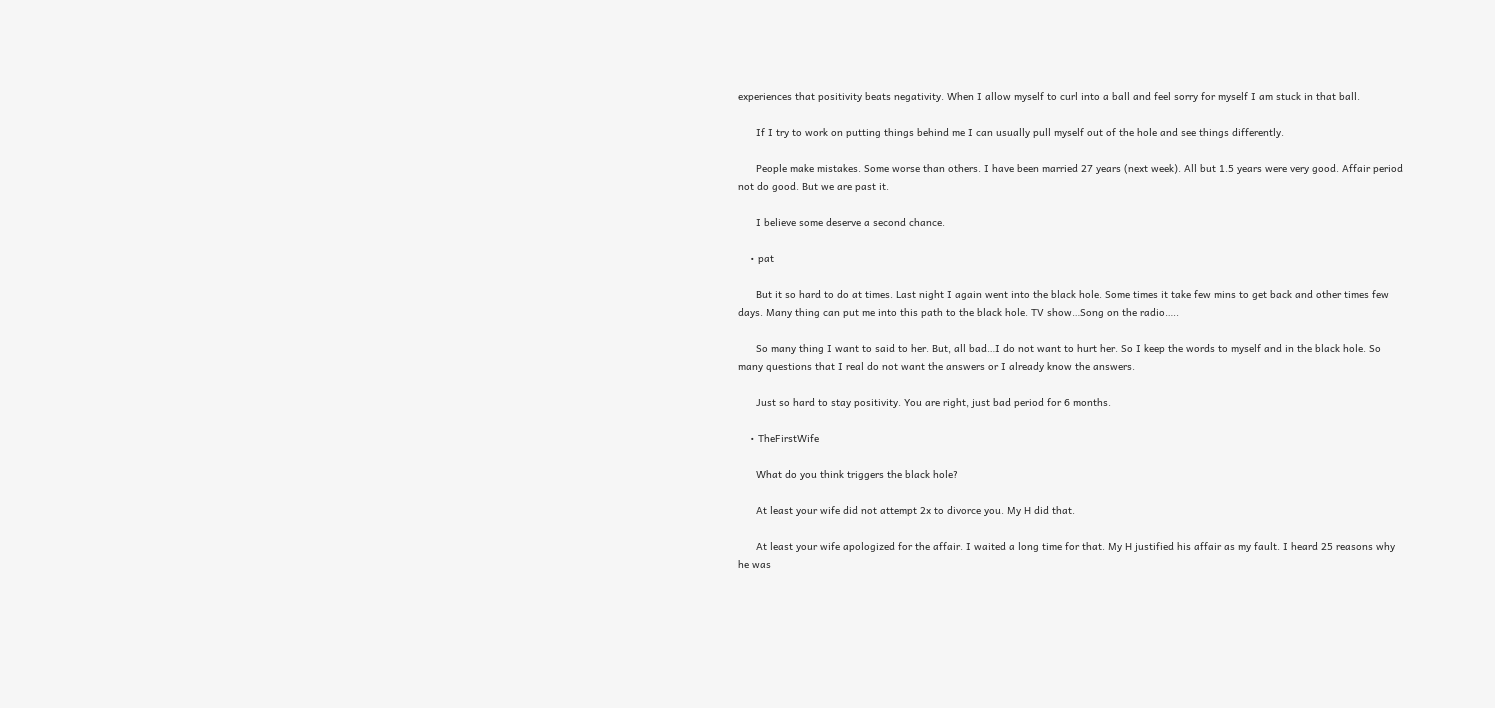experiences that positivity beats negativity. When I allow myself to curl into a ball and feel sorry for myself I am stuck in that ball.

      If I try to work on putting things behind me I can usually pull myself out of the hole and see things differently.

      People make mistakes. Some worse than others. I have been married 27 years (next week). All but 1.5 years were very good. Affair period not do good. But we are past it.

      I believe some deserve a second chance.

    • pat

      But it so hard to do at times. Last night I again went into the black hole. Some times it take few mins to get back and other times few days. Many thing can put me into this path to the black hole. TV show…Song on the radio…..

      So many thing I want to said to her. But, all bad…I do not want to hurt her. So I keep the words to myself and in the black hole. So many questions that I real do not want the answers or I already know the answers.

      Just so hard to stay positivity. You are right, just bad period for 6 months.

    • TheFirstWife

      What do you think triggers the black hole?

      At least your wife did not attempt 2x to divorce you. My H did that.

      At least your wife apologized for the affair. I waited a long time for that. My H justified his affair as my fault. I heard 25 reasons why he was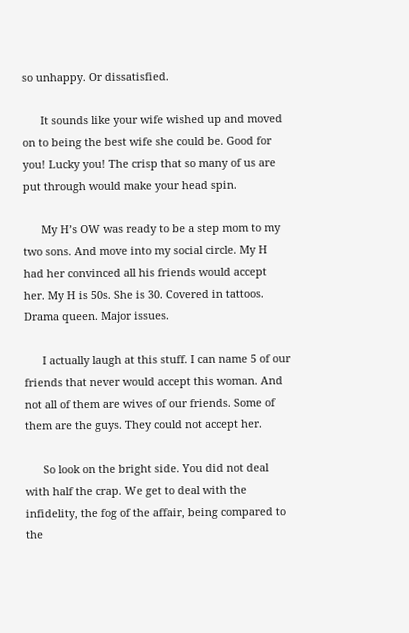so unhappy. Or dissatisfied.

      It sounds like your wife wished up and moved on to being the best wife she could be. Good for you! Lucky you! The crisp that so many of us are put through would make your head spin.

      My H’s OW was ready to be a step mom to my two sons. And move into my social circle. My H had her convinced all his friends would accept her. My H is 50s. She is 30. Covered in tattoos. Drama queen. Major issues.

      I actually laugh at this stuff. I can name 5 of our friends that never would accept this woman. And not all of them are wives of our friends. Some of them are the guys. They could not accept her.

      So look on the bright side. You did not deal with half the crap. We get to deal with the infidelity, the fog of the affair, being compared to the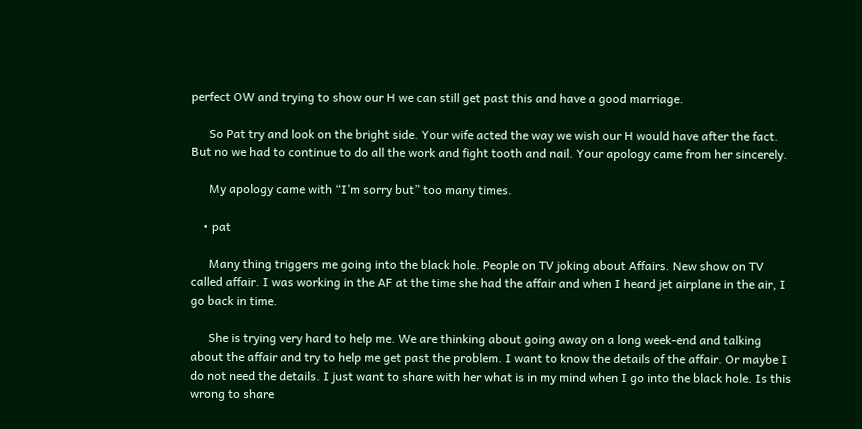perfect OW and trying to show our H we can still get past this and have a good marriage.

      So Pat try and look on the bright side. Your wife acted the way we wish our H would have after the fact. But no we had to continue to do all the work and fight tooth and nail. Your apology came from her sincerely.

      My apology came with “I’m sorry but” too many times.

    • pat

      Many thing triggers me going into the black hole. People on TV joking about Affairs. New show on TV called affair. I was working in the AF at the time she had the affair and when I heard jet airplane in the air, I go back in time.

      She is trying very hard to help me. We are thinking about going away on a long week-end and talking about the affair and try to help me get past the problem. I want to know the details of the affair. Or maybe I do not need the details. I just want to share with her what is in my mind when I go into the black hole. Is this wrong to share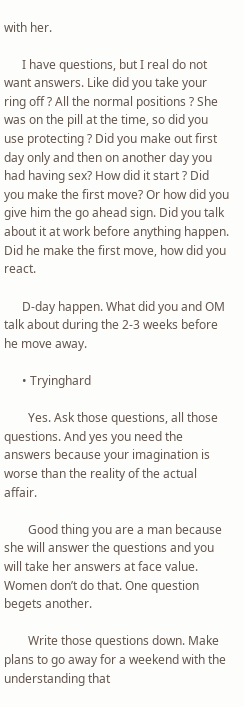with her.

      I have questions, but I real do not want answers. Like did you take your ring off ? All the normal positions ? She was on the pill at the time, so did you use protecting ? Did you make out first day only and then on another day you had having sex? How did it start ? Did you make the first move? Or how did you give him the go ahead sign. Did you talk about it at work before anything happen. Did he make the first move, how did you react.

      D-day happen. What did you and OM talk about during the 2-3 weeks before he move away.

      • Tryinghard

        Yes. Ask those questions, all those questions. And yes you need the answers because your imagination is worse than the reality of the actual affair.

        Good thing you are a man because she will answer the questions and you will take her answers at face value. Women don’t do that. One question begets another.

        Write those questions down. Make plans to go away for a weekend with the understanding that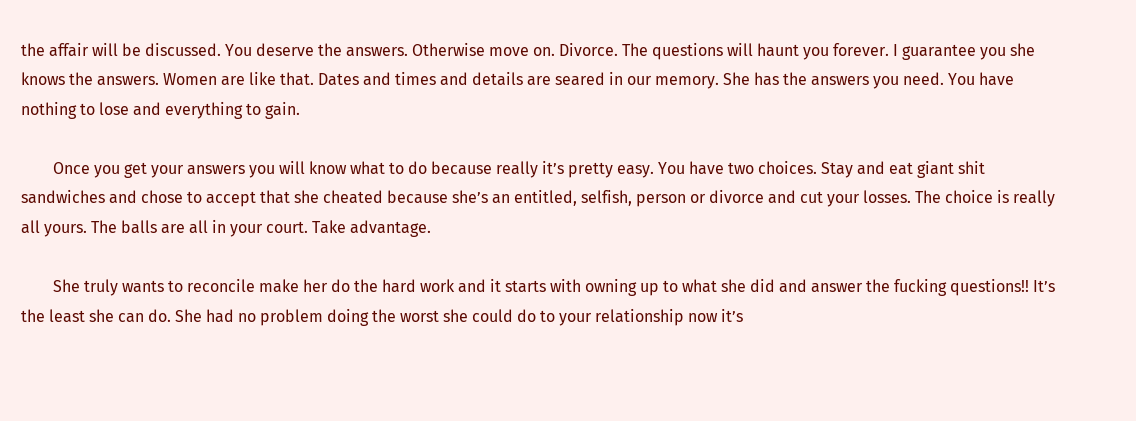the affair will be discussed. You deserve the answers. Otherwise move on. Divorce. The questions will haunt you forever. I guarantee you she knows the answers. Women are like that. Dates and times and details are seared in our memory. She has the answers you need. You have nothing to lose and everything to gain.

        Once you get your answers you will know what to do because really it’s pretty easy. You have two choices. Stay and eat giant shit sandwiches and chose to accept that she cheated because she’s an entitled, selfish, person or divorce and cut your losses. The choice is really all yours. The balls are all in your court. Take advantage.

        She truly wants to reconcile make her do the hard work and it starts with owning up to what she did and answer the fucking questions!! It’s the least she can do. She had no problem doing the worst she could do to your relationship now it’s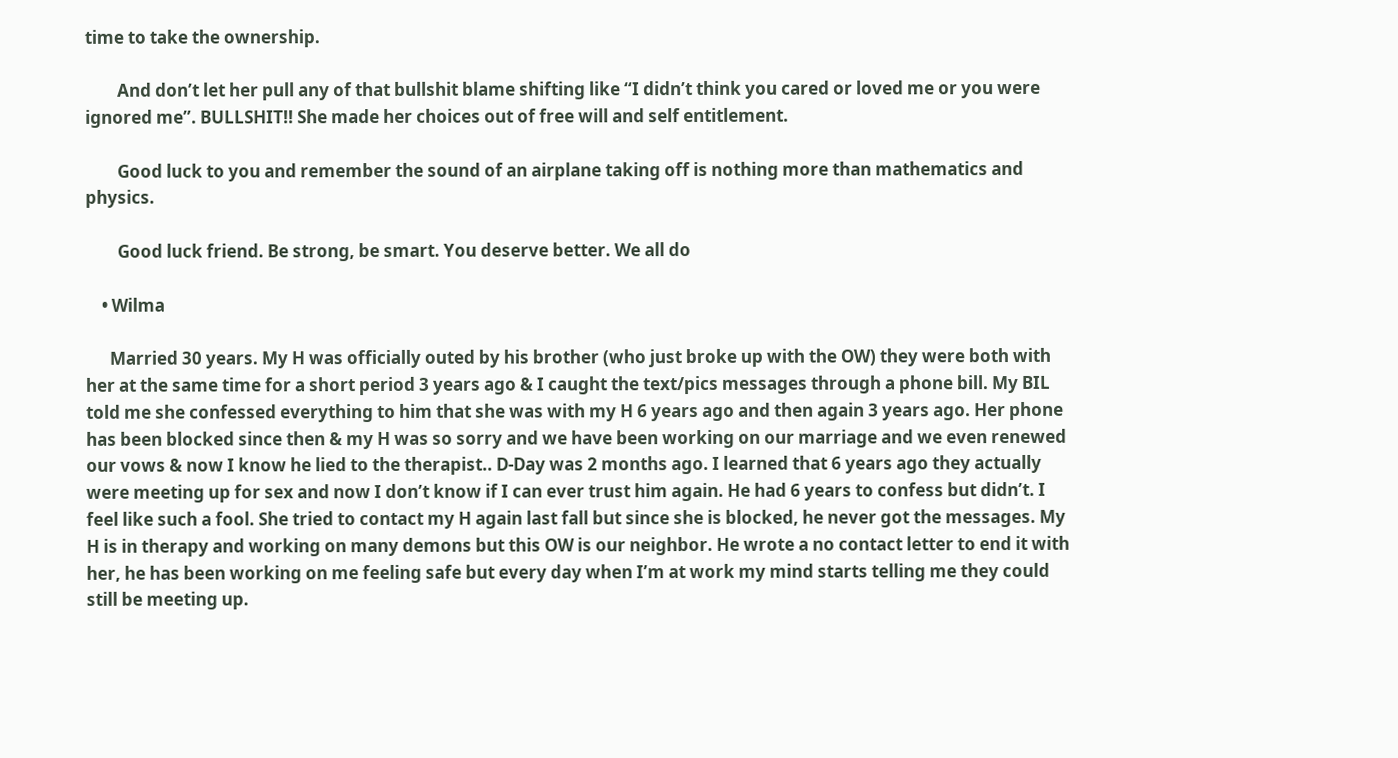time to take the ownership.

        And don’t let her pull any of that bullshit blame shifting like “I didn’t think you cared or loved me or you were ignored me”. BULLSHIT!! She made her choices out of free will and self entitlement.

        Good luck to you and remember the sound of an airplane taking off is nothing more than mathematics and physics.

        Good luck friend. Be strong, be smart. You deserve better. We all do

    • Wilma

      Married 30 years. My H was officially outed by his brother (who just broke up with the OW) they were both with her at the same time for a short period 3 years ago & I caught the text/pics messages through a phone bill. My BIL told me she confessed everything to him that she was with my H 6 years ago and then again 3 years ago. Her phone has been blocked since then & my H was so sorry and we have been working on our marriage and we even renewed our vows & now I know he lied to the therapist.. D-Day was 2 months ago. I learned that 6 years ago they actually were meeting up for sex and now I don’t know if I can ever trust him again. He had 6 years to confess but didn’t. I feel like such a fool. She tried to contact my H again last fall but since she is blocked, he never got the messages. My H is in therapy and working on many demons but this OW is our neighbor. He wrote a no contact letter to end it with her, he has been working on me feeling safe but every day when I’m at work my mind starts telling me they could still be meeting up.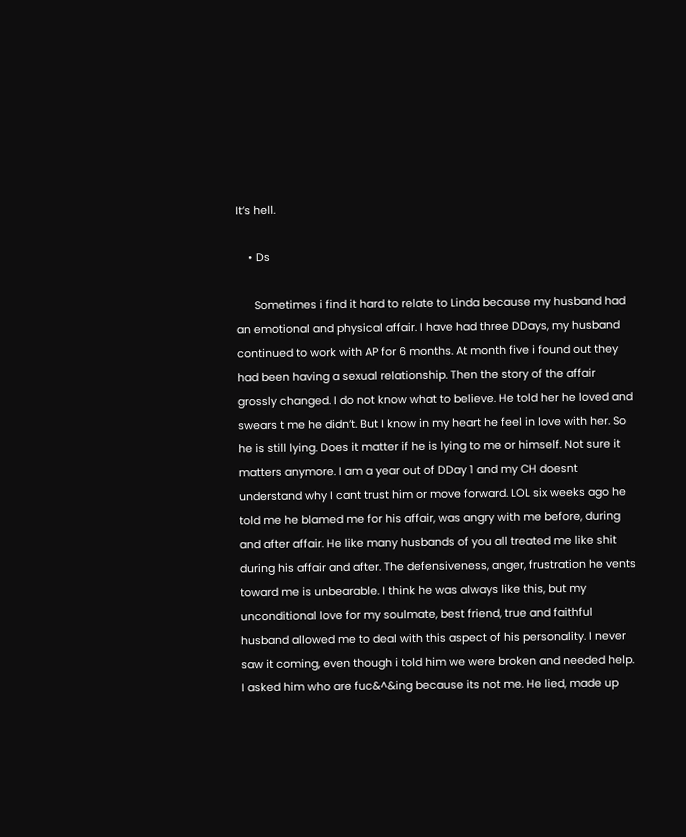It’s hell.

    • Ds

      Sometimes i find it hard to relate to Linda because my husband had an emotional and physical affair. I have had three DDays, my husband continued to work with AP for 6 months. At month five i found out they had been having a sexual relationship. Then the story of the affair grossly changed. I do not know what to believe. He told her he loved and swears t me he didn’t. But I know in my heart he feel in love with her. So he is still lying. Does it matter if he is lying to me or himself. Not sure it matters anymore. I am a year out of DDay 1 and my CH doesnt understand why I cant trust him or move forward. LOL six weeks ago he told me he blamed me for his affair, was angry with me before, during and after affair. He like many husbands of you all treated me like shit during his affair and after. The defensiveness, anger, frustration he vents toward me is unbearable. I think he was always like this, but my unconditional love for my soulmate, best friend, true and faithful husband allowed me to deal with this aspect of his personality. I never saw it coming, even though i told him we were broken and needed help. I asked him who are fuc&^&ing because its not me. He lied, made up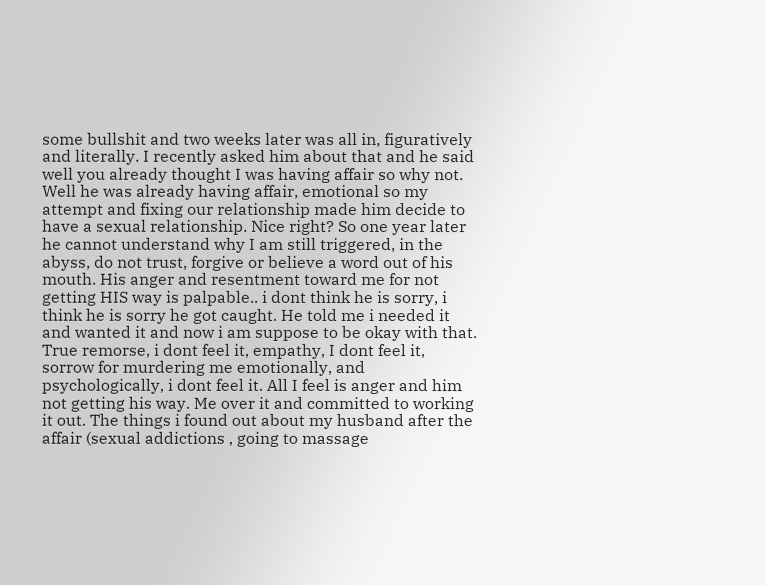some bullshit and two weeks later was all in, figuratively and literally. I recently asked him about that and he said well you already thought I was having affair so why not. Well he was already having affair, emotional so my attempt and fixing our relationship made him decide to have a sexual relationship. Nice right? So one year later he cannot understand why I am still triggered, in the abyss, do not trust, forgive or believe a word out of his mouth. His anger and resentment toward me for not getting HIS way is palpable.. i dont think he is sorry, i think he is sorry he got caught. He told me i needed it and wanted it and now i am suppose to be okay with that. True remorse, i dont feel it, empathy, I dont feel it, sorrow for murdering me emotionally, and psychologically, i dont feel it. All I feel is anger and him not getting his way. Me over it and committed to working it out. The things i found out about my husband after the affair (sexual addictions , going to massage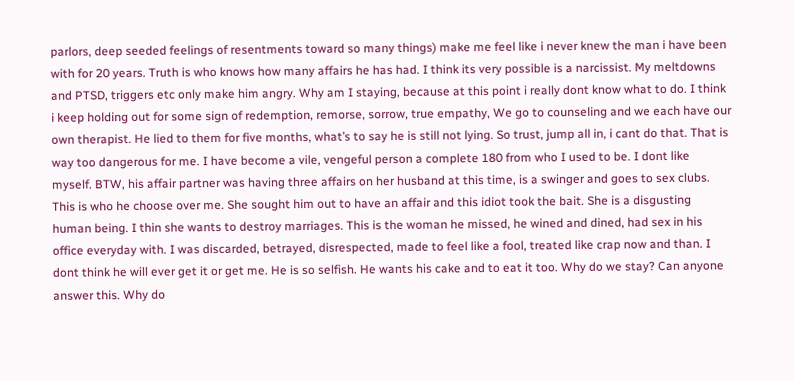parlors, deep seeded feelings of resentments toward so many things) make me feel like i never knew the man i have been with for 20 years. Truth is who knows how many affairs he has had. I think its very possible is a narcissist. My meltdowns and PTSD, triggers etc only make him angry. Why am I staying, because at this point i really dont know what to do. I think i keep holding out for some sign of redemption, remorse, sorrow, true empathy, We go to counseling and we each have our own therapist. He lied to them for five months, what’s to say he is still not lying. So trust, jump all in, i cant do that. That is way too dangerous for me. I have become a vile, vengeful person a complete 180 from who I used to be. I dont like myself. BTW, his affair partner was having three affairs on her husband at this time, is a swinger and goes to sex clubs. This is who he choose over me. She sought him out to have an affair and this idiot took the bait. She is a disgusting human being. I thin she wants to destroy marriages. This is the woman he missed, he wined and dined, had sex in his office everyday with. I was discarded, betrayed, disrespected, made to feel like a fool, treated like crap now and than. I dont think he will ever get it or get me. He is so selfish. He wants his cake and to eat it too. Why do we stay? Can anyone answer this. Why do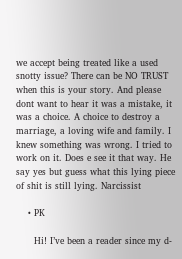we accept being treated like a used snotty issue? There can be NO TRUST when this is your story. And please dont want to hear it was a mistake, it was a choice. A choice to destroy a marriage, a loving wife and family. I knew something was wrong. I tried to work on it. Does e see it that way. He say yes but guess what this lying piece of shit is still lying. Narcissist

    • PK

      Hi! I’ve been a reader since my d-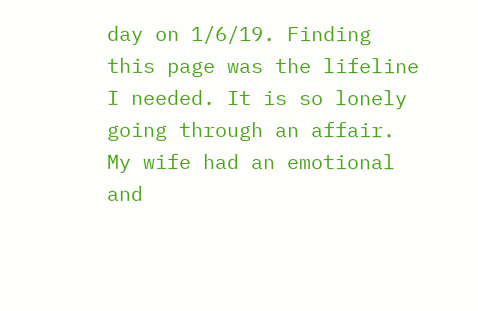day on 1/6/19. Finding this page was the lifeline I needed. It is so lonely going through an affair. My wife had an emotional and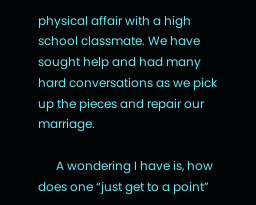physical affair with a high school classmate. We have sought help and had many hard conversations as we pick up the pieces and repair our marriage.

      A wondering I have is, how does one “just get to a point”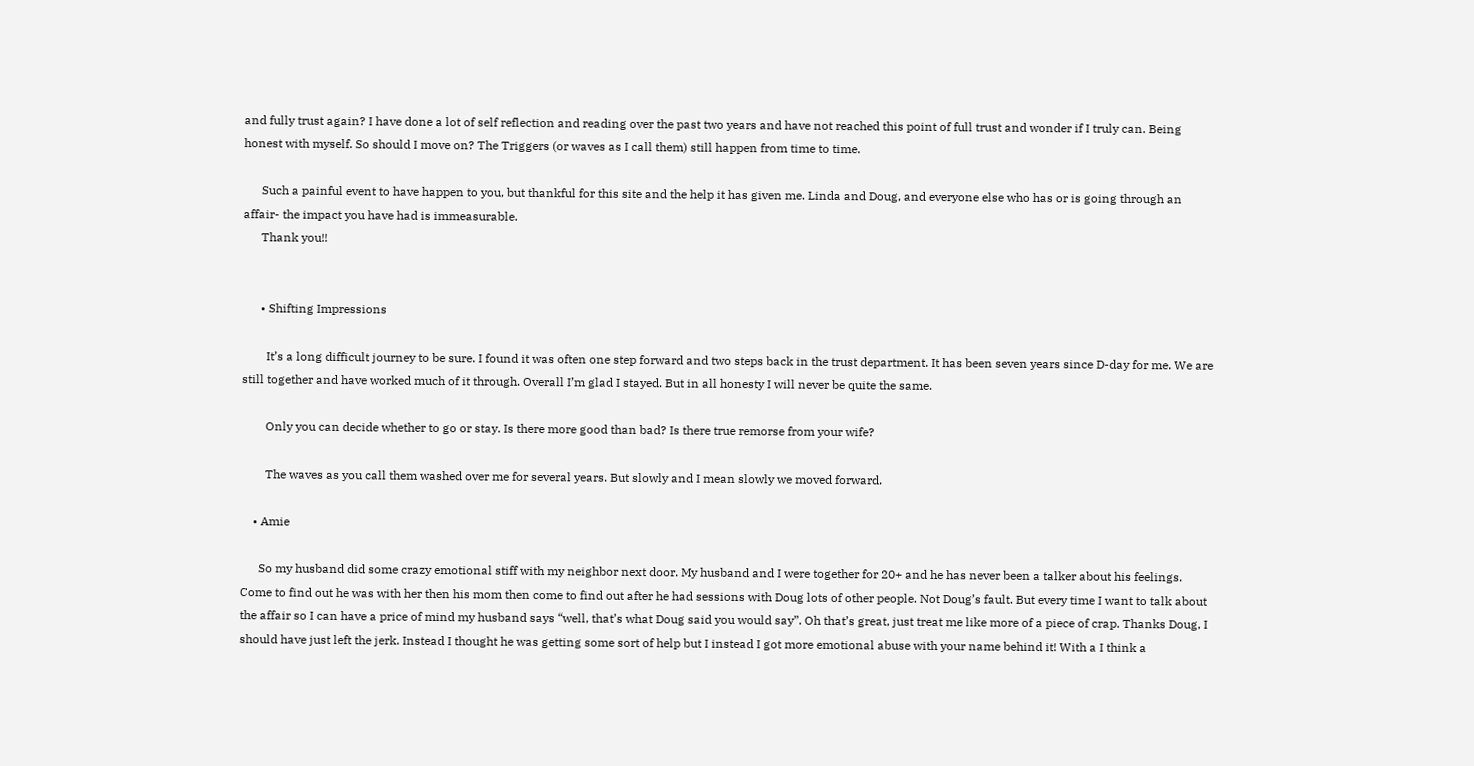and fully trust again? I have done a lot of self reflection and reading over the past two years and have not reached this point of full trust and wonder if I truly can. Being honest with myself. So should I move on? The Triggers (or waves as I call them) still happen from time to time.

      Such a painful event to have happen to you, but thankful for this site and the help it has given me. Linda and Doug, and everyone else who has or is going through an affair- the impact you have had is immeasurable.
      Thank you!!


      • Shifting Impressions

        It’s a long difficult journey to be sure. I found it was often one step forward and two steps back in the trust department. It has been seven years since D-day for me. We are still together and have worked much of it through. Overall I’m glad I stayed. But in all honesty I will never be quite the same.

        Only you can decide whether to go or stay. Is there more good than bad? Is there true remorse from your wife?

        The waves as you call them washed over me for several years. But slowly and I mean slowly we moved forward.

    • Amie

      So my husband did some crazy emotional stiff with my neighbor next door. My husband and I were together for 20+ and he has never been a talker about his feelings. Come to find out he was with her then his mom then come to find out after he had sessions with Doug lots of other people. Not Doug’s fault. But every time I want to talk about the affair so I can have a price of mind my husband says “well, that’s what Doug said you would say”. Oh that’s great, just treat me like more of a piece of crap. Thanks Doug, I should have just left the jerk. Instead I thought he was getting some sort of help but I instead I got more emotional abuse with your name behind it! With a I think a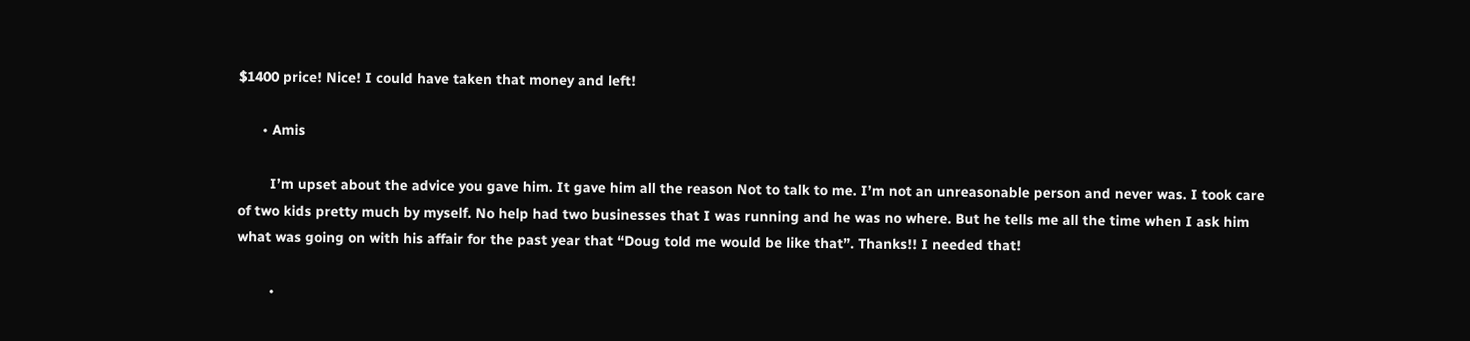$1400 price! Nice! I could have taken that money and left!

      • Amis

        I’m upset about the advice you gave him. It gave him all the reason Not to talk to me. I’m not an unreasonable person and never was. I took care of two kids pretty much by myself. No help had two businesses that I was running and he was no where. But he tells me all the time when I ask him what was going on with his affair for the past year that “Doug told me would be like that”. Thanks!! I needed that!

        •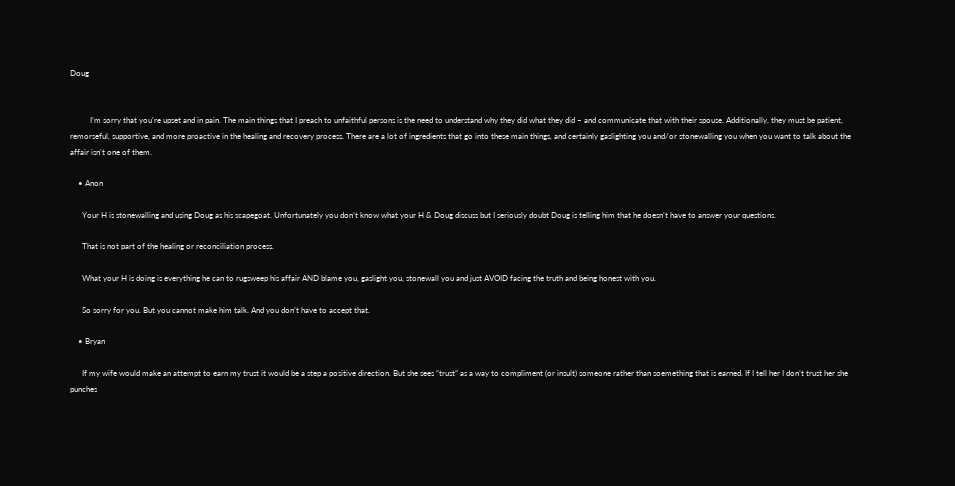Doug


          I’m sorry that you’re upset and in pain. The main things that I preach to unfaithful persons is the need to understand why they did what they did – and communicate that with their spouse. Additionally, they must be patient, remorseful, supportive, and more proactive in the healing and recovery process. There are a lot of ingredients that go into these main things, and certainly gaslighting you and/or stonewalling you when you want to talk about the affair isn’t one of them.

    • Anon

      Your H is stonewalling and using Doug as his scapegoat. Unfortunately you don’t know what your H & Doug discuss but I seriously doubt Doug is telling him that he doesn’t have to answer your questions.

      That is not part of the healing or reconciliation process.

      What your H is doing is everything he can to rugsweep his affair AND blame you, gaslight you, stonewall you and just AVOID facing the truth and being honest with you.

      So sorry for you. But you cannot make him talk. And you don’t have to accept that.

    • Bryan

      If my wife would make an attempt to earn my trust it would be a step a positive direction. But she sees “trust” as a way to compliment (or insult) someone rather than soemething that is earned. If I tell her I don’t trust her she punches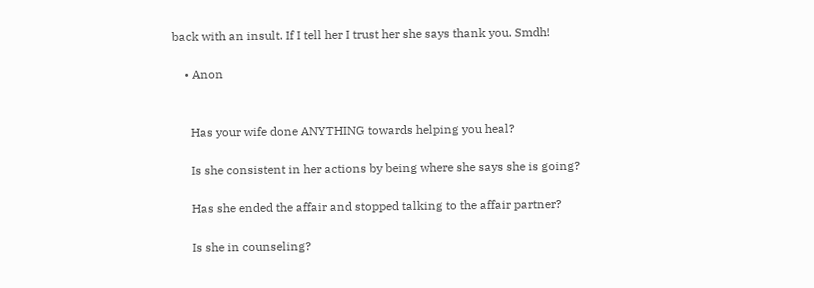back with an insult. If I tell her I trust her she says thank you. Smdh!

    • Anon


      Has your wife done ANYTHING towards helping you heal?

      Is she consistent in her actions by being where she says she is going?

      Has she ended the affair and stopped talking to the affair partner?

      Is she in counseling?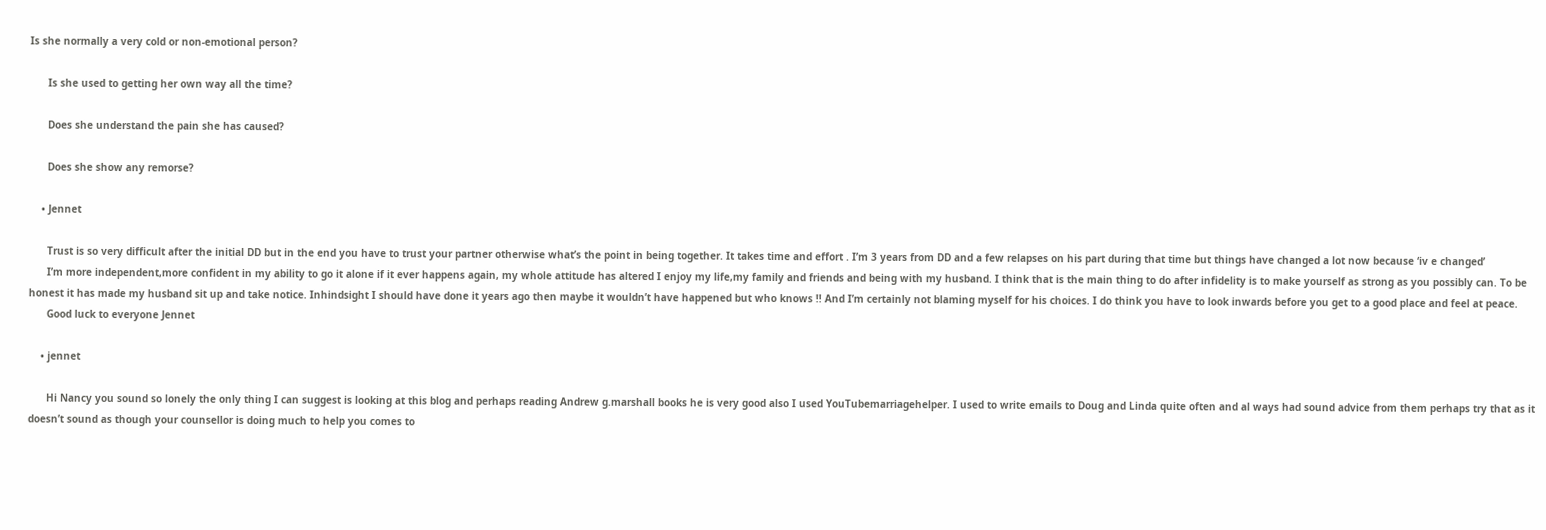Is she normally a very cold or non-emotional person?

      Is she used to getting her own way all the time?

      Does she understand the pain she has caused?

      Does she show any remorse?

    • Jennet

      Trust is so very difficult after the initial DD but in the end you have to trust your partner otherwise what’s the point in being together. It takes time and effort . I’m 3 years from DD and a few relapses on his part during that time but things have changed a lot now because ‘iv e changed’
      I’m more independent,more confident in my ability to go it alone if it ever happens again, my whole attitude has altered I enjoy my life,my family and friends and being with my husband. I think that is the main thing to do after infidelity is to make yourself as strong as you possibly can. To be honest it has made my husband sit up and take notice. Inhindsight I should have done it years ago then maybe it wouldn’t have happened but who knows !! And I’m certainly not blaming myself for his choices. I do think you have to look inwards before you get to a good place and feel at peace.
      Good luck to everyone Jennet

    • jennet

      Hi Nancy you sound so lonely the only thing I can suggest is looking at this blog and perhaps reading Andrew g.marshall books he is very good also I used YouTubemarriagehelper. I used to write emails to Doug and Linda quite often and al ways had sound advice from them perhaps try that as it doesn’t sound as though your counsellor is doing much to help you comes to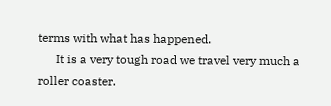terms with what has happened.
      It is a very tough road we travel very much a roller coaster.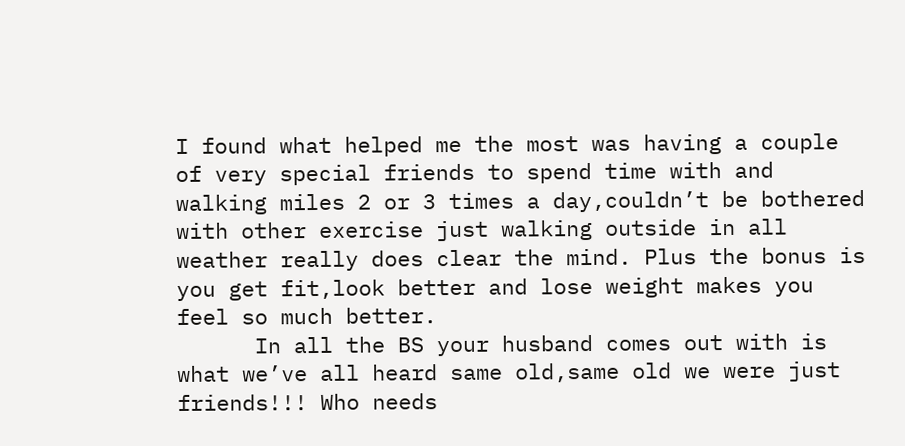I found what helped me the most was having a couple of very special friends to spend time with and walking miles 2 or 3 times a day,couldn’t be bothered with other exercise just walking outside in all weather really does clear the mind. Plus the bonus is you get fit,look better and lose weight makes you feel so much better.
      In all the BS your husband comes out with is what we’ve all heard same old,same old we were just friends!!! Who needs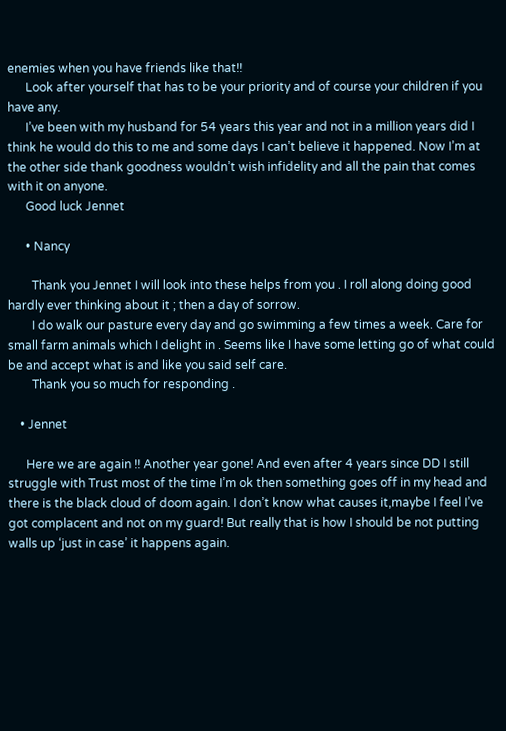enemies when you have friends like that!!
      Look after yourself that has to be your priority and of course your children if you have any.
      I’ve been with my husband for 54 years this year and not in a million years did I think he would do this to me and some days I can’t believe it happened. Now I’m at the other side thank goodness wouldn’t wish infidelity and all the pain that comes with it on anyone.
      Good luck Jennet

      • Nancy

        Thank you Jennet I will look into these helps from you . I roll along doing good hardly ever thinking about it ; then a day of sorrow.
        I do walk our pasture every day and go swimming a few times a week. Care for small farm animals which I delight in . Seems like I have some letting go of what could be and accept what is and like you said self care.
        Thank you so much for responding .

    • Jennet

      Here we are again !! Another year gone! And even after 4 years since DD I still struggle with Trust most of the time I’m ok then something goes off in my head and there is the black cloud of doom again. I don’t know what causes it,maybe I feel I’ve got complacent and not on my guard! But really that is how I should be not putting walls up ‘just in case’ it happens again.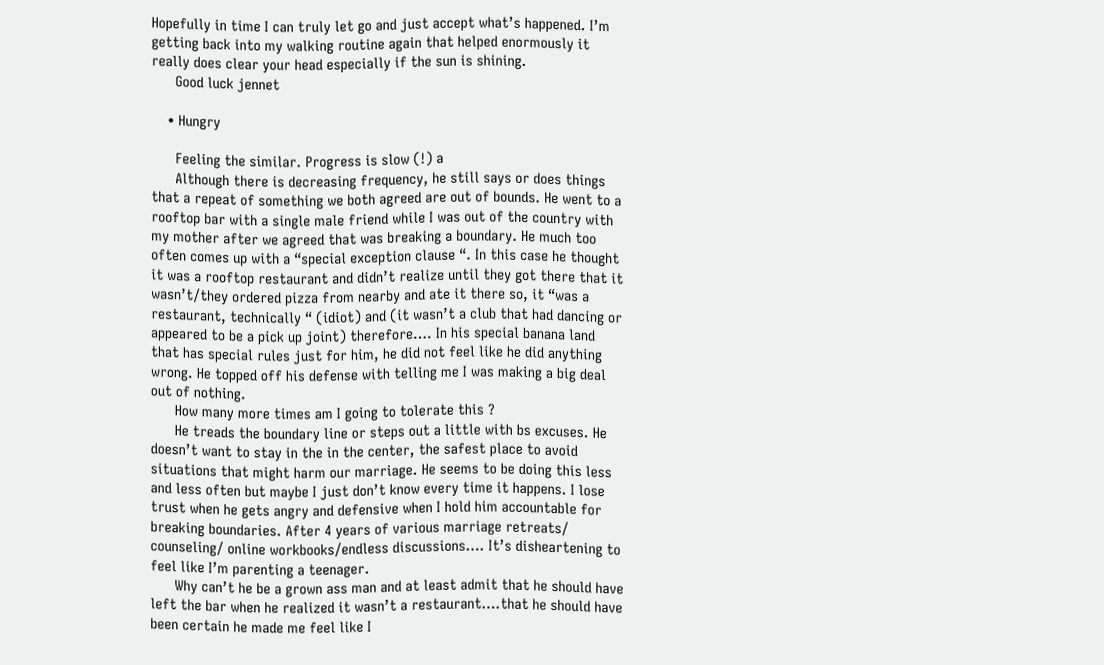Hopefully in time I can truly let go and just accept what’s happened. I’m getting back into my walking routine again that helped enormously it really does clear your head especially if the sun is shining.
      Good luck jennet

    • Hungry

      Feeling the similar. Progress is slow (!) a
      Although there is decreasing frequency, he still says or does things that a repeat of something we both agreed are out of bounds. He went to a rooftop bar with a single male friend while I was out of the country with my mother after we agreed that was breaking a boundary. He much too often comes up with a “special exception clause “. In this case he thought it was a rooftop restaurant and didn’t realize until they got there that it wasn’t/they ordered pizza from nearby and ate it there so, it “was a restaurant, technically “ (idiot) and (it wasn’t a club that had dancing or appeared to be a pick up joint) therefore…. In his special banana land that has special rules just for him, he did not feel like he did anything wrong. He topped off his defense with telling me I was making a big deal out of nothing.
      How many more times am I going to tolerate this ?
      He treads the boundary line or steps out a little with bs excuses. He doesn’t want to stay in the in the center, the safest place to avoid situations that might harm our marriage. He seems to be doing this less and less often but maybe I just don’t know every time it happens. I lose trust when he gets angry and defensive when I hold him accountable for breaking boundaries. After 4 years of various marriage retreats/ counseling/ online workbooks/endless discussions…. It’s disheartening to feel like I’m parenting a teenager.
      Why can’t he be a grown ass man and at least admit that he should have left the bar when he realized it wasn’t a restaurant….that he should have been certain he made me feel like I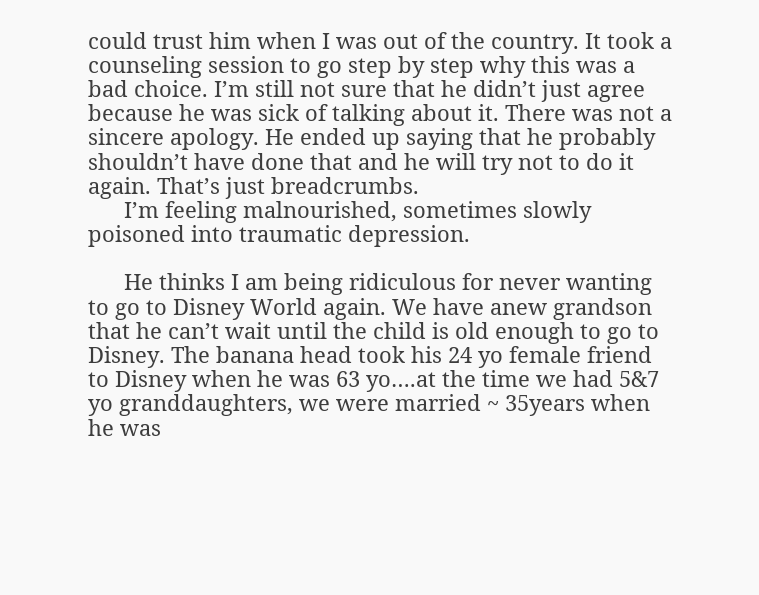could trust him when I was out of the country. It took a counseling session to go step by step why this was a bad choice. I’m still not sure that he didn’t just agree because he was sick of talking about it. There was not a sincere apology. He ended up saying that he probably shouldn’t have done that and he will try not to do it again. That’s just breadcrumbs.
      I’m feeling malnourished, sometimes slowly poisoned into traumatic depression.

      He thinks I am being ridiculous for never wanting to go to Disney World again. We have anew grandson that he can’t wait until the child is old enough to go to Disney. The banana head took his 24 yo female friend to Disney when he was 63 yo….at the time we had 5&7 yo granddaughters, we were married ~ 35years when he was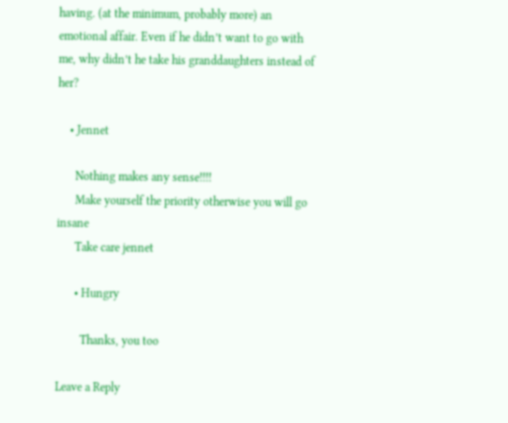having. (at the minimum, probably more) an emotional affair. Even if he didn’t want to go with me, why didn’t he take his granddaughters instead of her?

    • Jennet

      Nothing makes any sense!!!!
      Make yourself the priority otherwise you will go insane
      Take care jennet

      • Hungry

        Thanks, you too

Leave a Reply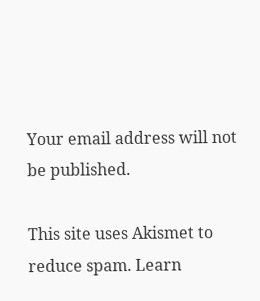Your email address will not be published.

This site uses Akismet to reduce spam. Learn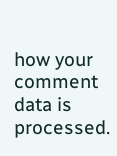how your comment data is processed.